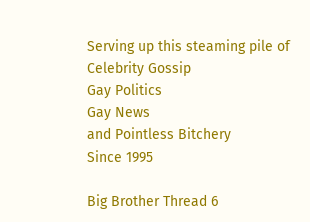Serving up this steaming pile of
Celebrity Gossip
Gay Politics
Gay News
and Pointless Bitchery
Since 1995

Big Brother Thread 6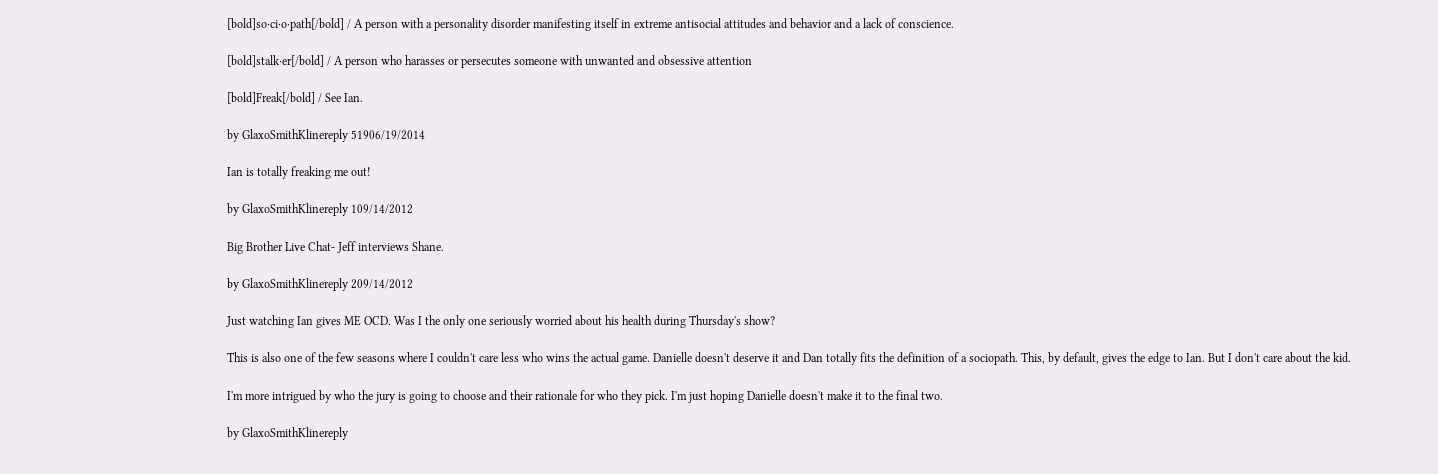[bold]so·ci·o·path[/bold] / A person with a personality disorder manifesting itself in extreme antisocial attitudes and behavior and a lack of conscience.

[bold]stalk·er[/bold] / A person who harasses or persecutes someone with unwanted and obsessive attention

[bold]Freak[/bold] / See Ian.

by GlaxoSmithKlinereply 51906/19/2014

Ian is totally freaking me out!

by GlaxoSmithKlinereply 109/14/2012

Big Brother Live Chat- Jeff interviews Shane.

by GlaxoSmithKlinereply 209/14/2012

Just watching Ian gives ME OCD. Was I the only one seriously worried about his health during Thursday's show?

This is also one of the few seasons where I couldn't care less who wins the actual game. Danielle doesn't deserve it and Dan totally fits the definition of a sociopath. This, by default, gives the edge to Ian. But I don't care about the kid.

I'm more intrigued by who the jury is going to choose and their rationale for who they pick. I'm just hoping Danielle doesn't make it to the final two.

by GlaxoSmithKlinereply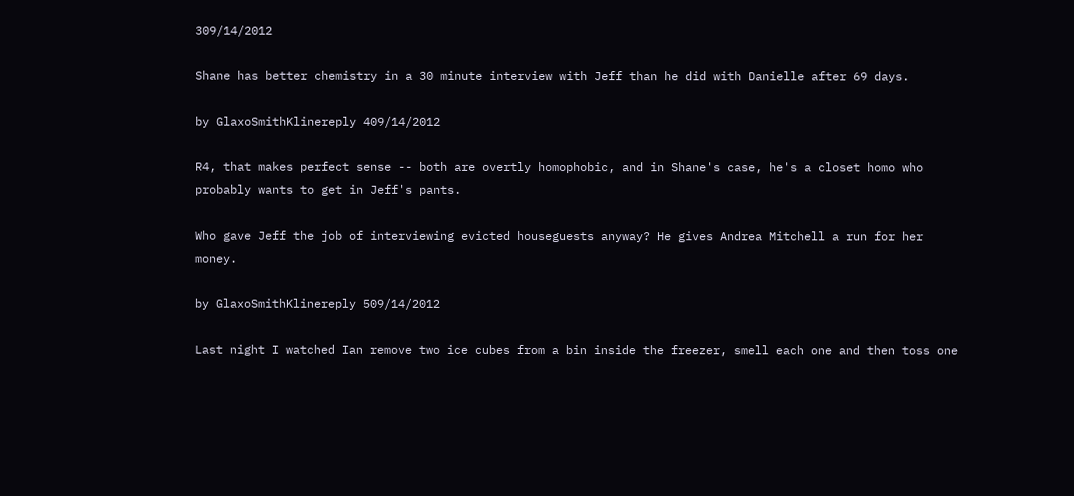309/14/2012

Shane has better chemistry in a 30 minute interview with Jeff than he did with Danielle after 69 days.

by GlaxoSmithKlinereply 409/14/2012

R4, that makes perfect sense -- both are overtly homophobic, and in Shane's case, he's a closet homo who probably wants to get in Jeff's pants.

Who gave Jeff the job of interviewing evicted houseguests anyway? He gives Andrea Mitchell a run for her money.

by GlaxoSmithKlinereply 509/14/2012

Last night I watched Ian remove two ice cubes from a bin inside the freezer, smell each one and then toss one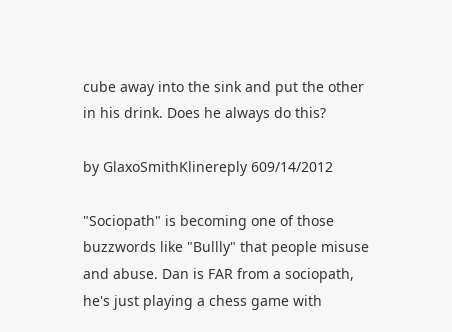cube away into the sink and put the other in his drink. Does he always do this?

by GlaxoSmithKlinereply 609/14/2012

"Sociopath" is becoming one of those buzzwords like "Bullly" that people misuse and abuse. Dan is FAR from a sociopath, he's just playing a chess game with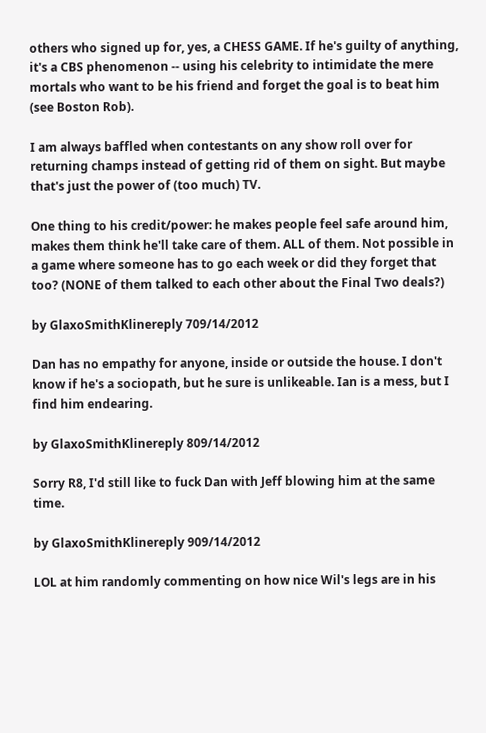others who signed up for, yes, a CHESS GAME. If he's guilty of anything, it's a CBS phenomenon -- using his celebrity to intimidate the mere mortals who want to be his friend and forget the goal is to beat him (see Boston Rob).

I am always baffled when contestants on any show roll over for returning champs instead of getting rid of them on sight. But maybe that's just the power of (too much) TV.

One thing to his credit/power: he makes people feel safe around him, makes them think he'll take care of them. ALL of them. Not possible in a game where someone has to go each week or did they forget that too? (NONE of them talked to each other about the Final Two deals?)

by GlaxoSmithKlinereply 709/14/2012

Dan has no empathy for anyone, inside or outside the house. I don't know if he's a sociopath, but he sure is unlikeable. Ian is a mess, but I find him endearing.

by GlaxoSmithKlinereply 809/14/2012

Sorry R8, I'd still like to fuck Dan with Jeff blowing him at the same time.

by GlaxoSmithKlinereply 909/14/2012

LOL at him randomly commenting on how nice Wil's legs are in his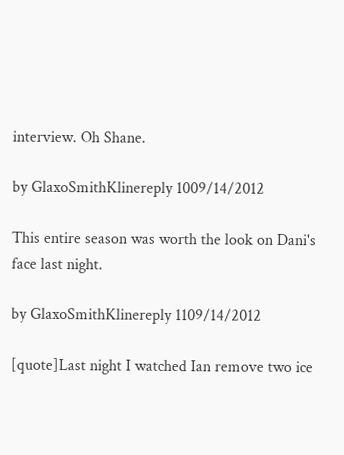interview. Oh Shane.

by GlaxoSmithKlinereply 1009/14/2012

This entire season was worth the look on Dani's face last night.

by GlaxoSmithKlinereply 1109/14/2012

[quote]Last night I watched Ian remove two ice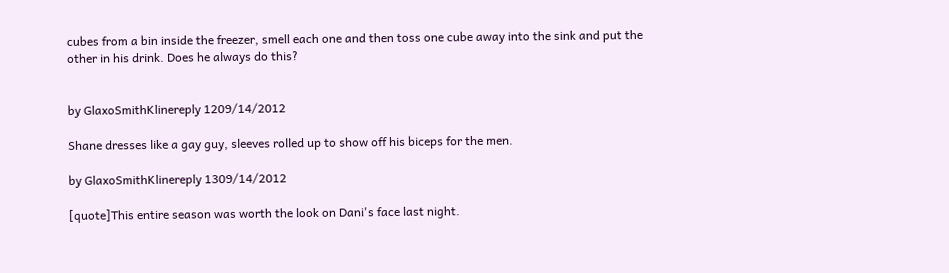cubes from a bin inside the freezer, smell each one and then toss one cube away into the sink and put the other in his drink. Does he always do this?


by GlaxoSmithKlinereply 1209/14/2012

Shane dresses like a gay guy, sleeves rolled up to show off his biceps for the men.

by GlaxoSmithKlinereply 1309/14/2012

[quote]This entire season was worth the look on Dani's face last night.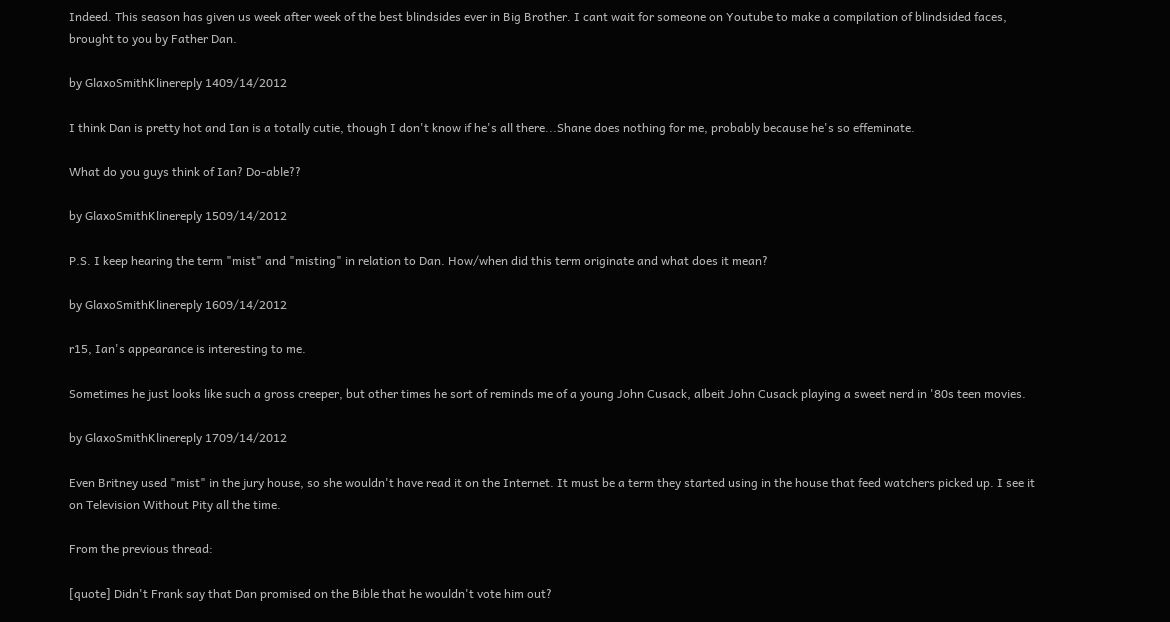Indeed. This season has given us week after week of the best blindsides ever in Big Brother. I cant wait for someone on Youtube to make a compilation of blindsided faces, brought to you by Father Dan.

by GlaxoSmithKlinereply 1409/14/2012

I think Dan is pretty hot and Ian is a totally cutie, though I don't know if he's all there...Shane does nothing for me, probably because he's so effeminate.

What do you guys think of Ian? Do-able??

by GlaxoSmithKlinereply 1509/14/2012

P.S. I keep hearing the term "mist" and "misting" in relation to Dan. How/when did this term originate and what does it mean?

by GlaxoSmithKlinereply 1609/14/2012

r15, Ian's appearance is interesting to me.

Sometimes he just looks like such a gross creeper, but other times he sort of reminds me of a young John Cusack, albeit John Cusack playing a sweet nerd in '80s teen movies.

by GlaxoSmithKlinereply 1709/14/2012

Even Britney used "mist" in the jury house, so she wouldn't have read it on the Internet. It must be a term they started using in the house that feed watchers picked up. I see it on Television Without Pity all the time.

From the previous thread:

[quote] Didn't Frank say that Dan promised on the Bible that he wouldn't vote him out?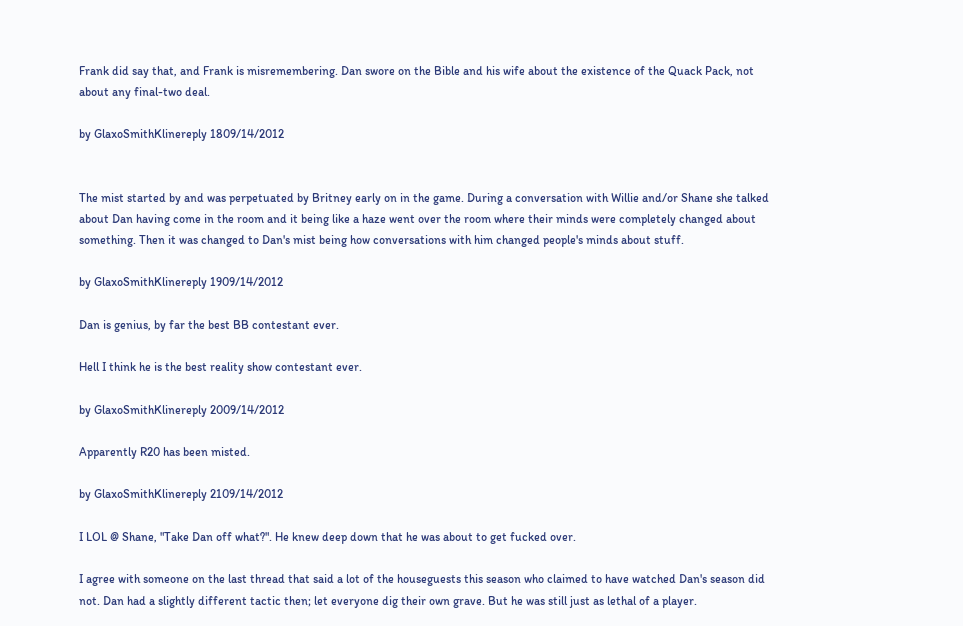Frank did say that, and Frank is misremembering. Dan swore on the Bible and his wife about the existence of the Quack Pack, not about any final-two deal.

by GlaxoSmithKlinereply 1809/14/2012


The mist started by and was perpetuated by Britney early on in the game. During a conversation with Willie and/or Shane she talked about Dan having come in the room and it being like a haze went over the room where their minds were completely changed about something. Then it was changed to Dan's mist being how conversations with him changed people's minds about stuff.

by GlaxoSmithKlinereply 1909/14/2012

Dan is genius, by far the best BB contestant ever.

Hell I think he is the best reality show contestant ever.

by GlaxoSmithKlinereply 2009/14/2012

Apparently R20 has been misted.

by GlaxoSmithKlinereply 2109/14/2012

I LOL @ Shane, "Take Dan off what?". He knew deep down that he was about to get fucked over.

I agree with someone on the last thread that said a lot of the houseguests this season who claimed to have watched Dan's season did not. Dan had a slightly different tactic then; let everyone dig their own grave. But he was still just as lethal of a player.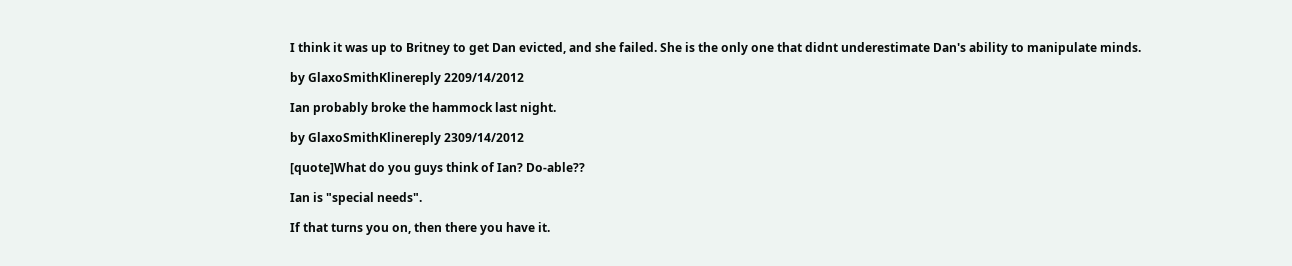I think it was up to Britney to get Dan evicted, and she failed. She is the only one that didnt underestimate Dan's ability to manipulate minds.

by GlaxoSmithKlinereply 2209/14/2012

Ian probably broke the hammock last night.

by GlaxoSmithKlinereply 2309/14/2012

[quote]What do you guys think of Ian? Do-able??

Ian is "special needs".

If that turns you on, then there you have it.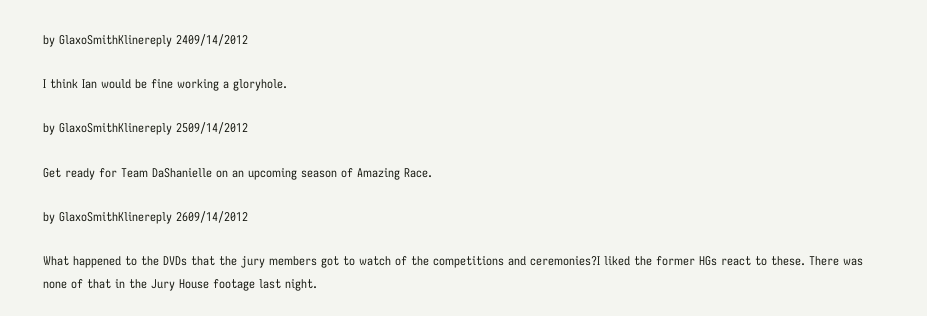by GlaxoSmithKlinereply 2409/14/2012

I think Ian would be fine working a gloryhole.

by GlaxoSmithKlinereply 2509/14/2012

Get ready for Team DaShanielle on an upcoming season of Amazing Race.

by GlaxoSmithKlinereply 2609/14/2012

What happened to the DVDs that the jury members got to watch of the competitions and ceremonies?I liked the former HGs react to these. There was none of that in the Jury House footage last night.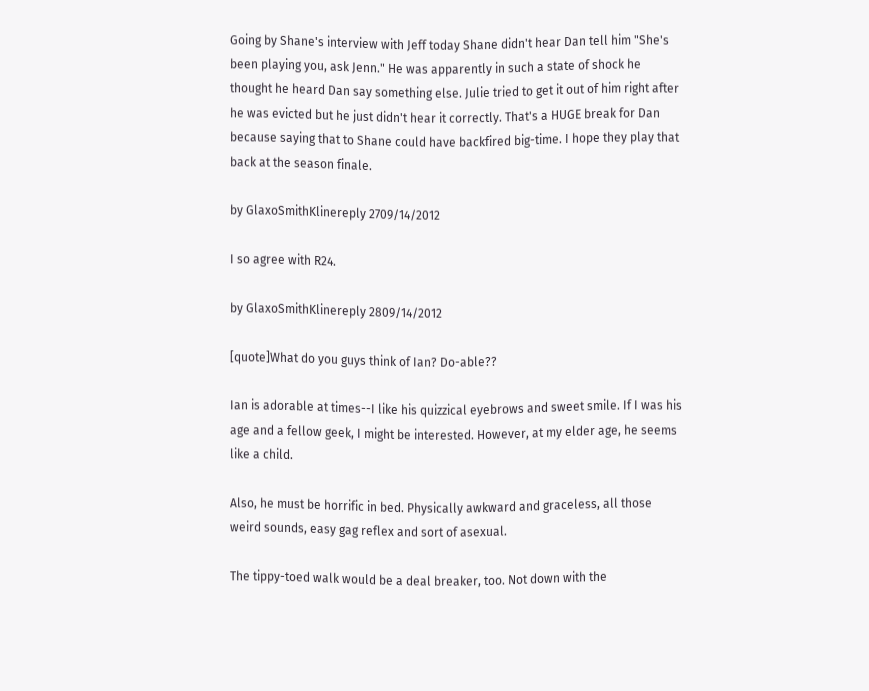Going by Shane's interview with Jeff today Shane didn't hear Dan tell him "She's been playing you, ask Jenn." He was apparently in such a state of shock he thought he heard Dan say something else. Julie tried to get it out of him right after he was evicted but he just didn't hear it correctly. That's a HUGE break for Dan because saying that to Shane could have backfired big-time. I hope they play that back at the season finale.

by GlaxoSmithKlinereply 2709/14/2012

I so agree with R24.

by GlaxoSmithKlinereply 2809/14/2012

[quote]What do you guys think of Ian? Do-able??

Ian is adorable at times--I like his quizzical eyebrows and sweet smile. If I was his age and a fellow geek, I might be interested. However, at my elder age, he seems like a child.

Also, he must be horrific in bed. Physically awkward and graceless, all those weird sounds, easy gag reflex and sort of asexual.

The tippy-toed walk would be a deal breaker, too. Not down with the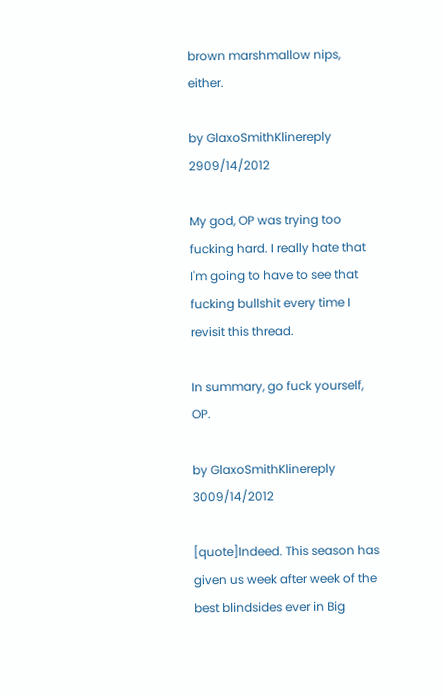brown marshmallow nips, either.

by GlaxoSmithKlinereply 2909/14/2012

My god, OP was trying too fucking hard. I really hate that I'm going to have to see that fucking bullshit every time I revisit this thread.

In summary, go fuck yourself, OP.

by GlaxoSmithKlinereply 3009/14/2012

[quote]Indeed. This season has given us week after week of the best blindsides ever in Big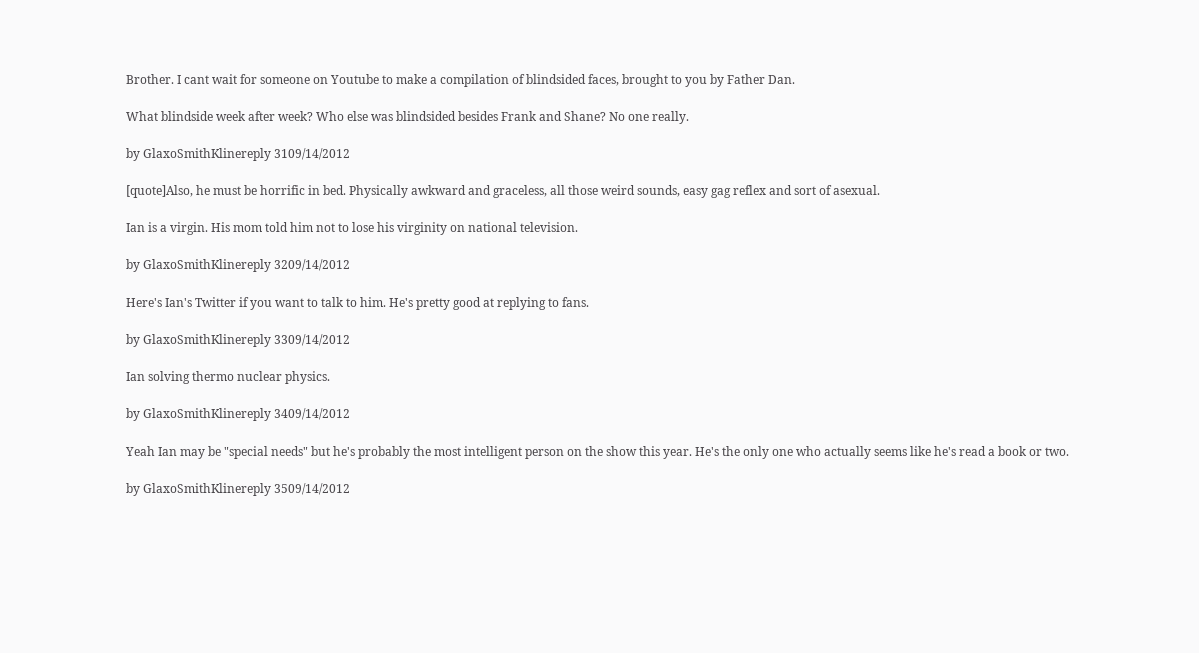Brother. I cant wait for someone on Youtube to make a compilation of blindsided faces, brought to you by Father Dan.

What blindside week after week? Who else was blindsided besides Frank and Shane? No one really.

by GlaxoSmithKlinereply 3109/14/2012

[quote]Also, he must be horrific in bed. Physically awkward and graceless, all those weird sounds, easy gag reflex and sort of asexual.

Ian is a virgin. His mom told him not to lose his virginity on national television.

by GlaxoSmithKlinereply 3209/14/2012

Here's Ian's Twitter if you want to talk to him. He's pretty good at replying to fans.

by GlaxoSmithKlinereply 3309/14/2012

Ian solving thermo nuclear physics.

by GlaxoSmithKlinereply 3409/14/2012

Yeah Ian may be "special needs" but he's probably the most intelligent person on the show this year. He's the only one who actually seems like he's read a book or two.

by GlaxoSmithKlinereply 3509/14/2012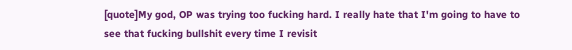[quote]My god, OP was trying too fucking hard. I really hate that I'm going to have to see that fucking bullshit every time I revisit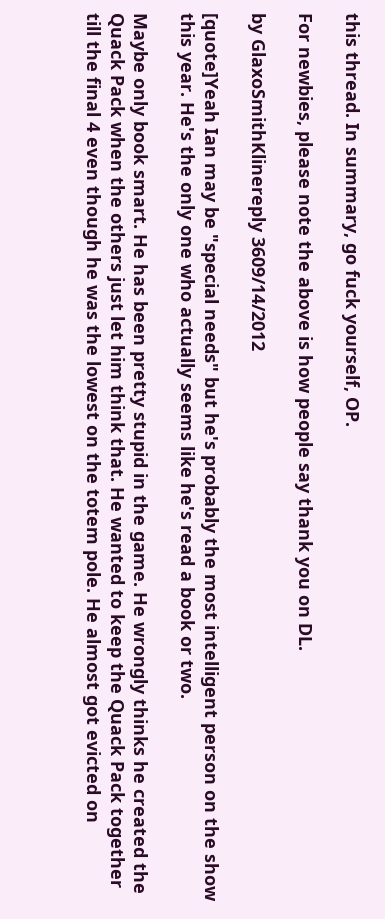this thread. In summary, go fuck yourself, OP.

For newbies, please note the above is how people say thank you on DL.

by GlaxoSmithKlinereply 3609/14/2012

[quote]Yeah Ian may be "special needs" but he's probably the most intelligent person on the show this year. He's the only one who actually seems like he's read a book or two.

Maybe only book smart. He has been pretty stupid in the game. He wrongly thinks he created the Quack Pack when the others just let him think that. He wanted to keep the Quack Pack together till the final 4 even though he was the lowest on the totem pole. He almost got evicted on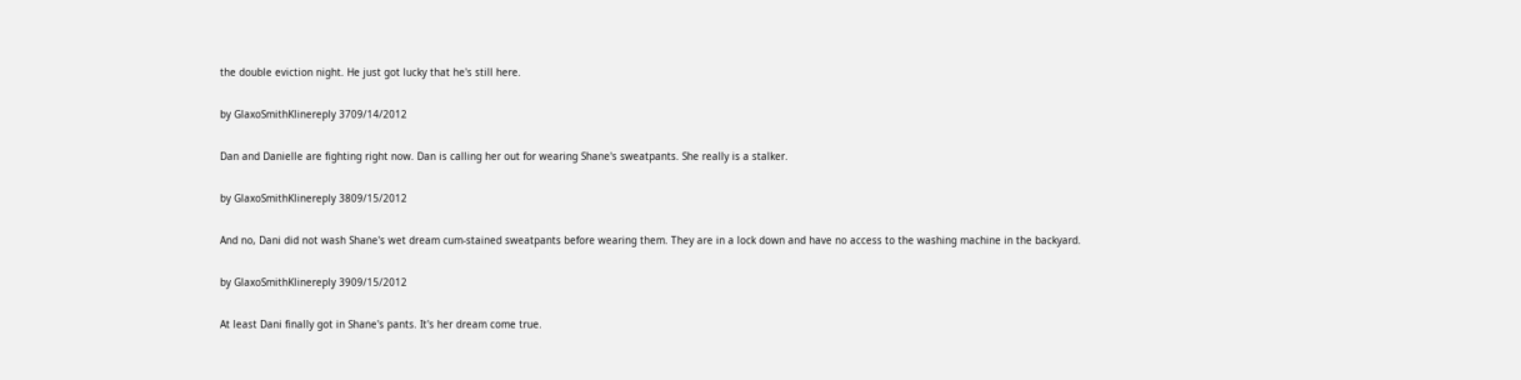the double eviction night. He just got lucky that he's still here.

by GlaxoSmithKlinereply 3709/14/2012

Dan and Danielle are fighting right now. Dan is calling her out for wearing Shane's sweatpants. She really is a stalker.

by GlaxoSmithKlinereply 3809/15/2012

And no, Dani did not wash Shane's wet dream cum-stained sweatpants before wearing them. They are in a lock down and have no access to the washing machine in the backyard.

by GlaxoSmithKlinereply 3909/15/2012

At least Dani finally got in Shane's pants. It's her dream come true.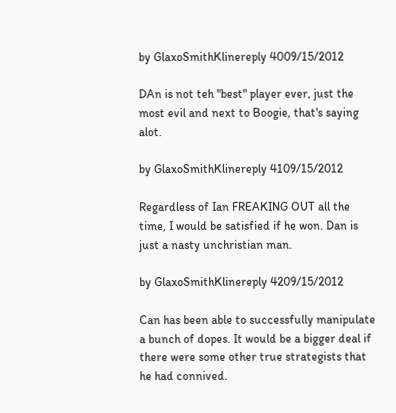by GlaxoSmithKlinereply 4009/15/2012

DAn is not teh "best" player ever, just the most evil and next to Boogie, that's saying alot.

by GlaxoSmithKlinereply 4109/15/2012

Regardless of Ian FREAKING OUT all the time, I would be satisfied if he won. Dan is just a nasty unchristian man.

by GlaxoSmithKlinereply 4209/15/2012

Can has been able to successfully manipulate a bunch of dopes. It would be a bigger deal if there were some other true strategists that he had connived.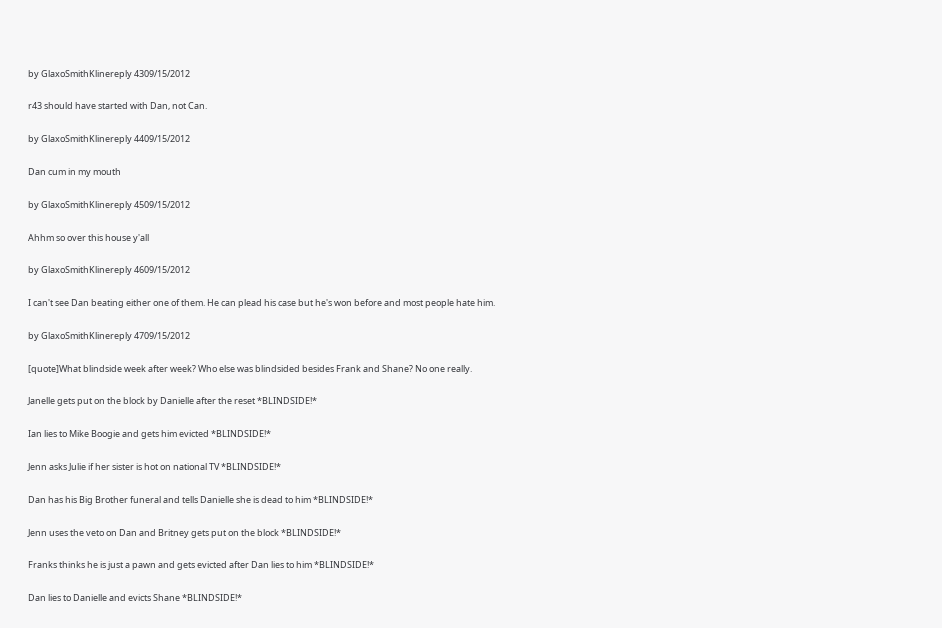by GlaxoSmithKlinereply 4309/15/2012

r43 should have started with Dan, not Can.

by GlaxoSmithKlinereply 4409/15/2012

Dan cum in my mouth

by GlaxoSmithKlinereply 4509/15/2012

Ahhm so over this house y'all

by GlaxoSmithKlinereply 4609/15/2012

I can't see Dan beating either one of them. He can plead his case but he's won before and most people hate him.

by GlaxoSmithKlinereply 4709/15/2012

[quote]What blindside week after week? Who else was blindsided besides Frank and Shane? No one really.

Janelle gets put on the block by Danielle after the reset *BLINDSIDE!*

Ian lies to Mike Boogie and gets him evicted *BLINDSIDE!*

Jenn asks Julie if her sister is hot on national TV *BLINDSIDE!*

Dan has his Big Brother funeral and tells Danielle she is dead to him *BLINDSIDE!*

Jenn uses the veto on Dan and Britney gets put on the block *BLINDSIDE!*

Franks thinks he is just a pawn and gets evicted after Dan lies to him *BLINDSIDE!*

Dan lies to Danielle and evicts Shane *BLINDSIDE!*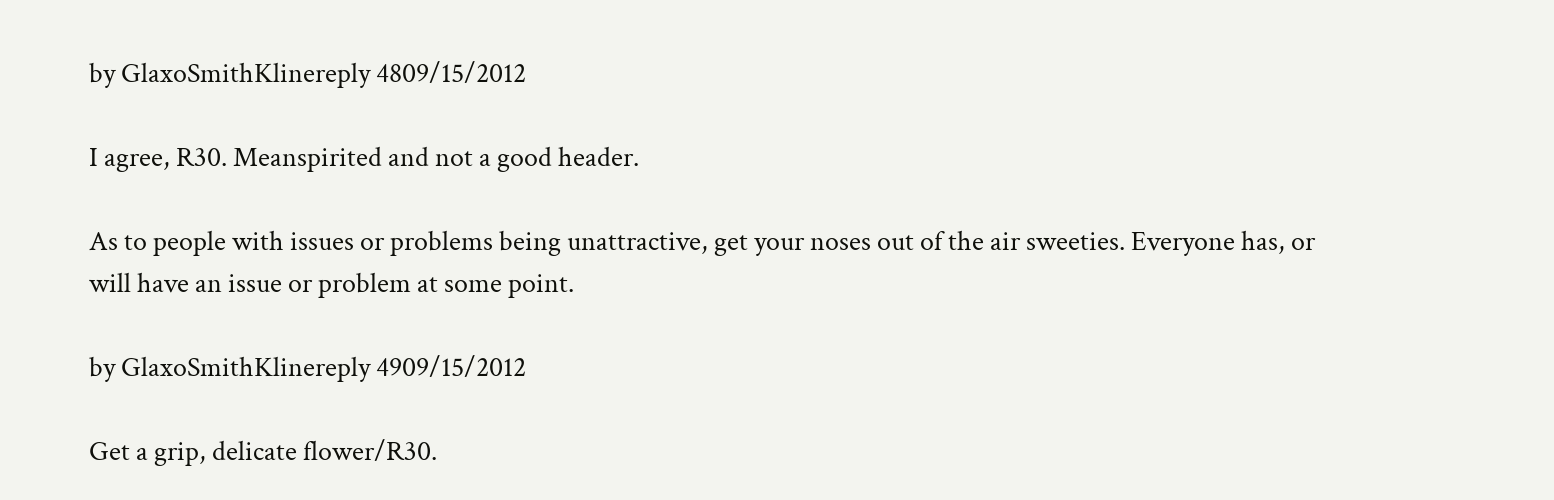by GlaxoSmithKlinereply 4809/15/2012

I agree, R30. Meanspirited and not a good header.

As to people with issues or problems being unattractive, get your noses out of the air sweeties. Everyone has, or will have an issue or problem at some point.

by GlaxoSmithKlinereply 4909/15/2012

Get a grip, delicate flower/R30.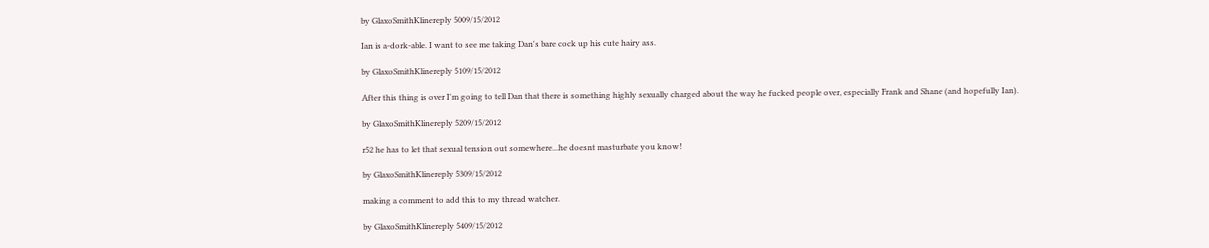by GlaxoSmithKlinereply 5009/15/2012

Ian is a-dork-able. I want to see me taking Dan's bare cock up his cute hairy ass.

by GlaxoSmithKlinereply 5109/15/2012

After this thing is over I'm going to tell Dan that there is something highly sexually charged about the way he fucked people over, especially Frank and Shane (and hopefully Ian).

by GlaxoSmithKlinereply 5209/15/2012

r52 he has to let that sexual tension out somewhere...he doesnt masturbate you know!

by GlaxoSmithKlinereply 5309/15/2012

making a comment to add this to my thread watcher.

by GlaxoSmithKlinereply 5409/15/2012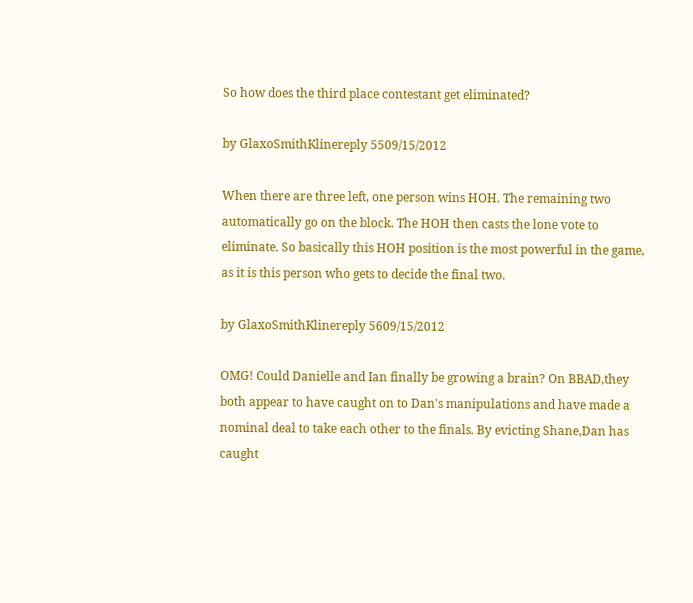So how does the third place contestant get eliminated?

by GlaxoSmithKlinereply 5509/15/2012

When there are three left, one person wins HOH. The remaining two automatically go on the block. The HOH then casts the lone vote to eliminate. So basically this HOH position is the most powerful in the game, as it is this person who gets to decide the final two.

by GlaxoSmithKlinereply 5609/15/2012

OMG! Could Danielle and Ian finally be growing a brain? On BBAD,they both appear to have caught on to Dan's manipulations and have made a nominal deal to take each other to the finals. By evicting Shane,Dan has caught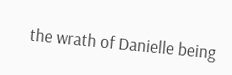the wrath of Danielle being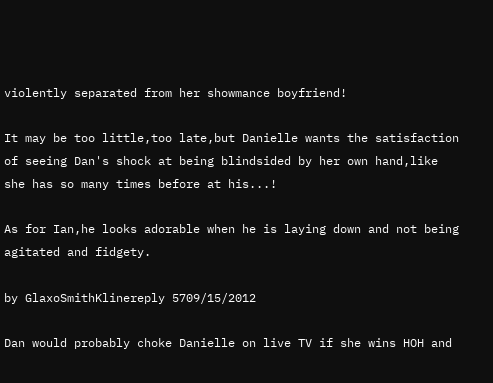violently separated from her showmance boyfriend!

It may be too little,too late,but Danielle wants the satisfaction of seeing Dan's shock at being blindsided by her own hand,like she has so many times before at his...!

As for Ian,he looks adorable when he is laying down and not being agitated and fidgety.

by GlaxoSmithKlinereply 5709/15/2012

Dan would probably choke Danielle on live TV if she wins HOH and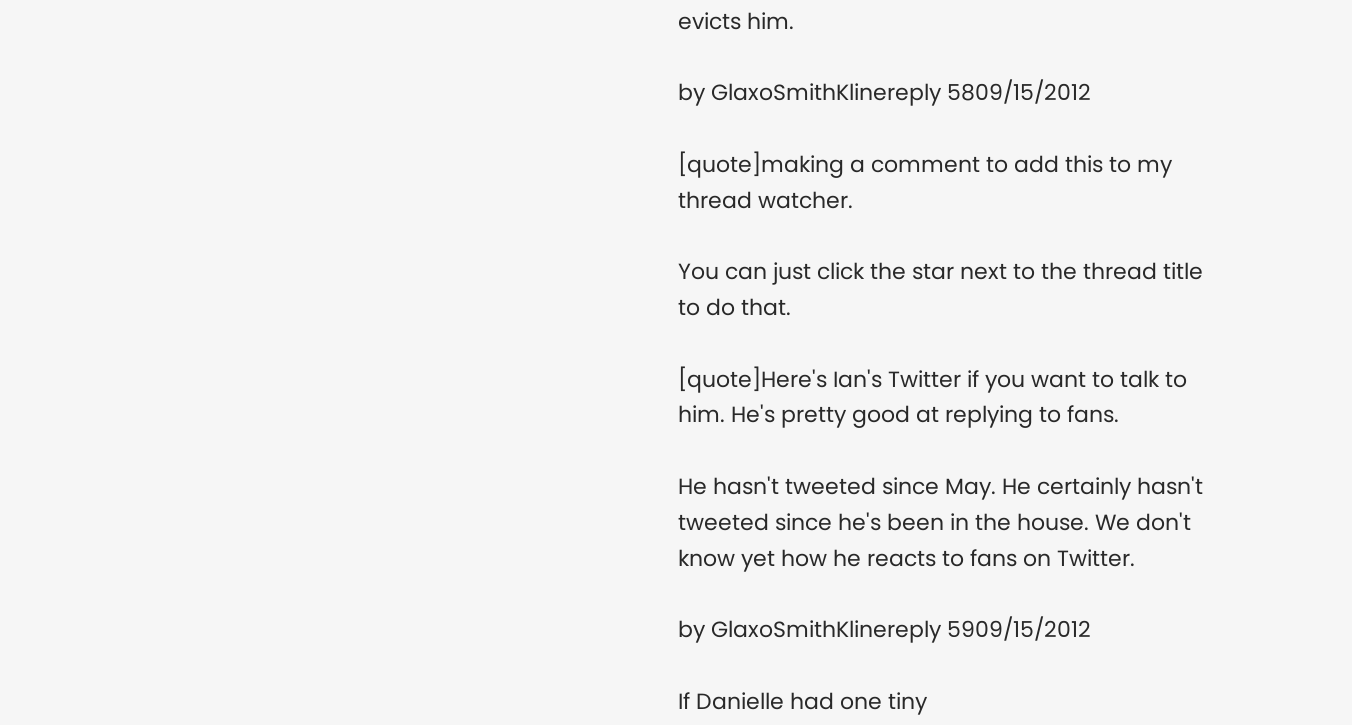evicts him.

by GlaxoSmithKlinereply 5809/15/2012

[quote]making a comment to add this to my thread watcher.

You can just click the star next to the thread title to do that.

[quote]Here's Ian's Twitter if you want to talk to him. He's pretty good at replying to fans.

He hasn't tweeted since May. He certainly hasn't tweeted since he's been in the house. We don't know yet how he reacts to fans on Twitter.

by GlaxoSmithKlinereply 5909/15/2012

If Danielle had one tiny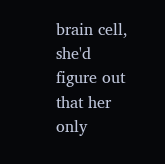brain cell, she'd figure out that her only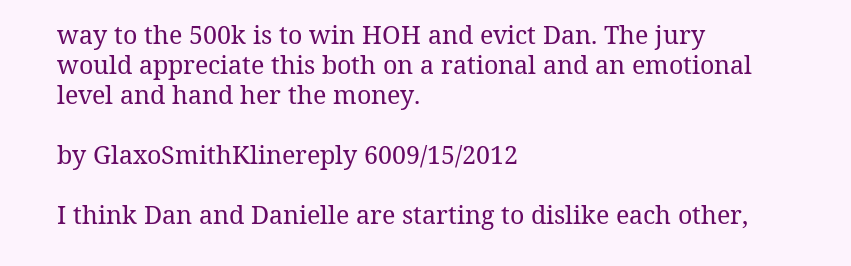way to the 500k is to win HOH and evict Dan. The jury would appreciate this both on a rational and an emotional level and hand her the money.

by GlaxoSmithKlinereply 6009/15/2012

I think Dan and Danielle are starting to dislike each other,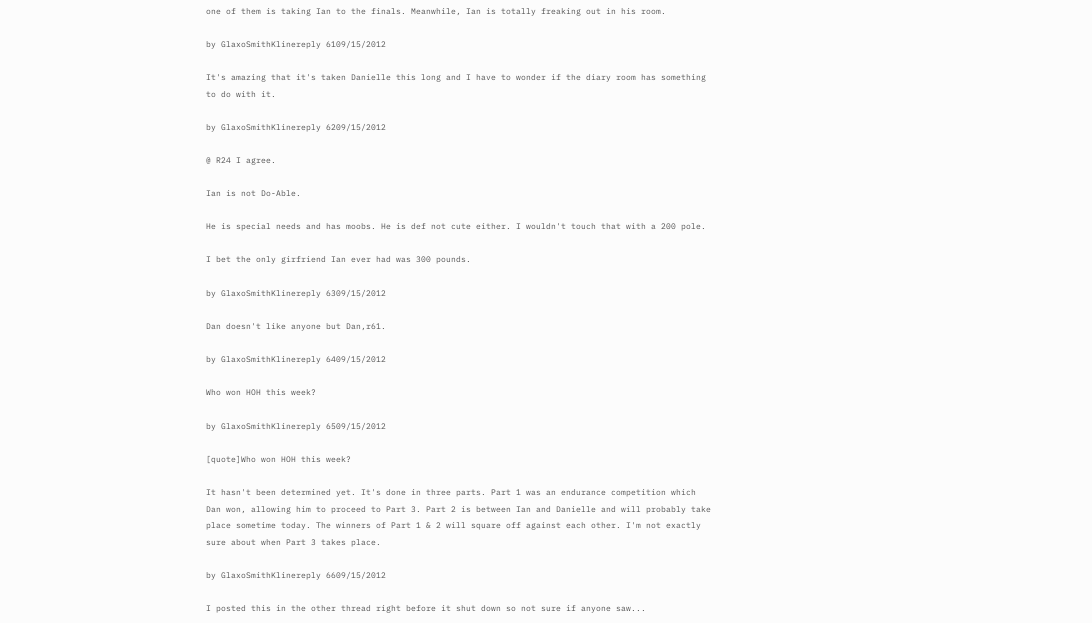one of them is taking Ian to the finals. Meanwhile, Ian is totally freaking out in his room.

by GlaxoSmithKlinereply 6109/15/2012

It's amazing that it's taken Danielle this long and I have to wonder if the diary room has something to do with it.

by GlaxoSmithKlinereply 6209/15/2012

@ R24 I agree.

Ian is not Do-Able.

He is special needs and has moobs. He is def not cute either. I wouldn't touch that with a 200 pole.

I bet the only girfriend Ian ever had was 300 pounds.

by GlaxoSmithKlinereply 6309/15/2012

Dan doesn't like anyone but Dan,r61.

by GlaxoSmithKlinereply 6409/15/2012

Who won HOH this week?

by GlaxoSmithKlinereply 6509/15/2012

[quote]Who won HOH this week?

It hasn't been determined yet. It's done in three parts. Part 1 was an endurance competition which Dan won, allowing him to proceed to Part 3. Part 2 is between Ian and Danielle and will probably take place sometime today. The winners of Part 1 & 2 will square off against each other. I'm not exactly sure about when Part 3 takes place.

by GlaxoSmithKlinereply 6609/15/2012

I posted this in the other thread right before it shut down so not sure if anyone saw...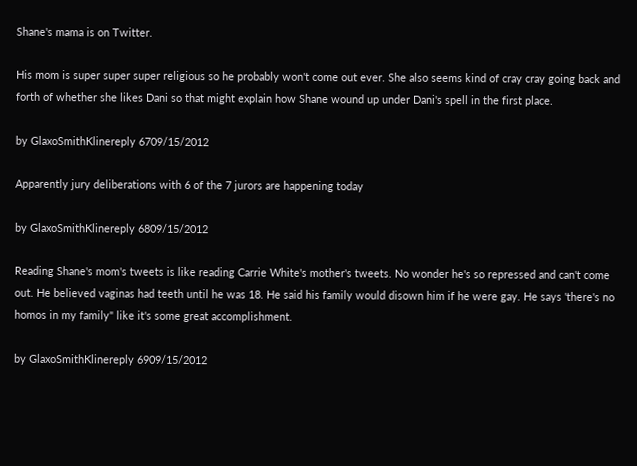Shane's mama is on Twitter.

His mom is super super super religious so he probably won't come out ever. She also seems kind of cray cray going back and forth of whether she likes Dani so that might explain how Shane wound up under Dani's spell in the first place.

by GlaxoSmithKlinereply 6709/15/2012

Apparently jury deliberations with 6 of the 7 jurors are happening today

by GlaxoSmithKlinereply 6809/15/2012

Reading Shane's mom's tweets is like reading Carrie White's mother's tweets. No wonder he's so repressed and can't come out. He believed vaginas had teeth until he was 18. He said his family would disown him if he were gay. He says 'there's no homos in my family" like it's some great accomplishment.

by GlaxoSmithKlinereply 6909/15/2012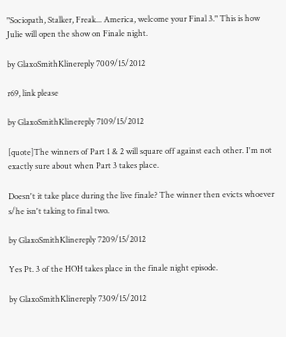"Sociopath, Stalker, Freak... America, welcome your Final 3." This is how Julie will open the show on Finale night.

by GlaxoSmithKlinereply 7009/15/2012

r69, link please

by GlaxoSmithKlinereply 7109/15/2012

[quote]The winners of Part 1 & 2 will square off against each other. I'm not exactly sure about when Part 3 takes place.

Doesn't it take place during the live finale? The winner then evicts whoever s/he isn't taking to final two.

by GlaxoSmithKlinereply 7209/15/2012

Yes Pt. 3 of the HOH takes place in the finale night episode.

by GlaxoSmithKlinereply 7309/15/2012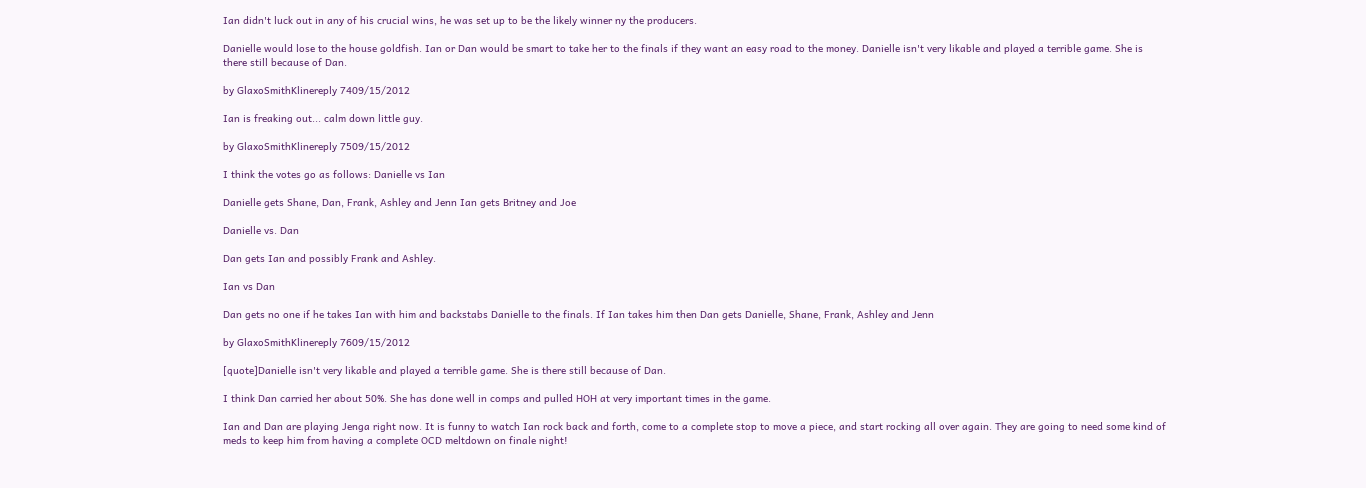Ian didn't luck out in any of his crucial wins, he was set up to be the likely winner ny the producers.

Danielle would lose to the house goldfish. Ian or Dan would be smart to take her to the finals if they want an easy road to the money. Danielle isn't very likable and played a terrible game. She is there still because of Dan.

by GlaxoSmithKlinereply 7409/15/2012

Ian is freaking out... calm down little guy.

by GlaxoSmithKlinereply 7509/15/2012

I think the votes go as follows: Danielle vs Ian

Danielle gets Shane, Dan, Frank, Ashley and Jenn Ian gets Britney and Joe

Danielle vs. Dan

Dan gets Ian and possibly Frank and Ashley.

Ian vs Dan

Dan gets no one if he takes Ian with him and backstabs Danielle to the finals. If Ian takes him then Dan gets Danielle, Shane, Frank, Ashley and Jenn

by GlaxoSmithKlinereply 7609/15/2012

[quote]Danielle isn't very likable and played a terrible game. She is there still because of Dan.

I think Dan carried her about 50%. She has done well in comps and pulled HOH at very important times in the game.

Ian and Dan are playing Jenga right now. It is funny to watch Ian rock back and forth, come to a complete stop to move a piece, and start rocking all over again. They are going to need some kind of meds to keep him from having a complete OCD meltdown on finale night!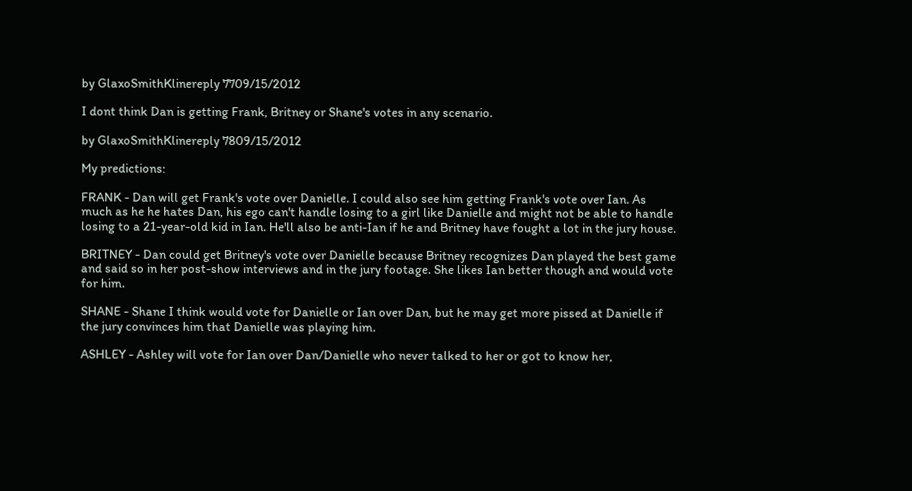by GlaxoSmithKlinereply 7709/15/2012

I dont think Dan is getting Frank, Britney or Shane's votes in any scenario.

by GlaxoSmithKlinereply 7809/15/2012

My predictions:

FRANK - Dan will get Frank's vote over Danielle. I could also see him getting Frank's vote over Ian. As much as he he hates Dan, his ego can't handle losing to a girl like Danielle and might not be able to handle losing to a 21-year-old kid in Ian. He'll also be anti-Ian if he and Britney have fought a lot in the jury house.

BRITNEY - Dan could get Britney's vote over Danielle because Britney recognizes Dan played the best game and said so in her post-show interviews and in the jury footage. She likes Ian better though and would vote for him.

SHANE - Shane I think would vote for Danielle or Ian over Dan, but he may get more pissed at Danielle if the jury convinces him that Danielle was playing him.

ASHLEY - Ashley will vote for Ian over Dan/Danielle who never talked to her or got to know her,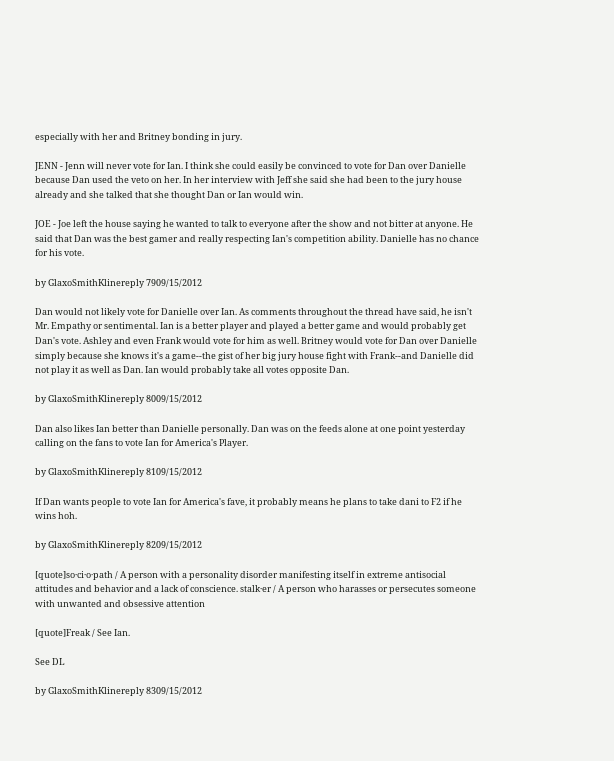especially with her and Britney bonding in jury.

JENN - Jenn will never vote for Ian. I think she could easily be convinced to vote for Dan over Danielle because Dan used the veto on her. In her interview with Jeff she said she had been to the jury house already and she talked that she thought Dan or Ian would win.

JOE - Joe left the house saying he wanted to talk to everyone after the show and not bitter at anyone. He said that Dan was the best gamer and really respecting Ian's competition ability. Danielle has no chance for his vote.

by GlaxoSmithKlinereply 7909/15/2012

Dan would not likely vote for Danielle over Ian. As comments throughout the thread have said, he isn't Mr. Empathy or sentimental. Ian is a better player and played a better game and would probably get Dan's vote. Ashley and even Frank would vote for him as well. Britney would vote for Dan over Danielle simply because she knows it's a game--the gist of her big jury house fight with Frank--and Danielle did not play it as well as Dan. Ian would probably take all votes opposite Dan.

by GlaxoSmithKlinereply 8009/15/2012

Dan also likes Ian better than Danielle personally. Dan was on the feeds alone at one point yesterday calling on the fans to vote Ian for America's Player.

by GlaxoSmithKlinereply 8109/15/2012

If Dan wants people to vote Ian for America's fave, it probably means he plans to take dani to F2 if he wins hoh.

by GlaxoSmithKlinereply 8209/15/2012

[quote]so·ci·o·path / A person with a personality disorder manifesting itself in extreme antisocial attitudes and behavior and a lack of conscience. stalk·er / A person who harasses or persecutes someone with unwanted and obsessive attention

[quote]Freak / See Ian.

See DL

by GlaxoSmithKlinereply 8309/15/2012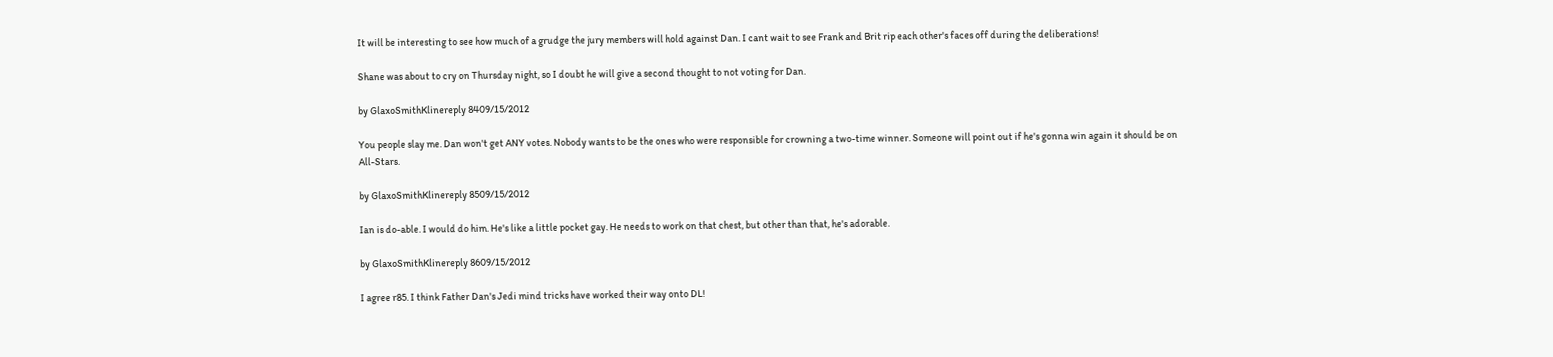It will be interesting to see how much of a grudge the jury members will hold against Dan. I cant wait to see Frank and Brit rip each other's faces off during the deliberations!

Shane was about to cry on Thursday night, so I doubt he will give a second thought to not voting for Dan.

by GlaxoSmithKlinereply 8409/15/2012

You people slay me. Dan won't get ANY votes. Nobody wants to be the ones who were responsible for crowning a two-time winner. Someone will point out if he's gonna win again it should be on All-Stars.

by GlaxoSmithKlinereply 8509/15/2012

Ian is do-able. I would do him. He's like a little pocket gay. He needs to work on that chest, but other than that, he's adorable.

by GlaxoSmithKlinereply 8609/15/2012

I agree r85. I think Father Dan's Jedi mind tricks have worked their way onto DL!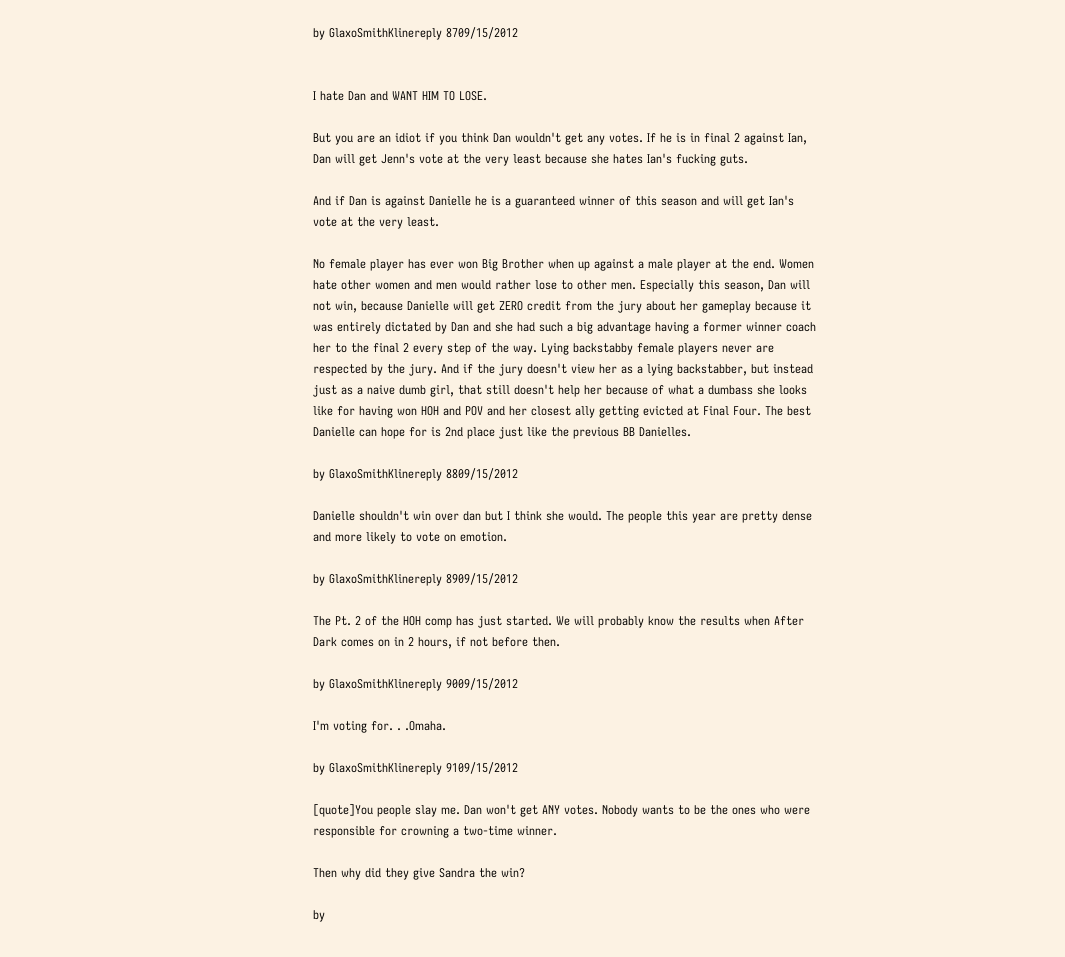by GlaxoSmithKlinereply 8709/15/2012


I hate Dan and WANT HIM TO LOSE.

But you are an idiot if you think Dan wouldn't get any votes. If he is in final 2 against Ian, Dan will get Jenn's vote at the very least because she hates Ian's fucking guts.

And if Dan is against Danielle he is a guaranteed winner of this season and will get Ian's vote at the very least.

No female player has ever won Big Brother when up against a male player at the end. Women hate other women and men would rather lose to other men. Especially this season, Dan will not win, because Danielle will get ZERO credit from the jury about her gameplay because it was entirely dictated by Dan and she had such a big advantage having a former winner coach her to the final 2 every step of the way. Lying backstabby female players never are respected by the jury. And if the jury doesn't view her as a lying backstabber, but instead just as a naive dumb girl, that still doesn't help her because of what a dumbass she looks like for having won HOH and POV and her closest ally getting evicted at Final Four. The best Danielle can hope for is 2nd place just like the previous BB Danielles.

by GlaxoSmithKlinereply 8809/15/2012

Danielle shouldn't win over dan but I think she would. The people this year are pretty dense and more likely to vote on emotion.

by GlaxoSmithKlinereply 8909/15/2012

The Pt. 2 of the HOH comp has just started. We will probably know the results when After Dark comes on in 2 hours, if not before then.

by GlaxoSmithKlinereply 9009/15/2012

I'm voting for. . .Omaha.

by GlaxoSmithKlinereply 9109/15/2012

[quote]You people slay me. Dan won't get ANY votes. Nobody wants to be the ones who were responsible for crowning a two-time winner.

Then why did they give Sandra the win?

by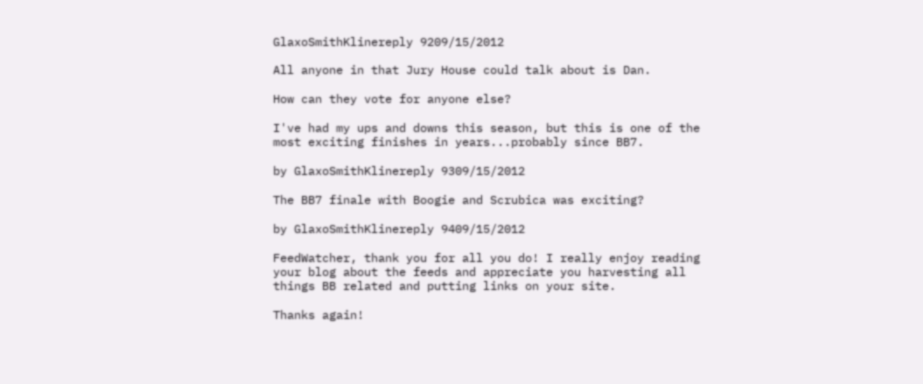GlaxoSmithKlinereply 9209/15/2012

All anyone in that Jury House could talk about is Dan.

How can they vote for anyone else?

I've had my ups and downs this season, but this is one of the most exciting finishes in years...probably since BB7.

by GlaxoSmithKlinereply 9309/15/2012

The BB7 finale with Boogie and Scrubica was exciting?

by GlaxoSmithKlinereply 9409/15/2012

FeedWatcher, thank you for all you do! I really enjoy reading your blog about the feeds and appreciate you harvesting all things BB related and putting links on your site.

Thanks again!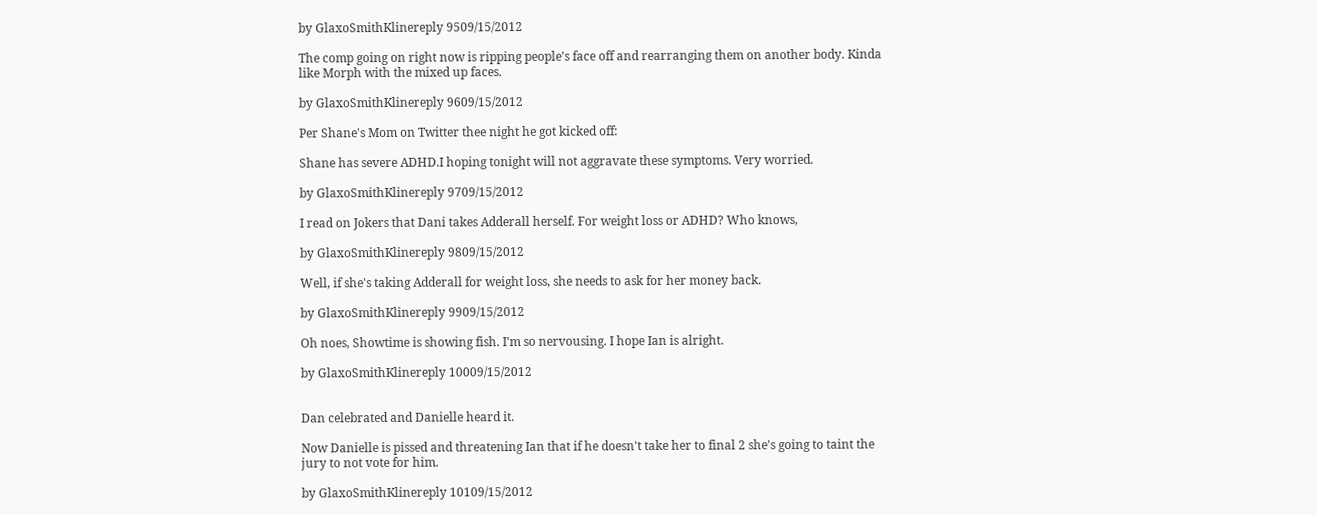by GlaxoSmithKlinereply 9509/15/2012

The comp going on right now is ripping people's face off and rearranging them on another body. Kinda like Morph with the mixed up faces.

by GlaxoSmithKlinereply 9609/15/2012

Per Shane's Mom on Twitter thee night he got kicked off:

Shane has severe ADHD.I hoping tonight will not aggravate these symptoms. Very worried.

by GlaxoSmithKlinereply 9709/15/2012

I read on Jokers that Dani takes Adderall herself. For weight loss or ADHD? Who knows,

by GlaxoSmithKlinereply 9809/15/2012

Well, if she's taking Adderall for weight loss, she needs to ask for her money back.

by GlaxoSmithKlinereply 9909/15/2012

Oh noes, Showtime is showing fish. I'm so nervousing. I hope Ian is alright.

by GlaxoSmithKlinereply 10009/15/2012


Dan celebrated and Danielle heard it.

Now Danielle is pissed and threatening Ian that if he doesn't take her to final 2 she's going to taint the jury to not vote for him.

by GlaxoSmithKlinereply 10109/15/2012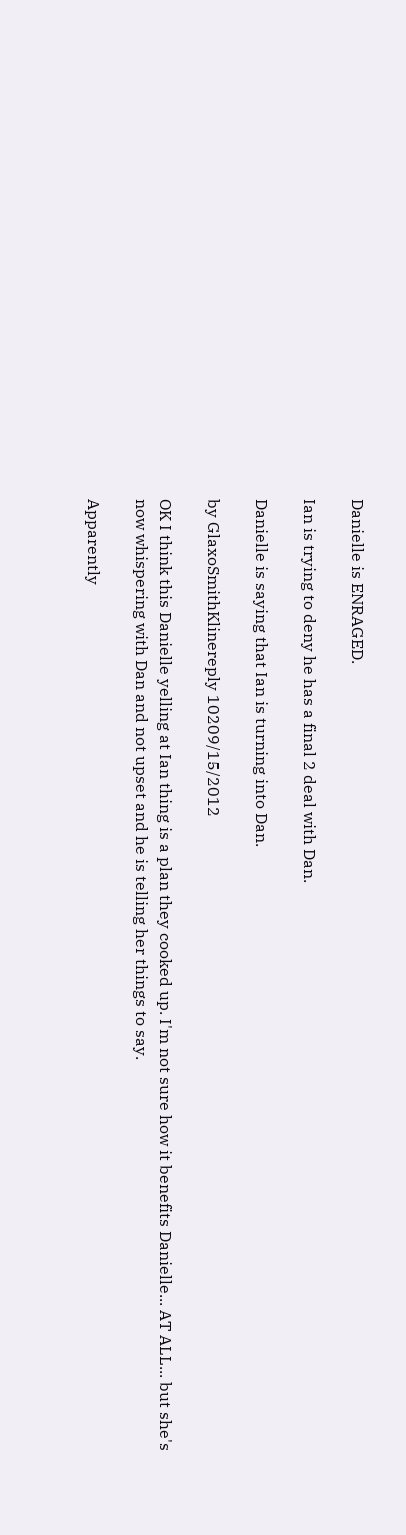Danielle is ENRAGED.

Ian is trying to deny he has a final 2 deal with Dan.

Danielle is saying that Ian is turning into Dan.

by GlaxoSmithKlinereply 10209/15/2012

OK I think this Danielle yelling at Ian thing is a plan they cooked up. I'm not sure how it benefits Danielle... AT ALL... but she's now whispering with Dan and not upset and he is telling her things to say.

Apparently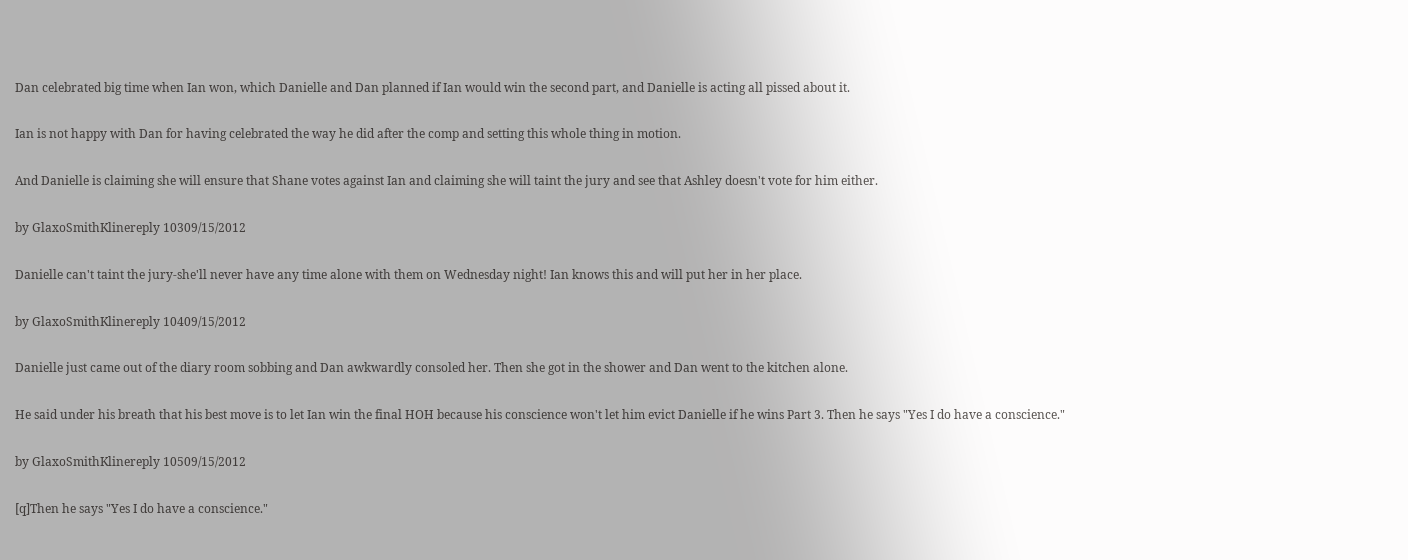Dan celebrated big time when Ian won, which Danielle and Dan planned if Ian would win the second part, and Danielle is acting all pissed about it.

Ian is not happy with Dan for having celebrated the way he did after the comp and setting this whole thing in motion.

And Danielle is claiming she will ensure that Shane votes against Ian and claiming she will taint the jury and see that Ashley doesn't vote for him either.

by GlaxoSmithKlinereply 10309/15/2012

Danielle can't taint the jury-she'll never have any time alone with them on Wednesday night! Ian knows this and will put her in her place.

by GlaxoSmithKlinereply 10409/15/2012

Danielle just came out of the diary room sobbing and Dan awkwardly consoled her. Then she got in the shower and Dan went to the kitchen alone.

He said under his breath that his best move is to let Ian win the final HOH because his conscience won't let him evict Danielle if he wins Part 3. Then he says "Yes I do have a conscience."

by GlaxoSmithKlinereply 10509/15/2012

[q]Then he says "Yes I do have a conscience."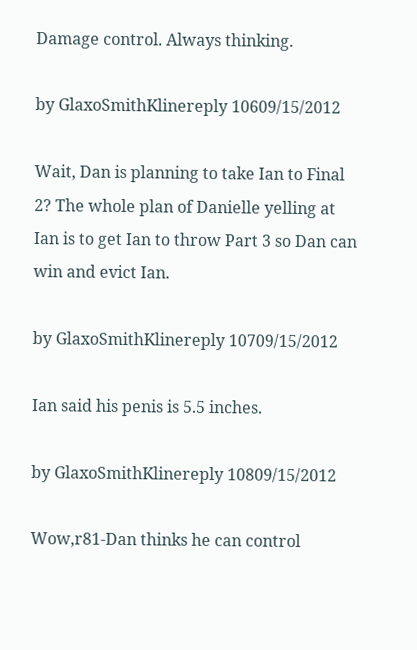Damage control. Always thinking.

by GlaxoSmithKlinereply 10609/15/2012

Wait, Dan is planning to take Ian to Final 2? The whole plan of Danielle yelling at Ian is to get Ian to throw Part 3 so Dan can win and evict Ian.

by GlaxoSmithKlinereply 10709/15/2012

Ian said his penis is 5.5 inches.

by GlaxoSmithKlinereply 10809/15/2012

Wow,r81-Dan thinks he can control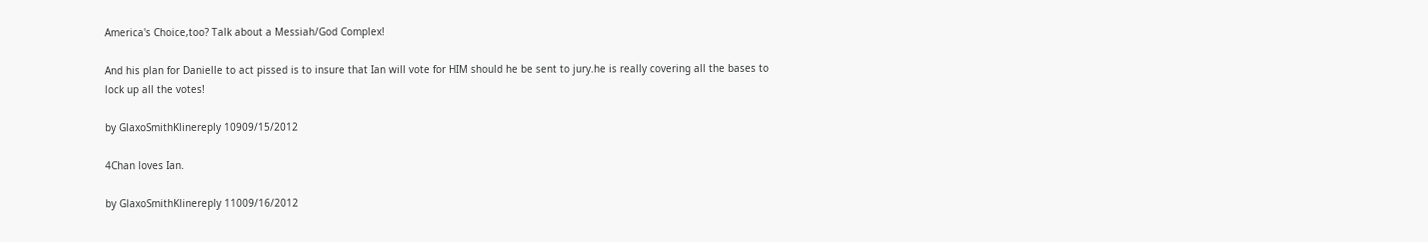America's Choice,too? Talk about a Messiah/God Complex!

And his plan for Danielle to act pissed is to insure that Ian will vote for HIM should he be sent to jury.he is really covering all the bases to lock up all the votes!

by GlaxoSmithKlinereply 10909/15/2012

4Chan loves Ian.

by GlaxoSmithKlinereply 11009/16/2012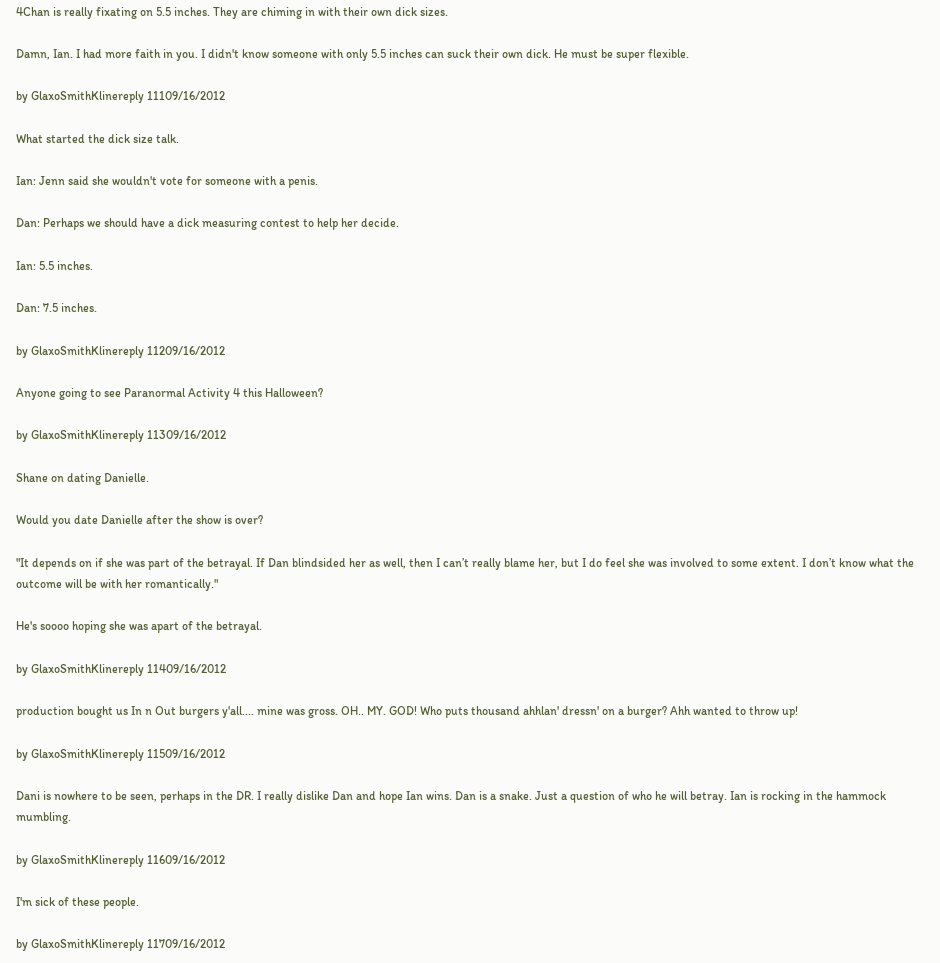4Chan is really fixating on 5.5 inches. They are chiming in with their own dick sizes.

Damn, Ian. I had more faith in you. I didn't know someone with only 5.5 inches can suck their own dick. He must be super flexible.

by GlaxoSmithKlinereply 11109/16/2012

What started the dick size talk.

Ian: Jenn said she wouldn't vote for someone with a penis.

Dan: Perhaps we should have a dick measuring contest to help her decide.

Ian: 5.5 inches.

Dan: 7.5 inches.

by GlaxoSmithKlinereply 11209/16/2012

Anyone going to see Paranormal Activity 4 this Halloween?

by GlaxoSmithKlinereply 11309/16/2012

Shane on dating Danielle.

Would you date Danielle after the show is over?

"It depends on if she was part of the betrayal. If Dan blindsided her as well, then I can’t really blame her, but I do feel she was involved to some extent. I don’t know what the outcome will be with her romantically."

He's soooo hoping she was apart of the betrayal.

by GlaxoSmithKlinereply 11409/16/2012

production bought us In n Out burgers y'all.... mine was gross. OH.. MY. GOD! Who puts thousand ahhlan' dressn' on a burger? Ahh wanted to throw up!

by GlaxoSmithKlinereply 11509/16/2012

Dani is nowhere to be seen, perhaps in the DR. I really dislike Dan and hope Ian wins. Dan is a snake. Just a question of who he will betray. Ian is rocking in the hammock mumbling.

by GlaxoSmithKlinereply 11609/16/2012

I'm sick of these people.

by GlaxoSmithKlinereply 11709/16/2012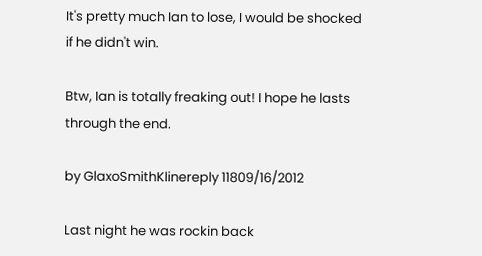It's pretty much Ian to lose, I would be shocked if he didn't win.

Btw, Ian is totally freaking out! I hope he lasts through the end.

by GlaxoSmithKlinereply 11809/16/2012

Last night he was rockin back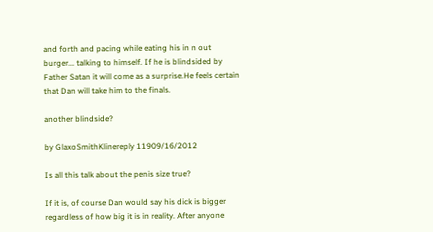and forth and pacing while eating his in n out burger... talking to himself. If he is blindsided by Father Satan it will come as a surprise.He feels certain that Dan will take him to the finals.

another blindside?

by GlaxoSmithKlinereply 11909/16/2012

Is all this talk about the penis size true?

If it is, of course Dan would say his dick is bigger regardless of how big it is in reality. After anyone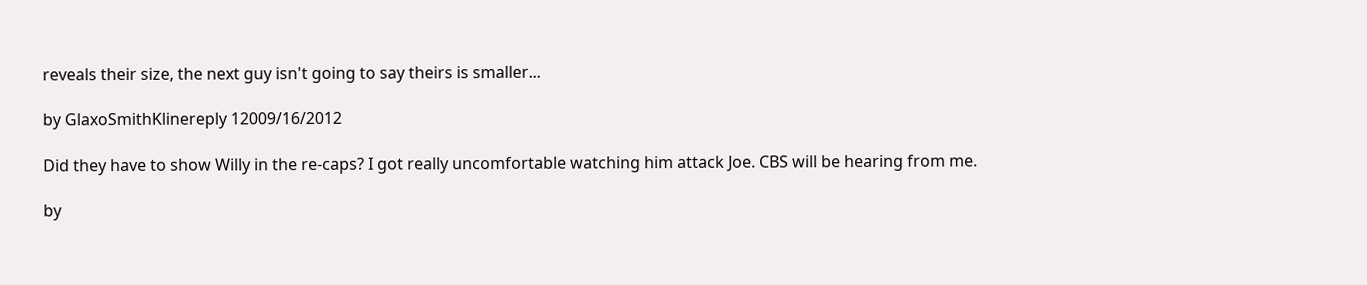reveals their size, the next guy isn't going to say theirs is smaller...

by GlaxoSmithKlinereply 12009/16/2012

Did they have to show Willy in the re-caps? I got really uncomfortable watching him attack Joe. CBS will be hearing from me.

by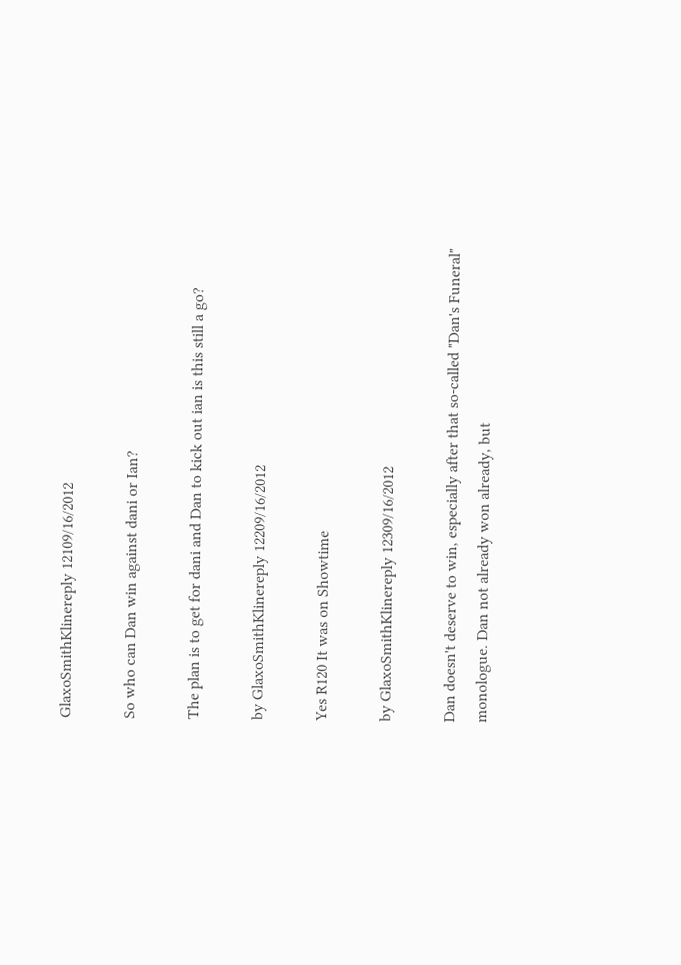GlaxoSmithKlinereply 12109/16/2012

So who can Dan win against dani or Ian?

The plan is to get for dani and Dan to kick out ian is this still a go?

by GlaxoSmithKlinereply 12209/16/2012

Yes R120 It was on Showtime

by GlaxoSmithKlinereply 12309/16/2012

Dan doesn't deserve to win, especially after that so-called "Dan's Funeral" monologue. Dan not already won already, but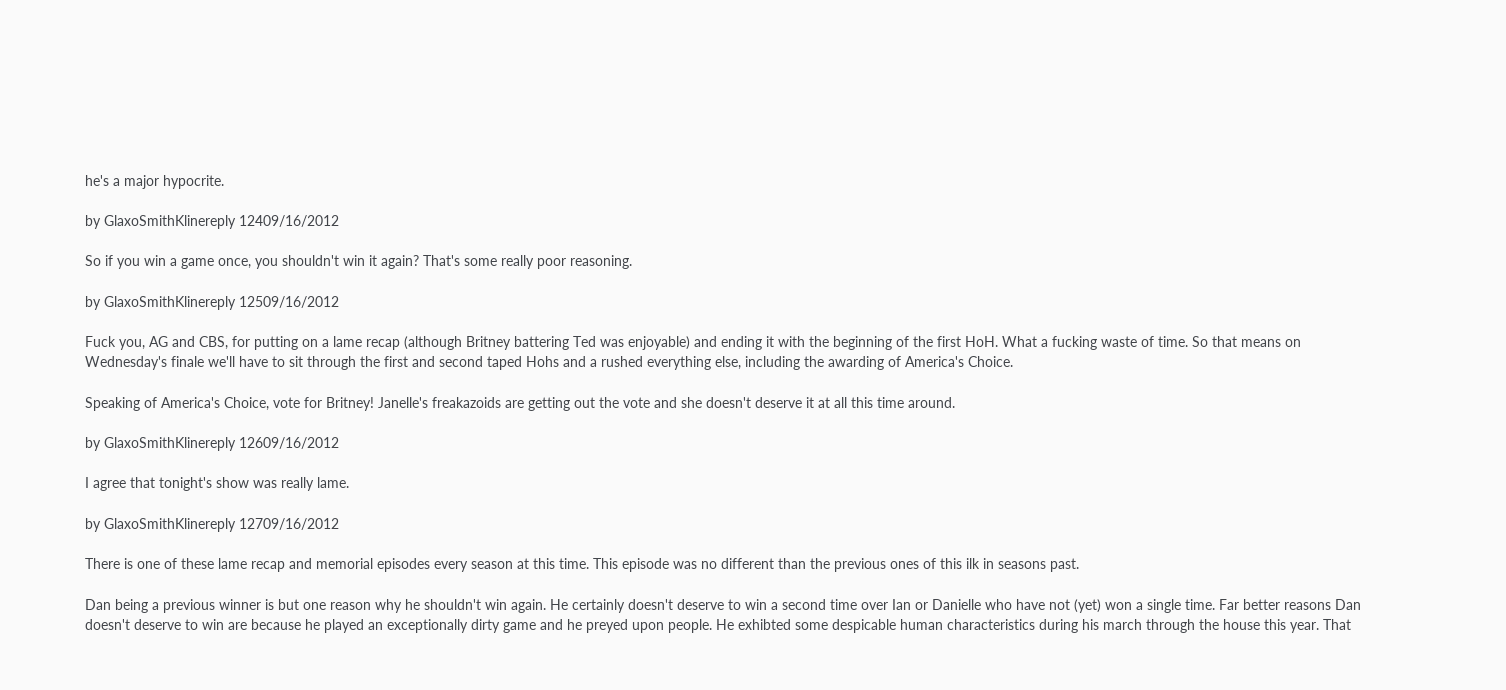he's a major hypocrite.

by GlaxoSmithKlinereply 12409/16/2012

So if you win a game once, you shouldn't win it again? That's some really poor reasoning.

by GlaxoSmithKlinereply 12509/16/2012

Fuck you, AG and CBS, for putting on a lame recap (although Britney battering Ted was enjoyable) and ending it with the beginning of the first HoH. What a fucking waste of time. So that means on Wednesday's finale we'll have to sit through the first and second taped Hohs and a rushed everything else, including the awarding of America's Choice.

Speaking of America's Choice, vote for Britney! Janelle's freakazoids are getting out the vote and she doesn't deserve it at all this time around.

by GlaxoSmithKlinereply 12609/16/2012

I agree that tonight's show was really lame.

by GlaxoSmithKlinereply 12709/16/2012

There is one of these lame recap and memorial episodes every season at this time. This episode was no different than the previous ones of this ilk in seasons past.

Dan being a previous winner is but one reason why he shouldn't win again. He certainly doesn't deserve to win a second time over Ian or Danielle who have not (yet) won a single time. Far better reasons Dan doesn't deserve to win are because he played an exceptionally dirty game and he preyed upon people. He exhibted some despicable human characteristics during his march through the house this year. That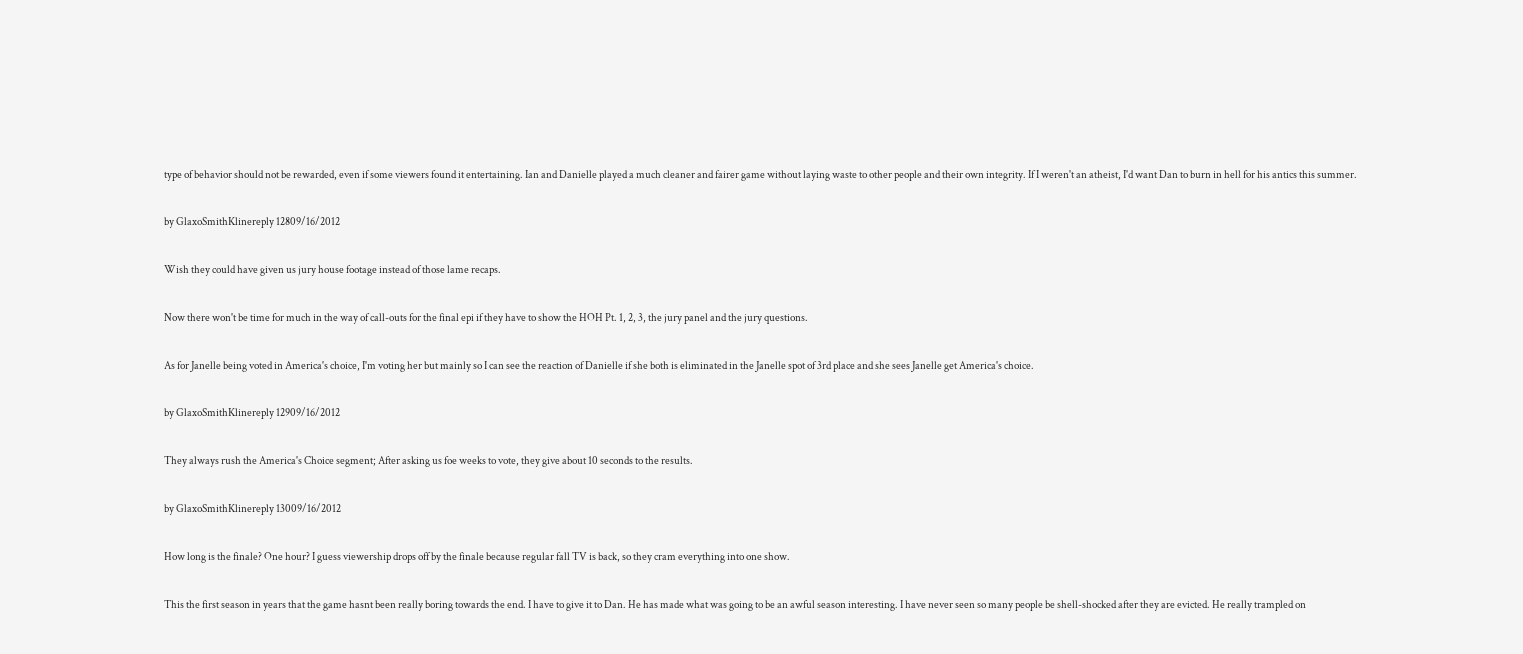type of behavior should not be rewarded, even if some viewers found it entertaining. Ian and Danielle played a much cleaner and fairer game without laying waste to other people and their own integrity. If I weren't an atheist, I'd want Dan to burn in hell for his antics this summer.

by GlaxoSmithKlinereply 12809/16/2012

Wish they could have given us jury house footage instead of those lame recaps.

Now there won't be time for much in the way of call-outs for the final epi if they have to show the HOH Pt. 1, 2, 3, the jury panel and the jury questions.

As for Janelle being voted in America's choice, I'm voting her but mainly so I can see the reaction of Danielle if she both is eliminated in the Janelle spot of 3rd place and she sees Janelle get America's choice.

by GlaxoSmithKlinereply 12909/16/2012

They always rush the America's Choice segment; After asking us foe weeks to vote, they give about 10 seconds to the results.

by GlaxoSmithKlinereply 13009/16/2012

How long is the finale? One hour? I guess viewership drops off by the finale because regular fall TV is back, so they cram everything into one show.

This the first season in years that the game hasnt been really boring towards the end. I have to give it to Dan. He has made what was going to be an awful season interesting. I have never seen so many people be shell-shocked after they are evicted. He really trampled on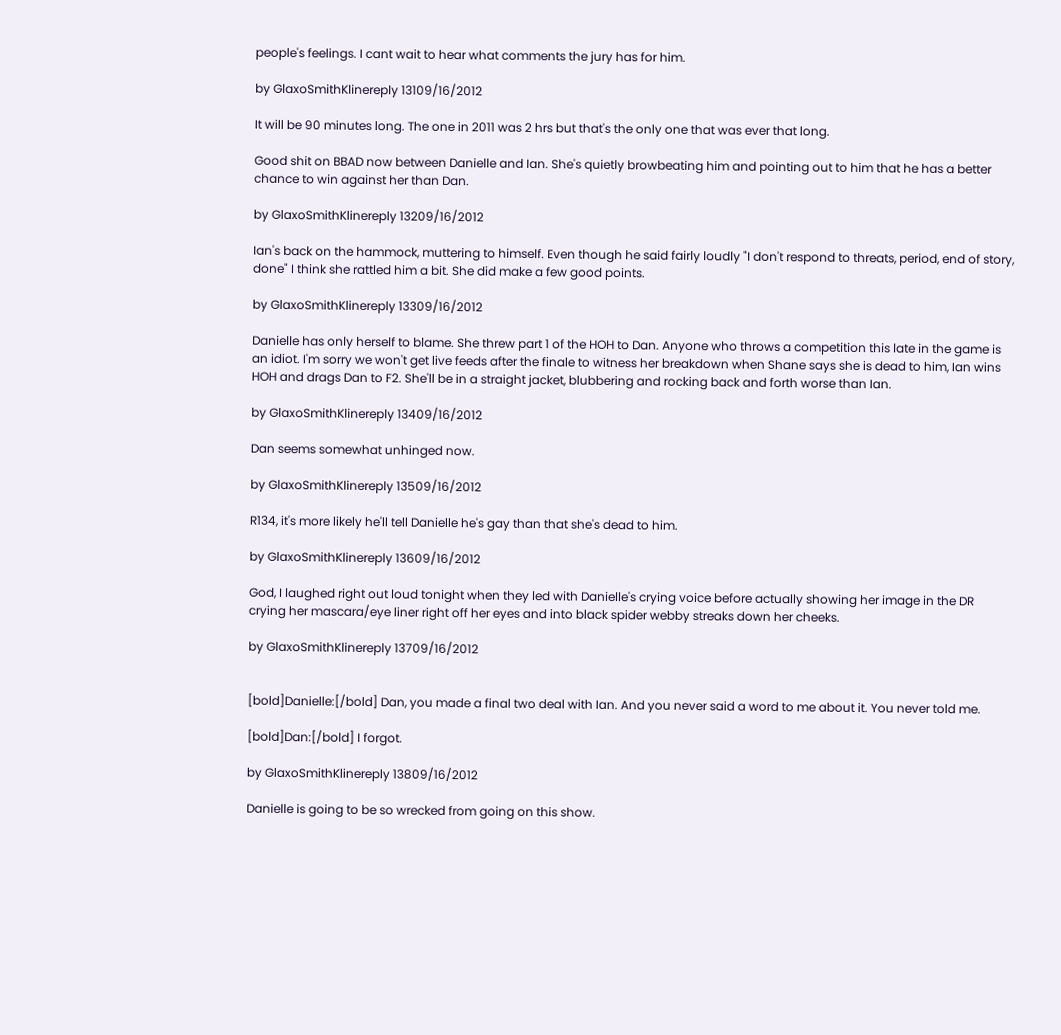people's feelings. I cant wait to hear what comments the jury has for him.

by GlaxoSmithKlinereply 13109/16/2012

It will be 90 minutes long. The one in 2011 was 2 hrs but that's the only one that was ever that long.

Good shit on BBAD now between Danielle and Ian. She's quietly browbeating him and pointing out to him that he has a better chance to win against her than Dan.

by GlaxoSmithKlinereply 13209/16/2012

Ian's back on the hammock, muttering to himself. Even though he said fairly loudly "I don't respond to threats, period, end of story, done" I think she rattled him a bit. She did make a few good points.

by GlaxoSmithKlinereply 13309/16/2012

Danielle has only herself to blame. She threw part 1 of the HOH to Dan. Anyone who throws a competition this late in the game is an idiot. I'm sorry we won't get live feeds after the finale to witness her breakdown when Shane says she is dead to him, Ian wins HOH and drags Dan to F2. She'll be in a straight jacket, blubbering and rocking back and forth worse than Ian.

by GlaxoSmithKlinereply 13409/16/2012

Dan seems somewhat unhinged now.

by GlaxoSmithKlinereply 13509/16/2012

R134, it's more likely he'll tell Danielle he's gay than that she's dead to him.

by GlaxoSmithKlinereply 13609/16/2012

God, I laughed right out loud tonight when they led with Danielle's crying voice before actually showing her image in the DR crying her mascara/eye liner right off her eyes and into black spider webby streaks down her cheeks.

by GlaxoSmithKlinereply 13709/16/2012


[bold]Danielle:[/bold] Dan, you made a final two deal with Ian. And you never said a word to me about it. You never told me.

[bold]Dan:[/bold] I forgot.

by GlaxoSmithKlinereply 13809/16/2012

Danielle is going to be so wrecked from going on this show.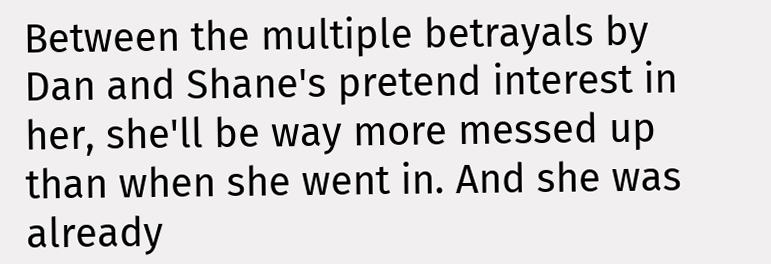Between the multiple betrayals by Dan and Shane's pretend interest in her, she'll be way more messed up than when she went in. And she was already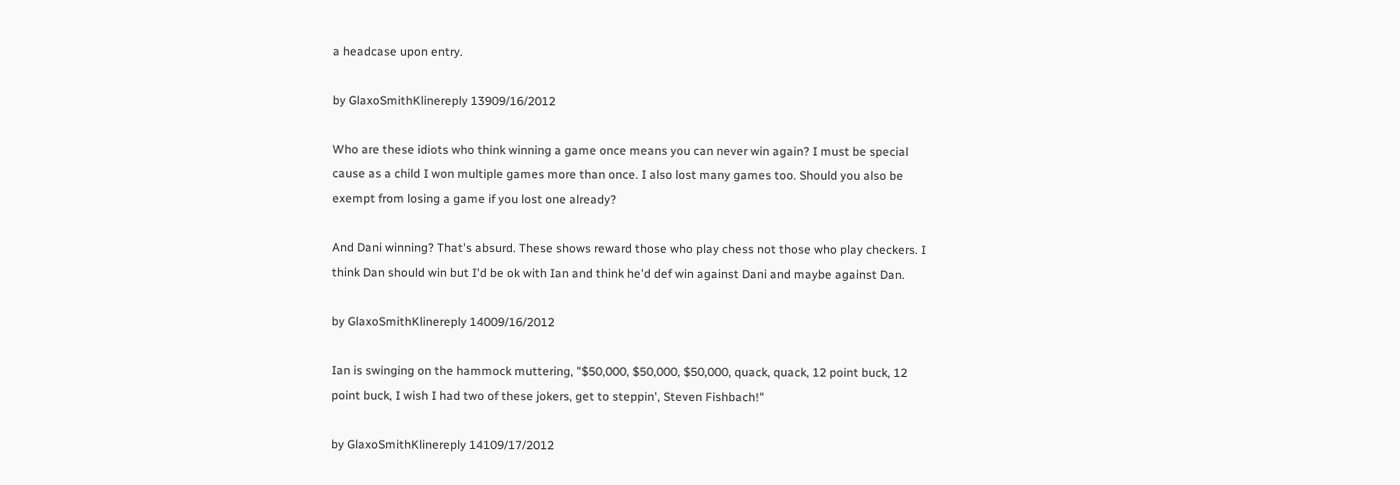a headcase upon entry.

by GlaxoSmithKlinereply 13909/16/2012

Who are these idiots who think winning a game once means you can never win again? I must be special cause as a child I won multiple games more than once. I also lost many games too. Should you also be exempt from losing a game if you lost one already?

And Dani winning? That's absurd. These shows reward those who play chess not those who play checkers. I think Dan should win but I'd be ok with Ian and think he'd def win against Dani and maybe against Dan.

by GlaxoSmithKlinereply 14009/16/2012

Ian is swinging on the hammock muttering, "$50,000, $50,000, $50,000, quack, quack, 12 point buck, 12 point buck, I wish I had two of these jokers, get to steppin', Steven Fishbach!"

by GlaxoSmithKlinereply 14109/17/2012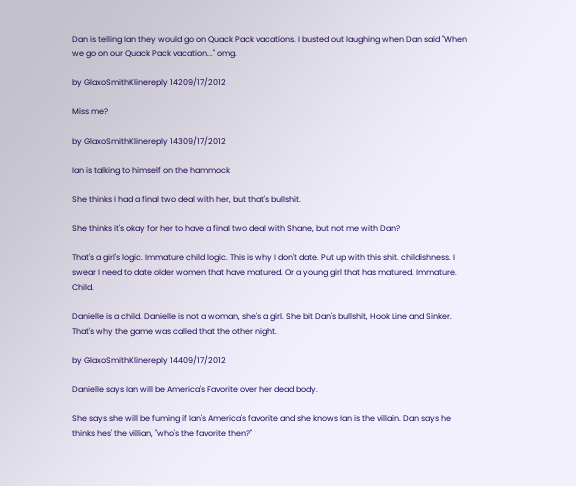Dan is telling Ian they would go on Quack Pack vacations. I busted out laughing when Dan said "When we go on our Quack Pack vacation..." omg.

by GlaxoSmithKlinereply 14209/17/2012

Miss me?

by GlaxoSmithKlinereply 14309/17/2012

Ian is talking to himself on the hammock

She thinks I had a final two deal with her, but that's bullshit.

She thinks it's okay for her to have a final two deal with Shane, but not me with Dan?

That's a girl's logic. Immature child logic. This is why I don't date. Put up with this shit. childishness. I swear I need to date older women that have matured. Or a young girl that has matured. Immature. Child.

Danielle is a child. Danielle is not a woman, she's a girl. She bit Dan's bullshit, Hook Line and Sinker. That's why the game was called that the other night.

by GlaxoSmithKlinereply 14409/17/2012

Danielle says Ian will be America's Favorite over her dead body.

She says she will be fuming if Ian's America's favorite and she knows Ian is the villain. Dan says he thinks hes' the villian, "who's the favorite then?"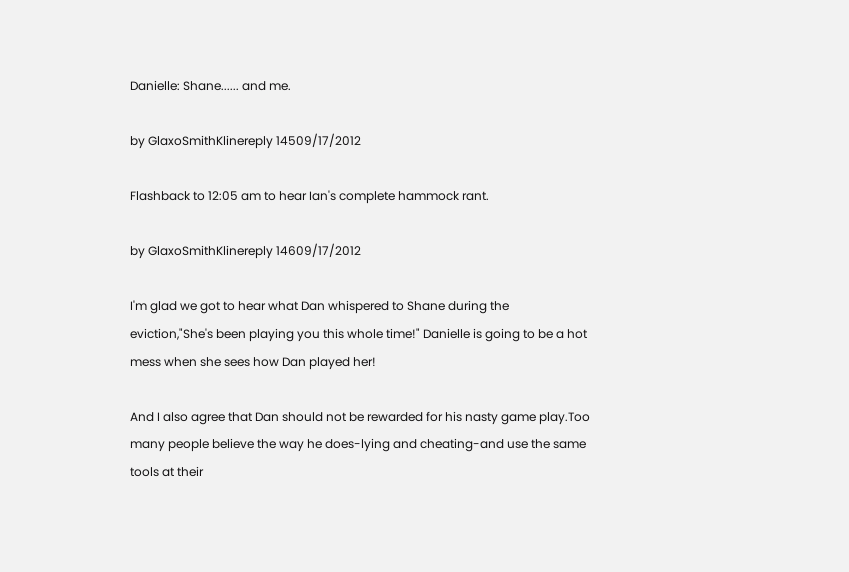Danielle: Shane...... and me.

by GlaxoSmithKlinereply 14509/17/2012

Flashback to 12:05 am to hear Ian's complete hammock rant.

by GlaxoSmithKlinereply 14609/17/2012

I'm glad we got to hear what Dan whispered to Shane during the eviction,"She's been playing you this whole time!" Danielle is going to be a hot mess when she sees how Dan played her!

And I also agree that Dan should not be rewarded for his nasty game play.Too many people believe the way he does-lying and cheating-and use the same tools at their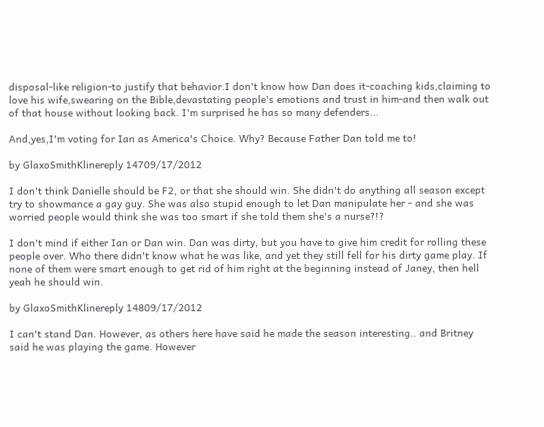disposal-like religion-to justify that behavior.I don't know how Dan does it-coaching kids,claiming to love his wife,swearing on the Bible,devastating people's emotions and trust in him-and then walk out of that house without looking back. I'm surprised he has so many defenders...

And,yes,I'm voting for Ian as America's Choice. Why? Because Father Dan told me to!

by GlaxoSmithKlinereply 14709/17/2012

I don't think Danielle should be F2, or that she should win. She didn't do anything all season except try to showmance a gay guy. She was also stupid enough to let Dan manipulate her - and she was worried people would think she was too smart if she told them she's a nurse?!?

I don't mind if either Ian or Dan win. Dan was dirty, but you have to give him credit for rolling these people over. Who there didn't know what he was like, and yet they still fell for his dirty game play. If none of them were smart enough to get rid of him right at the beginning instead of Janey, then hell yeah he should win.

by GlaxoSmithKlinereply 14809/17/2012

I can't stand Dan. However, as others here have said he made the season interesting.. and Britney said he was playing the game. However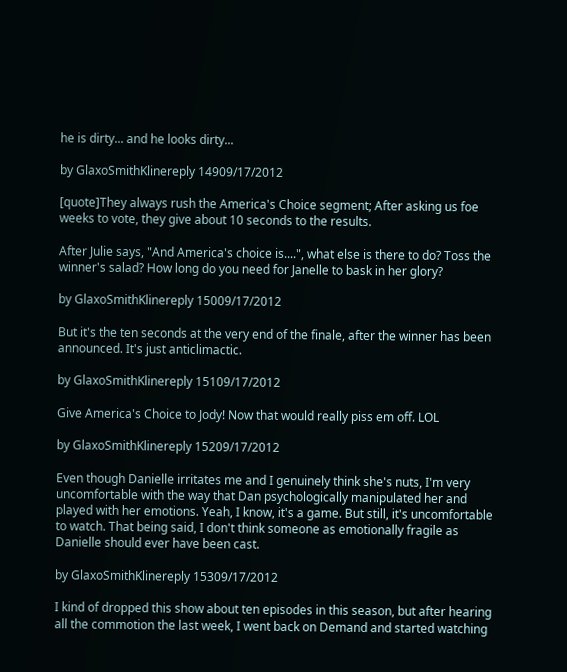he is dirty... and he looks dirty...

by GlaxoSmithKlinereply 14909/17/2012

[quote]They always rush the America's Choice segment; After asking us foe weeks to vote, they give about 10 seconds to the results.

After Julie says, "And America's choice is....", what else is there to do? Toss the winner's salad? How long do you need for Janelle to bask in her glory?

by GlaxoSmithKlinereply 15009/17/2012

But it's the ten seconds at the very end of the finale, after the winner has been announced. It's just anticlimactic.

by GlaxoSmithKlinereply 15109/17/2012

Give America's Choice to Jody! Now that would really piss em off. LOL

by GlaxoSmithKlinereply 15209/17/2012

Even though Danielle irritates me and I genuinely think she's nuts, I'm very uncomfortable with the way that Dan psychologically manipulated her and played with her emotions. Yeah, I know, it's a game. But still, it's uncomfortable to watch. That being said, I don't think someone as emotionally fragile as Danielle should ever have been cast.

by GlaxoSmithKlinereply 15309/17/2012

I kind of dropped this show about ten episodes in this season, but after hearing all the commotion the last week, I went back on Demand and started watching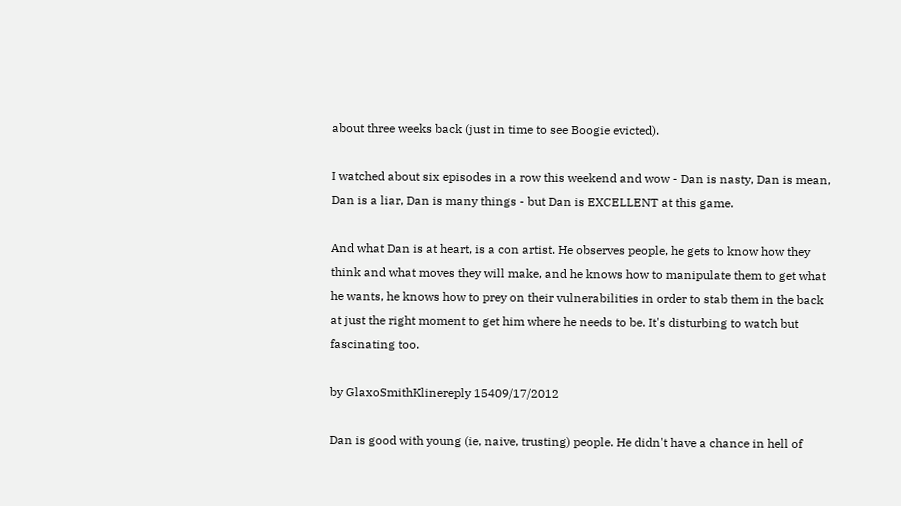about three weeks back (just in time to see Boogie evicted).

I watched about six episodes in a row this weekend and wow - Dan is nasty, Dan is mean, Dan is a liar, Dan is many things - but Dan is EXCELLENT at this game.

And what Dan is at heart, is a con artist. He observes people, he gets to know how they think and what moves they will make, and he knows how to manipulate them to get what he wants, he knows how to prey on their vulnerabilities in order to stab them in the back at just the right moment to get him where he needs to be. It's disturbing to watch but fascinating too.

by GlaxoSmithKlinereply 15409/17/2012

Dan is good with young (ie, naive, trusting) people. He didn't have a chance in hell of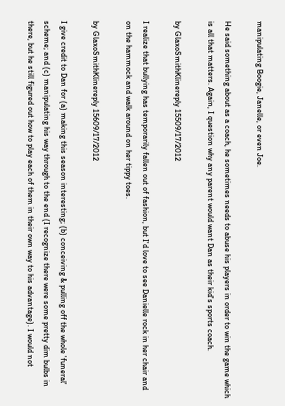manipulating Boogie, Janelle, or even Joe.

He said something about as a coach, he sometimes needs to abuse his players in order to win the game which is all that matters. Again, I question why any parent would want Dan as their kid's sports coach.

by GlaxoSmithKlinereply 15509/17/2012

I realize that bullying has temporarily fallen out of fashion, but I'd love to see Danielle rock in her chair and on the hammock and walk around on her tippy toes.

by GlaxoSmithKlinereply 15609/17/2012

I give credit to Dan for (a) making this season interesting; (b) conceiving & pulling off the whole 'funeral' scheme; and (c) manipulating his way through to the end (I recognize there were some pretty dim bulbs in there, but he still figured out how to play each of them in their own way to his advantage). I would not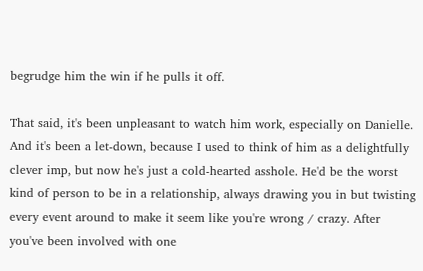begrudge him the win if he pulls it off.

That said, it's been unpleasant to watch him work, especially on Danielle. And it's been a let-down, because I used to think of him as a delightfully clever imp, but now he's just a cold-hearted asshole. He'd be the worst kind of person to be in a relationship, always drawing you in but twisting every event around to make it seem like you're wrong / crazy. After you've been involved with one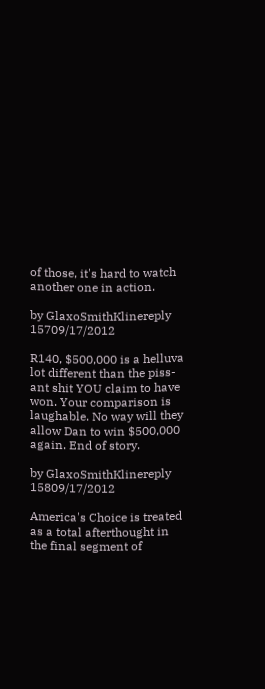of those, it's hard to watch another one in action.

by GlaxoSmithKlinereply 15709/17/2012

R140, $500,000 is a helluva lot different than the piss-ant shit YOU claim to have won. Your comparison is laughable. No way will they allow Dan to win $500,000 again. End of story.

by GlaxoSmithKlinereply 15809/17/2012

America's Choice is treated as a total afterthought in the final segment of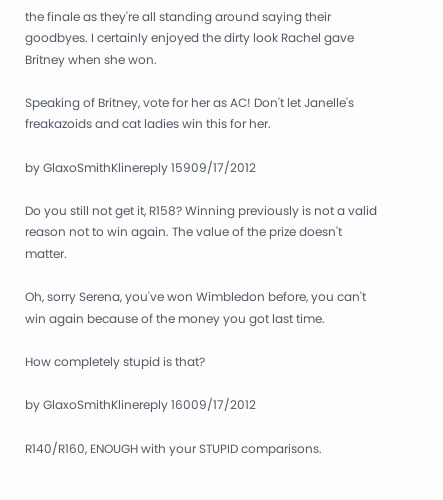the finale as they're all standing around saying their goodbyes. I certainly enjoyed the dirty look Rachel gave Britney when she won.

Speaking of Britney, vote for her as AC! Don't let Janelle's freakazoids and cat ladies win this for her.

by GlaxoSmithKlinereply 15909/17/2012

Do you still not get it, R158? Winning previously is not a valid reason not to win again. The value of the prize doesn't matter.

Oh, sorry Serena, you've won Wimbledon before, you can't win again because of the money you got last time.

How completely stupid is that?

by GlaxoSmithKlinereply 16009/17/2012

R140/R160, ENOUGH with your STUPID comparisons.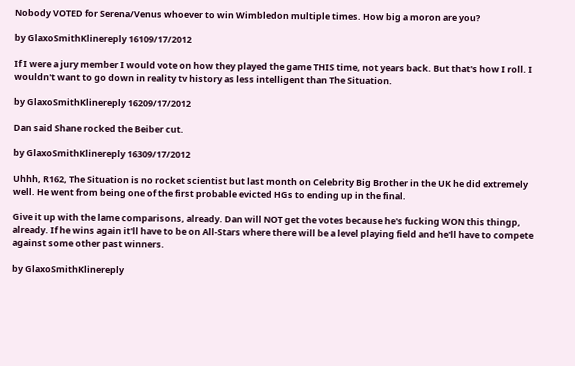Nobody VOTED for Serena/Venus whoever to win Wimbledon multiple times. How big a moron are you?

by GlaxoSmithKlinereply 16109/17/2012

If I were a jury member I would vote on how they played the game THIS time, not years back. But that's how I roll. I wouldn't want to go down in reality tv history as less intelligent than The Situation.

by GlaxoSmithKlinereply 16209/17/2012

Dan said Shane rocked the Beiber cut.

by GlaxoSmithKlinereply 16309/17/2012

Uhhh, R162, The Situation is no rocket scientist but last month on Celebrity Big Brother in the UK he did extremely well. He went from being one of the first probable evicted HGs to ending up in the final.

Give it up with the lame comparisons, already. Dan will NOT get the votes because he's fucking WON this thingp, already. If he wins again it'll have to be on All-Stars where there will be a level playing field and he'll have to compete against some other past winners.

by GlaxoSmithKlinereply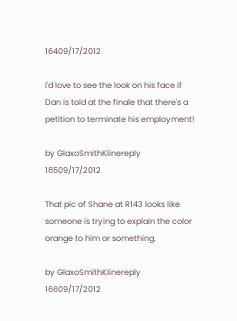16409/17/2012

I'd love to see the look on his face if Dan is told at the finale that there's a petition to terminate his employment!

by GlaxoSmithKlinereply 16509/17/2012

That pic of Shane at R143 looks like someone is trying to explain the color orange to him or something.

by GlaxoSmithKlinereply 16609/17/2012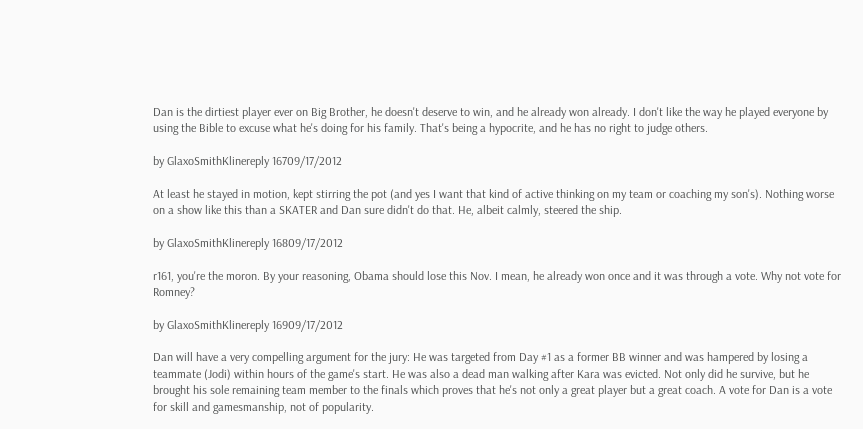Dan is the dirtiest player ever on Big Brother, he doesn't deserve to win, and he already won already. I don't like the way he played everyone by using the Bible to excuse what he's doing for his family. That's being a hypocrite, and he has no right to judge others.

by GlaxoSmithKlinereply 16709/17/2012

At least he stayed in motion, kept stirring the pot (and yes I want that kind of active thinking on my team or coaching my son's). Nothing worse on a show like this than a SKATER and Dan sure didn't do that. He, albeit calmly, steered the ship.

by GlaxoSmithKlinereply 16809/17/2012

r161, you're the moron. By your reasoning, Obama should lose this Nov. I mean, he already won once and it was through a vote. Why not vote for Romney?

by GlaxoSmithKlinereply 16909/17/2012

Dan will have a very compelling argument for the jury: He was targeted from Day #1 as a former BB winner and was hampered by losing a teammate (Jodi) within hours of the game's start. He was also a dead man walking after Kara was evicted. Not only did he survive, but he brought his sole remaining team member to the finals which proves that he's not only a great player but a great coach. A vote for Dan is a vote for skill and gamesmanship, not of popularity.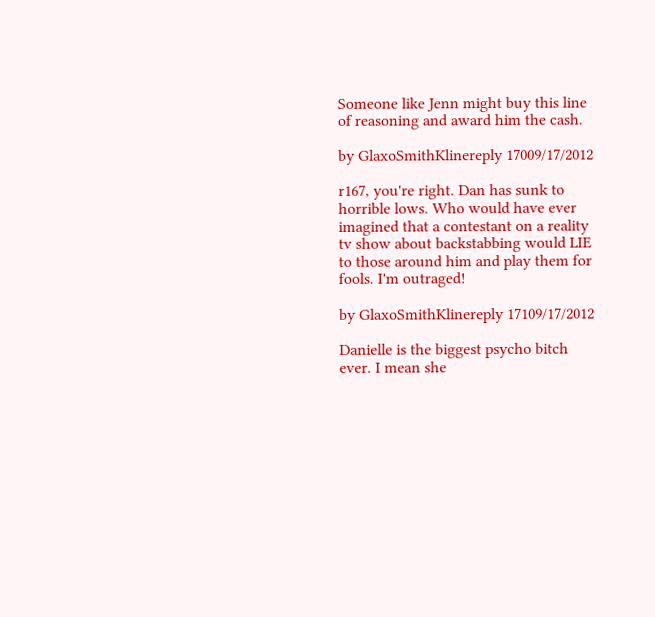Someone like Jenn might buy this line of reasoning and award him the cash.

by GlaxoSmithKlinereply 17009/17/2012

r167, you're right. Dan has sunk to horrible lows. Who would have ever imagined that a contestant on a reality tv show about backstabbing would LIE to those around him and play them for fools. I'm outraged!

by GlaxoSmithKlinereply 17109/17/2012

Danielle is the biggest psycho bitch ever. I mean she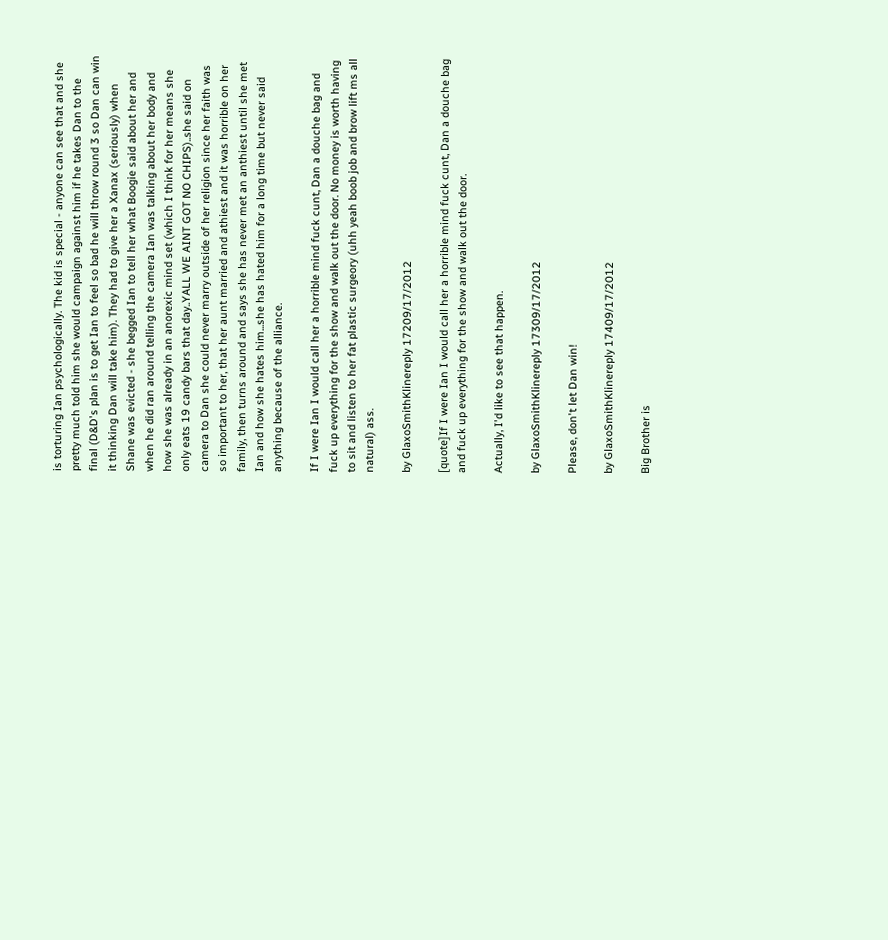is torturing Ian psychologically. The kid is special - anyone can see that and she pretty much told him she would campaign against him if he takes Dan to the final (D&D's plan is to get Ian to feel so bad he will throw round 3 so Dan can win it thinking Dan will take him). They had to give her a Xanax (seriously) when Shane was evicted - she begged Ian to tell her what Boogie said about her and when he did ran around telling the camera Ian was talking about her body and how she was already in an anorexic mind set (which I think for her means she only eats 19 candy bars that day..YALL WE AINT GOT NO CHIPS)..she said on camera to Dan she could never marry outside of her religion since her faith was so important to her, that her aunt married and athiest and it was horrible on her family, then turns around and says she has never met an anthiest until she met Ian and how she hates him...she has hated him for a long time but never said anything because of the alliance.

If I were Ian I would call her a horrible mind fuck cunt, Dan a douche bag and fuck up everything for the show and walk out the door. No money is worth having to sit and listen to her fat plastic surgeory (uhh yeah boob job and brow lift ms all natural) ass.

by GlaxoSmithKlinereply 17209/17/2012

[quote]If I were Ian I would call her a horrible mind fuck cunt, Dan a douche bag and fuck up everything for the show and walk out the door.

Actually, I'd like to see that happen.

by GlaxoSmithKlinereply 17309/17/2012

Please, don't let Dan win!

by GlaxoSmithKlinereply 17409/17/2012

Big Brother is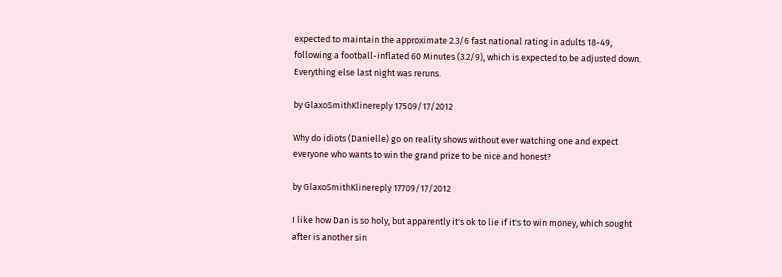expected to maintain the approximate 2.3/6 fast national rating in adults 18-49, following a football-inflated 60 Minutes (3.2/9), which is expected to be adjusted down. Everything else last night was reruns.

by GlaxoSmithKlinereply 17509/17/2012

Why do idiots (Danielle) go on reality shows without ever watching one and expect everyone who wants to win the grand prize to be nice and honest?

by GlaxoSmithKlinereply 17709/17/2012

I like how Dan is so holy, but apparently it's ok to lie if it's to win money, which sought after is another sin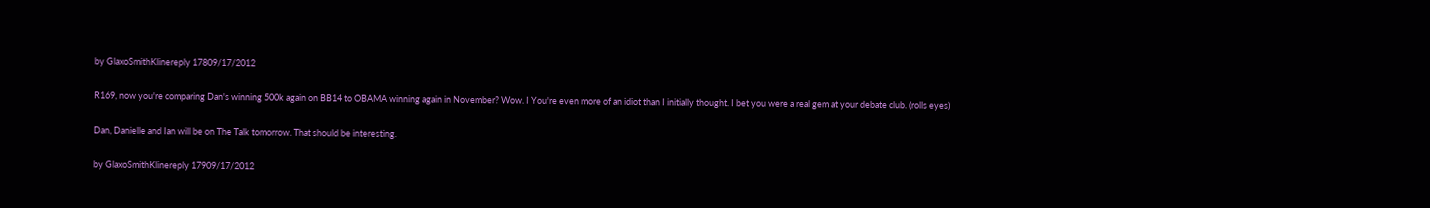by GlaxoSmithKlinereply 17809/17/2012

R169, now you're comparing Dan's winning 500k again on BB14 to OBAMA winning again in November? Wow. I You're even more of an idiot than I initially thought. I bet you were a real gem at your debate club. (rolls eyes)

Dan, Danielle and Ian will be on The Talk tomorrow. That should be interesting.

by GlaxoSmithKlinereply 17909/17/2012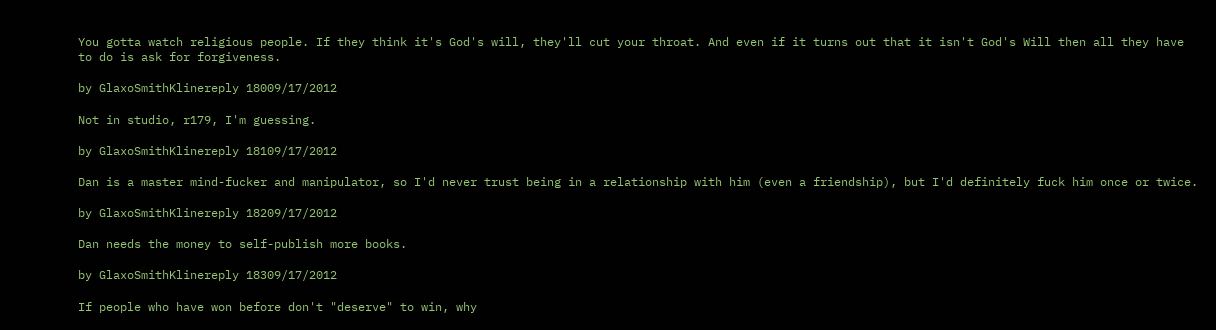You gotta watch religious people. If they think it's God's will, they'll cut your throat. And even if it turns out that it isn't God's Will then all they have to do is ask for forgiveness.

by GlaxoSmithKlinereply 18009/17/2012

Not in studio, r179, I'm guessing.

by GlaxoSmithKlinereply 18109/17/2012

Dan is a master mind-fucker and manipulator, so I'd never trust being in a relationship with him (even a friendship), but I'd definitely fuck him once or twice.

by GlaxoSmithKlinereply 18209/17/2012

Dan needs the money to self-publish more books.

by GlaxoSmithKlinereply 18309/17/2012

If people who have won before don't "deserve" to win, why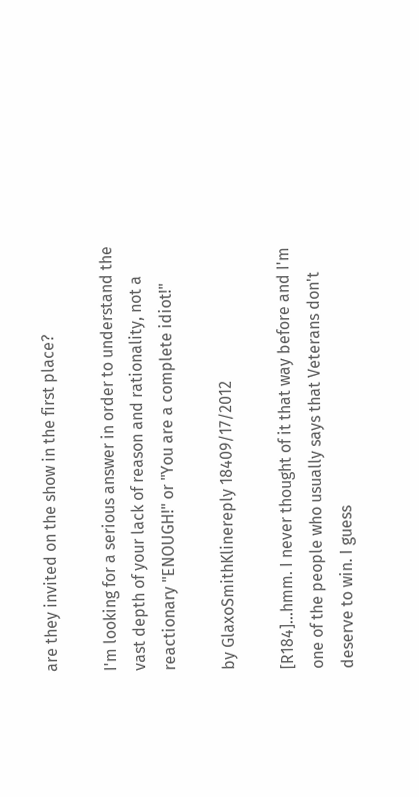are they invited on the show in the first place?

I'm looking for a serious answer in order to understand the vast depth of your lack of reason and rationality, not a reactionary "ENOUGH!" or "You are a complete idiot!"

by GlaxoSmithKlinereply 18409/17/2012

[R184]...hmm. I never thought of it that way before and I'm one of the people who usually says that Veterans don't deserve to win. I guess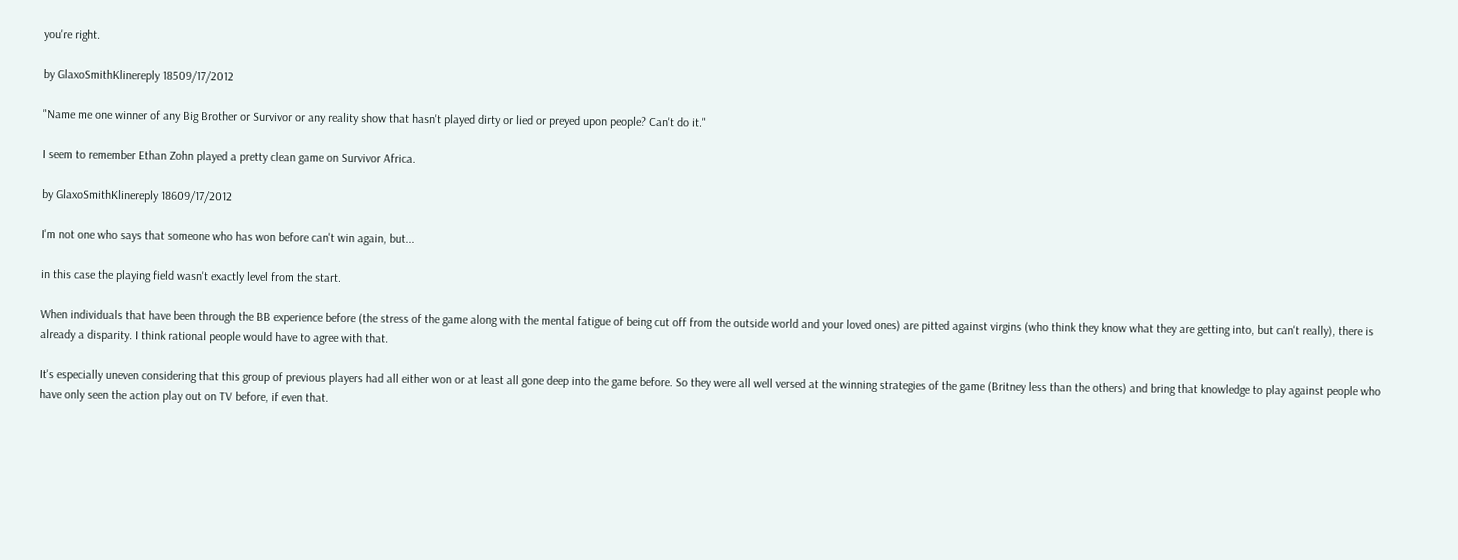you're right.

by GlaxoSmithKlinereply 18509/17/2012

"Name me one winner of any Big Brother or Survivor or any reality show that hasn't played dirty or lied or preyed upon people? Can't do it."

I seem to remember Ethan Zohn played a pretty clean game on Survivor Africa.

by GlaxoSmithKlinereply 18609/17/2012

I'm not one who says that someone who has won before can't win again, but...

in this case the playing field wasn't exactly level from the start.

When individuals that have been through the BB experience before (the stress of the game along with the mental fatigue of being cut off from the outside world and your loved ones) are pitted against virgins (who think they know what they are getting into, but can't really), there is already a disparity. I think rational people would have to agree with that.

It's especially uneven considering that this group of previous players had all either won or at least all gone deep into the game before. So they were all well versed at the winning strategies of the game (Britney less than the others) and bring that knowledge to play against people who have only seen the action play out on TV before, if even that.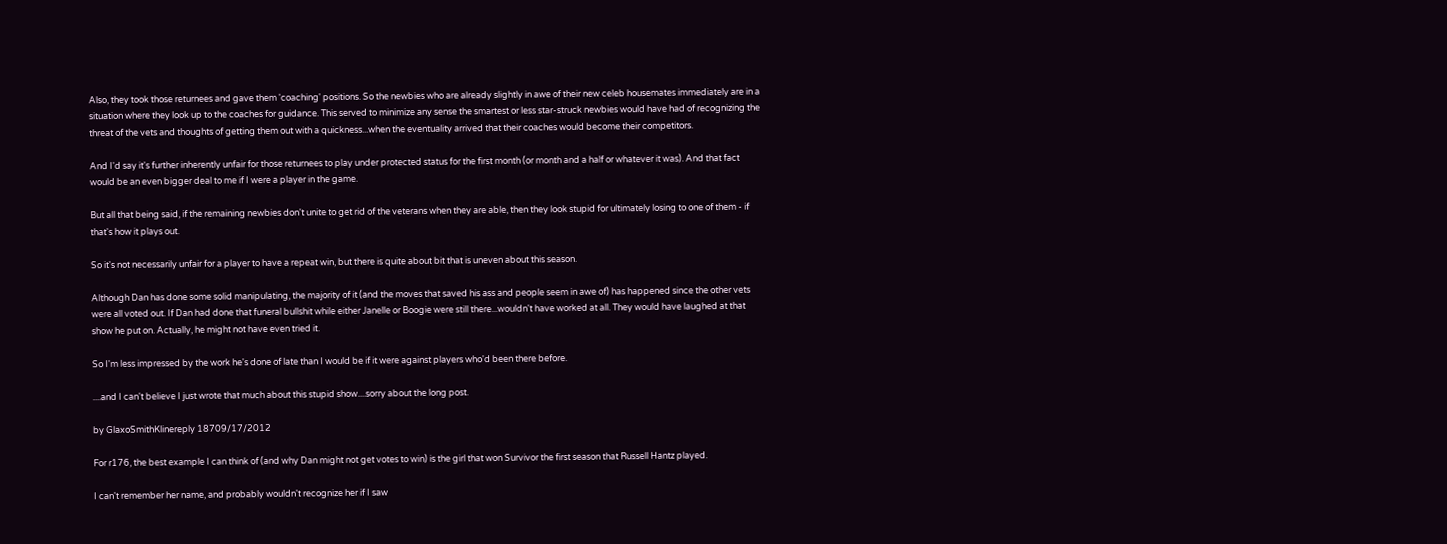Also, they took those returnees and gave them 'coaching' positions. So the newbies who are already slightly in awe of their new celeb housemates immediately are in a situation where they look up to the coaches for guidance. This served to minimize any sense the smartest or less star-struck newbies would have had of recognizing the threat of the vets and thoughts of getting them out with a quickness...when the eventuality arrived that their coaches would become their competitors.

And I'd say it's further inherently unfair for those returnees to play under protected status for the first month (or month and a half or whatever it was). And that fact would be an even bigger deal to me if I were a player in the game.

But all that being said, if the remaining newbies don't unite to get rid of the veterans when they are able, then they look stupid for ultimately losing to one of them - if that's how it plays out.

So it's not necessarily unfair for a player to have a repeat win, but there is quite about bit that is uneven about this season.

Although Dan has done some solid manipulating, the majority of it (and the moves that saved his ass and people seem in awe of) has happened since the other vets were all voted out. If Dan had done that funeral bullshit while either Janelle or Boogie were still there...wouldn't have worked at all. They would have laughed at that show he put on. Actually, he might not have even tried it.

So I'm less impressed by the work he's done of late than I would be if it were against players who'd been there before.

....and I can't believe I just wrote that much about this stupid show....sorry about the long post.

by GlaxoSmithKlinereply 18709/17/2012

For r176, the best example I can think of (and why Dan might not get votes to win) is the girl that won Survivor the first season that Russell Hantz played.

I can't remember her name, and probably wouldn't recognize her if I saw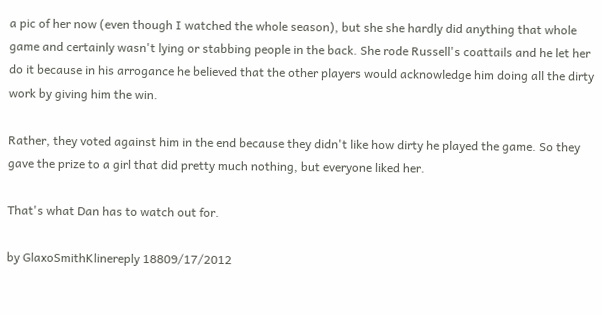a pic of her now (even though I watched the whole season), but she she hardly did anything that whole game and certainly wasn't lying or stabbing people in the back. She rode Russell's coattails and he let her do it because in his arrogance he believed that the other players would acknowledge him doing all the dirty work by giving him the win.

Rather, they voted against him in the end because they didn't like how dirty he played the game. So they gave the prize to a girl that did pretty much nothing, but everyone liked her.

That's what Dan has to watch out for.

by GlaxoSmithKlinereply 18809/17/2012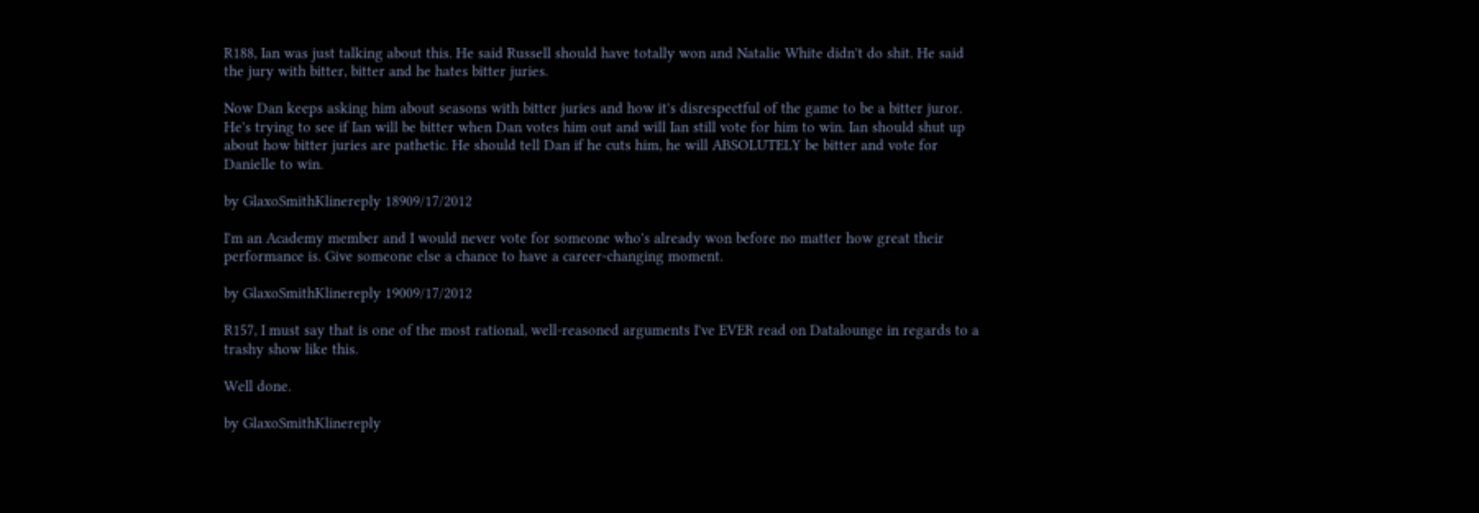R188, Ian was just talking about this. He said Russell should have totally won and Natalie White didn't do shit. He said the jury with bitter, bitter and he hates bitter juries.

Now Dan keeps asking him about seasons with bitter juries and how it's disrespectful of the game to be a bitter juror. He's trying to see if Ian will be bitter when Dan votes him out and will Ian still vote for him to win. Ian should shut up about how bitter juries are pathetic. He should tell Dan if he cuts him, he will ABSOLUTELY be bitter and vote for Danielle to win.

by GlaxoSmithKlinereply 18909/17/2012

I'm an Academy member and I would never vote for someone who's already won before no matter how great their performance is. Give someone else a chance to have a career-changing moment.

by GlaxoSmithKlinereply 19009/17/2012

R157, I must say that is one of the most rational, well-reasoned arguments I've EVER read on Datalounge in regards to a trashy show like this.

Well done.

by GlaxoSmithKlinereply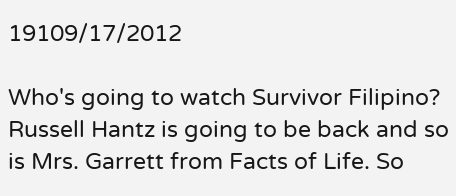19109/17/2012

Who's going to watch Survivor Filipino? Russell Hantz is going to be back and so is Mrs. Garrett from Facts of Life. So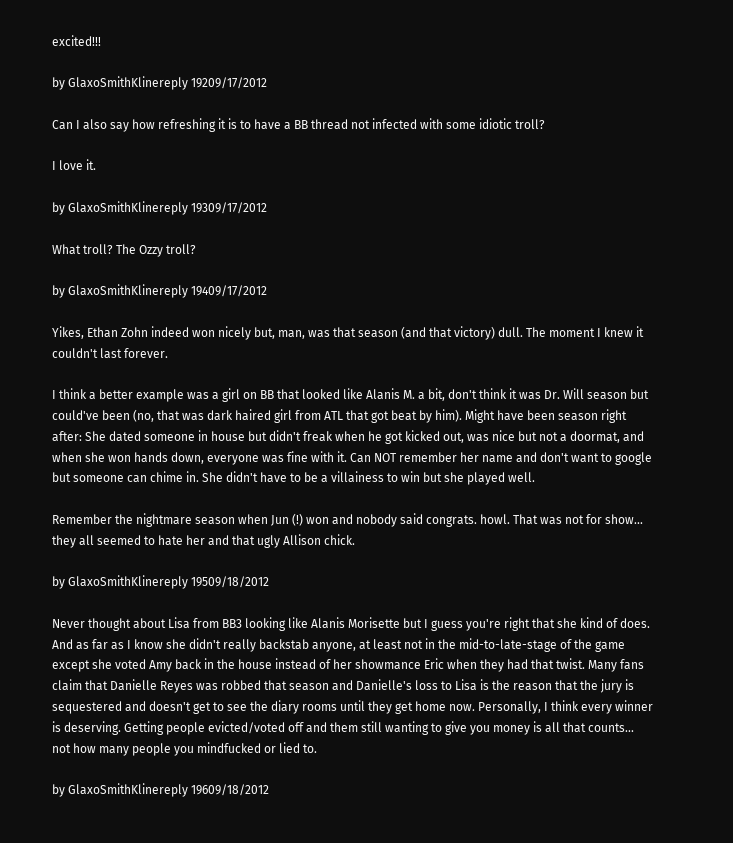excited!!!

by GlaxoSmithKlinereply 19209/17/2012

Can I also say how refreshing it is to have a BB thread not infected with some idiotic troll?

I love it.

by GlaxoSmithKlinereply 19309/17/2012

What troll? The Ozzy troll?

by GlaxoSmithKlinereply 19409/17/2012

Yikes, Ethan Zohn indeed won nicely but, man, was that season (and that victory) dull. The moment I knew it couldn't last forever.

I think a better example was a girl on BB that looked like Alanis M. a bit, don't think it was Dr. Will season but could've been (no, that was dark haired girl from ATL that got beat by him). Might have been season right after: She dated someone in house but didn't freak when he got kicked out, was nice but not a doormat, and when she won hands down, everyone was fine with it. Can NOT remember her name and don't want to google but someone can chime in. She didn't have to be a villainess to win but she played well.

Remember the nightmare season when Jun (!) won and nobody said congrats. howl. That was not for show... they all seemed to hate her and that ugly Allison chick.

by GlaxoSmithKlinereply 19509/18/2012

Never thought about Lisa from BB3 looking like Alanis Morisette but I guess you're right that she kind of does. And as far as I know she didn't really backstab anyone, at least not in the mid-to-late-stage of the game except she voted Amy back in the house instead of her showmance Eric when they had that twist. Many fans claim that Danielle Reyes was robbed that season and Danielle's loss to Lisa is the reason that the jury is sequestered and doesn't get to see the diary rooms until they get home now. Personally, I think every winner is deserving. Getting people evicted/voted off and them still wanting to give you money is all that counts... not how many people you mindfucked or lied to.

by GlaxoSmithKlinereply 19609/18/2012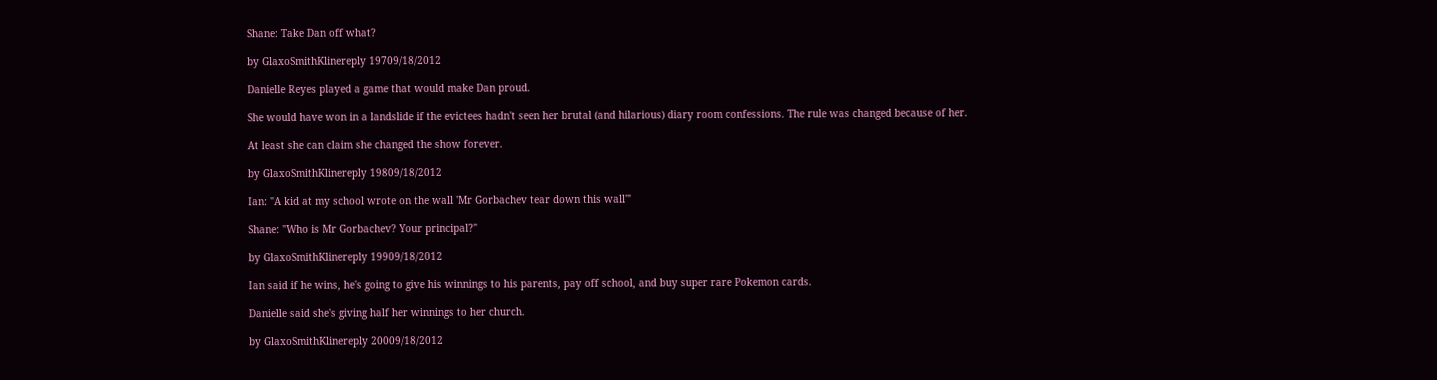Shane: Take Dan off what?

by GlaxoSmithKlinereply 19709/18/2012

Danielle Reyes played a game that would make Dan proud.

She would have won in a landslide if the evictees hadn't seen her brutal (and hilarious) diary room confessions. The rule was changed because of her.

At least she can claim she changed the show forever.

by GlaxoSmithKlinereply 19809/18/2012

Ian: "A kid at my school wrote on the wall 'Mr Gorbachev tear down this wall'"

Shane: "Who is Mr Gorbachev? Your principal?"

by GlaxoSmithKlinereply 19909/18/2012

Ian said if he wins, he's going to give his winnings to his parents, pay off school, and buy super rare Pokemon cards.

Danielle said she's giving half her winnings to her church.

by GlaxoSmithKlinereply 20009/18/2012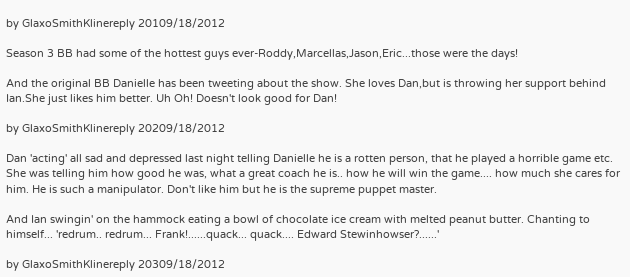by GlaxoSmithKlinereply 20109/18/2012

Season 3 BB had some of the hottest guys ever-Roddy,Marcellas,Jason,Eric...those were the days!

And the original BB Danielle has been tweeting about the show. She loves Dan,but is throwing her support behind Ian.She just likes him better. Uh Oh! Doesn't look good for Dan!

by GlaxoSmithKlinereply 20209/18/2012

Dan 'acting' all sad and depressed last night telling Danielle he is a rotten person, that he played a horrible game etc. She was telling him how good he was, what a great coach he is.. how he will win the game.... how much she cares for him. He is such a manipulator. Don't like him but he is the supreme puppet master.

And Ian swingin' on the hammock eating a bowl of chocolate ice cream with melted peanut butter. Chanting to himself... 'redrum.. redrum... Frank!......quack... quack.... Edward Stewinhowser?......'

by GlaxoSmithKlinereply 20309/18/2012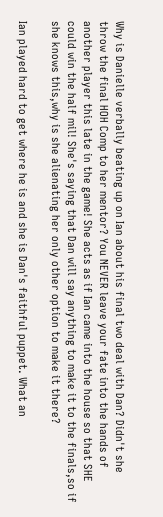Why is Danielle verbally beating up on Ian about his final two deal with Dan? Didn't she throw the final HOH Comp to her mentor? You NEVER leave your fate into the hands of another player this late in the game! She acts as if Ian came into the house so that SHE could win the half mil! She's saying that Dan will say anything to make it to the finals,so if she knows this,why is she alienating her only other option to make it there?

Ian played hard to get where he is and she is Dan's faithful puppet. What an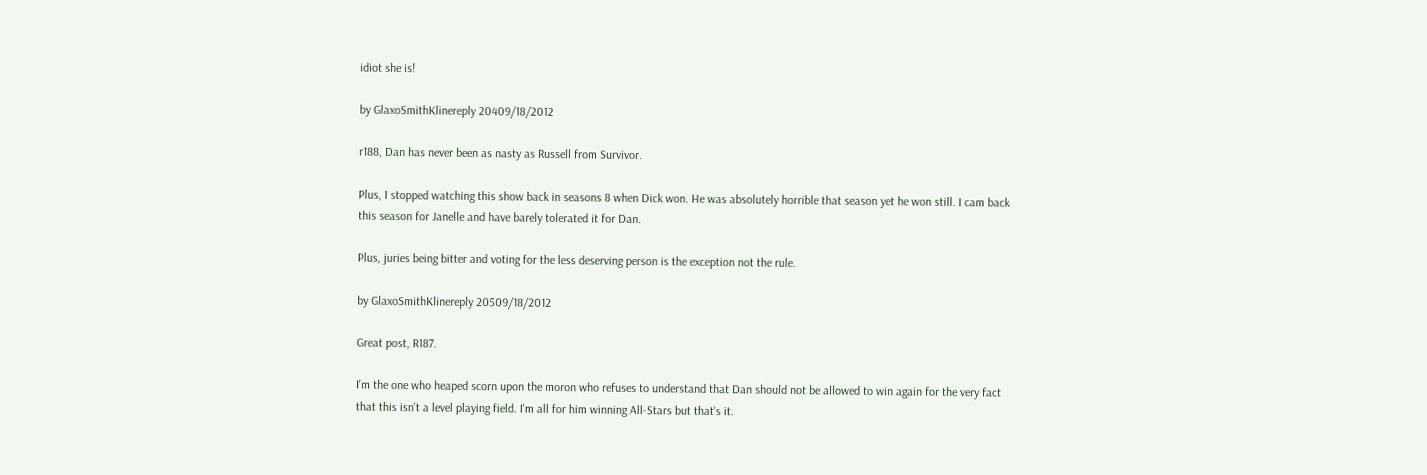idiot she is!

by GlaxoSmithKlinereply 20409/18/2012

r188, Dan has never been as nasty as Russell from Survivor.

Plus, I stopped watching this show back in seasons 8 when Dick won. He was absolutely horrible that season yet he won still. I cam back this season for Janelle and have barely tolerated it for Dan.

Plus, juries being bitter and voting for the less deserving person is the exception not the rule.

by GlaxoSmithKlinereply 20509/18/2012

Great post, R187.

I'm the one who heaped scorn upon the moron who refuses to understand that Dan should not be allowed to win again for the very fact that this isn't a level playing field. I'm all for him winning All-Stars but that's it.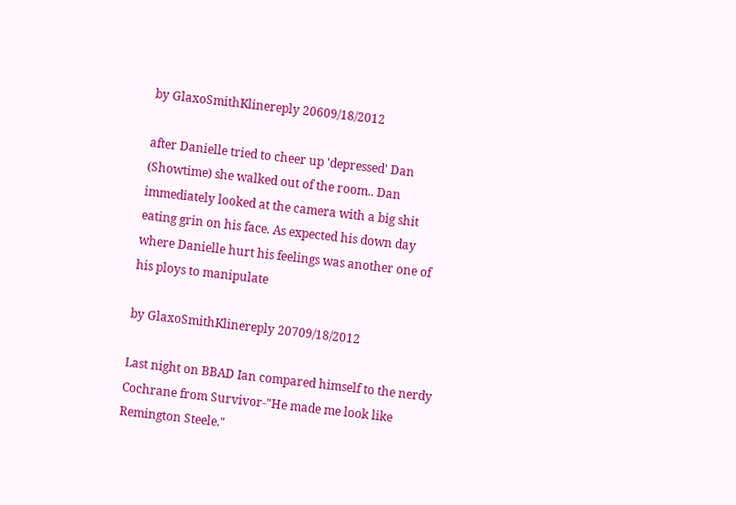by GlaxoSmithKlinereply 20609/18/2012

after Danielle tried to cheer up 'depressed' Dan (Showtime) she walked out of the room.. Dan immediately looked at the camera with a big shit eating grin on his face. As expected his down day where Danielle hurt his feelings was another one of his ploys to manipulate

by GlaxoSmithKlinereply 20709/18/2012

Last night on BBAD Ian compared himself to the nerdy Cochrane from Survivor-"He made me look like Remington Steele."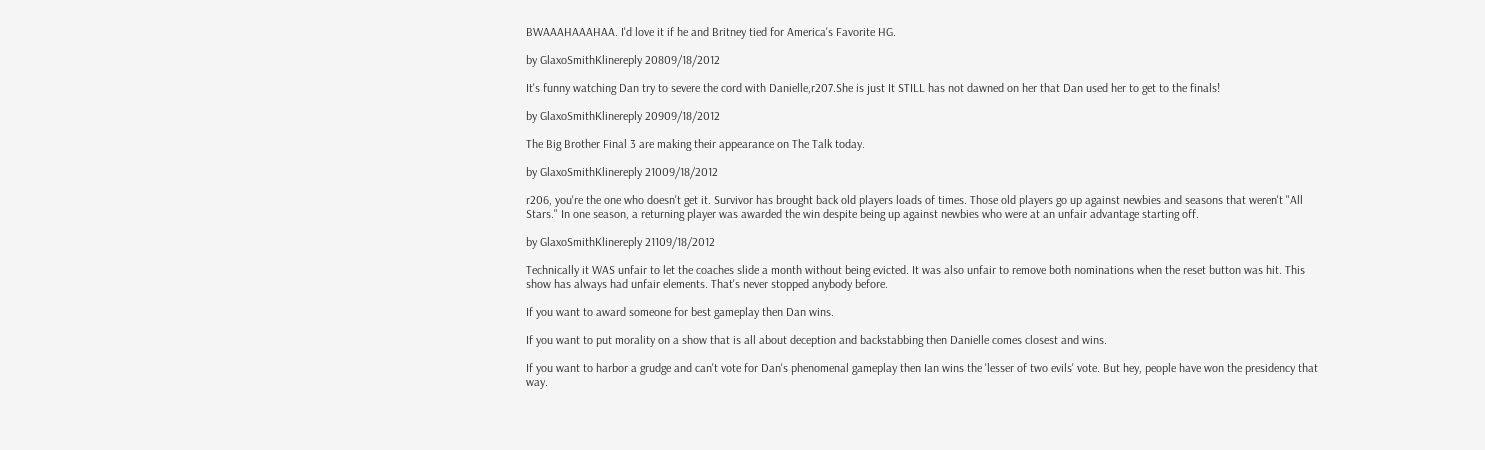BWAAAHAAAHAA. I'd love it if he and Britney tied for America's Favorite HG.

by GlaxoSmithKlinereply 20809/18/2012

It's funny watching Dan try to severe the cord with Danielle,r207.She is just It STILL has not dawned on her that Dan used her to get to the finals!

by GlaxoSmithKlinereply 20909/18/2012

The Big Brother Final 3 are making their appearance on The Talk today.

by GlaxoSmithKlinereply 21009/18/2012

r206, you're the one who doesn't get it. Survivor has brought back old players loads of times. Those old players go up against newbies and seasons that weren't "All Stars." In one season, a returning player was awarded the win despite being up against newbies who were at an unfair advantage starting off.

by GlaxoSmithKlinereply 21109/18/2012

Technically it WAS unfair to let the coaches slide a month without being evicted. It was also unfair to remove both nominations when the reset button was hit. This show has always had unfair elements. That's never stopped anybody before.

If you want to award someone for best gameplay then Dan wins.

If you want to put morality on a show that is all about deception and backstabbing then Danielle comes closest and wins.

If you want to harbor a grudge and can't vote for Dan's phenomenal gameplay then Ian wins the 'lesser of two evils' vote. But hey, people have won the presidency that way.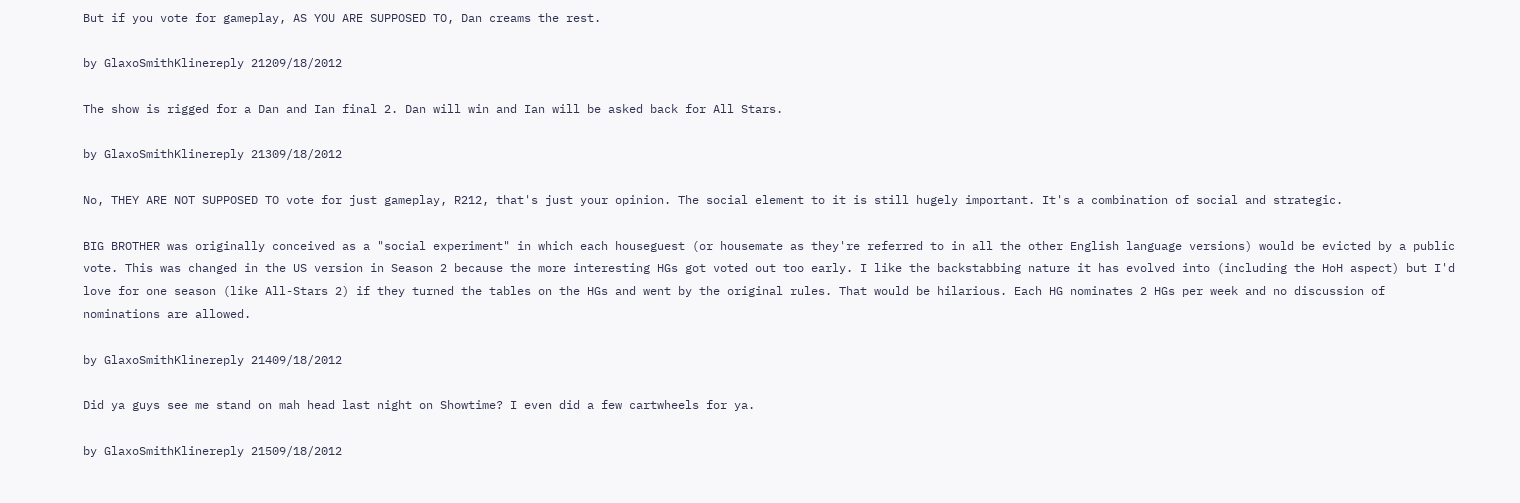But if you vote for gameplay, AS YOU ARE SUPPOSED TO, Dan creams the rest.

by GlaxoSmithKlinereply 21209/18/2012

The show is rigged for a Dan and Ian final 2. Dan will win and Ian will be asked back for All Stars.

by GlaxoSmithKlinereply 21309/18/2012

No, THEY ARE NOT SUPPOSED TO vote for just gameplay, R212, that's just your opinion. The social element to it is still hugely important. It's a combination of social and strategic.

BIG BROTHER was originally conceived as a "social experiment" in which each houseguest (or housemate as they're referred to in all the other English language versions) would be evicted by a public vote. This was changed in the US version in Season 2 because the more interesting HGs got voted out too early. I like the backstabbing nature it has evolved into (including the HoH aspect) but I'd love for one season (like All-Stars 2) if they turned the tables on the HGs and went by the original rules. That would be hilarious. Each HG nominates 2 HGs per week and no discussion of nominations are allowed.

by GlaxoSmithKlinereply 21409/18/2012

Did ya guys see me stand on mah head last night on Showtime? I even did a few cartwheels for ya.

by GlaxoSmithKlinereply 21509/18/2012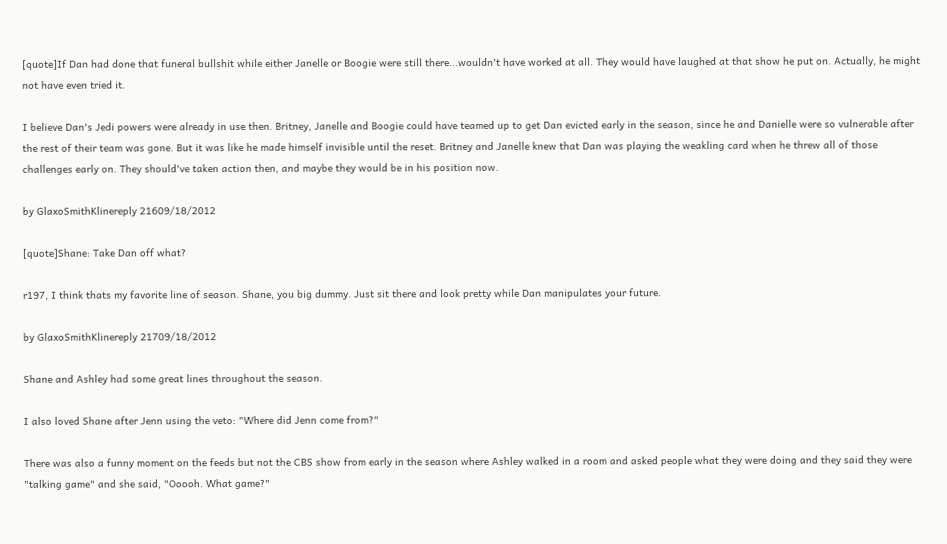[quote]If Dan had done that funeral bullshit while either Janelle or Boogie were still there...wouldn't have worked at all. They would have laughed at that show he put on. Actually, he might not have even tried it.

I believe Dan's Jedi powers were already in use then. Britney, Janelle and Boogie could have teamed up to get Dan evicted early in the season, since he and Danielle were so vulnerable after the rest of their team was gone. But it was like he made himself invisible until the reset. Britney and Janelle knew that Dan was playing the weakling card when he threw all of those challenges early on. They should've taken action then, and maybe they would be in his position now.

by GlaxoSmithKlinereply 21609/18/2012

[quote]Shane: Take Dan off what?

r197, I think thats my favorite line of season. Shane, you big dummy. Just sit there and look pretty while Dan manipulates your future.

by GlaxoSmithKlinereply 21709/18/2012

Shane and Ashley had some great lines throughout the season.

I also loved Shane after Jenn using the veto: "Where did Jenn come from?"

There was also a funny moment on the feeds but not the CBS show from early in the season where Ashley walked in a room and asked people what they were doing and they said they were "talking game" and she said, "Ooooh. What game?"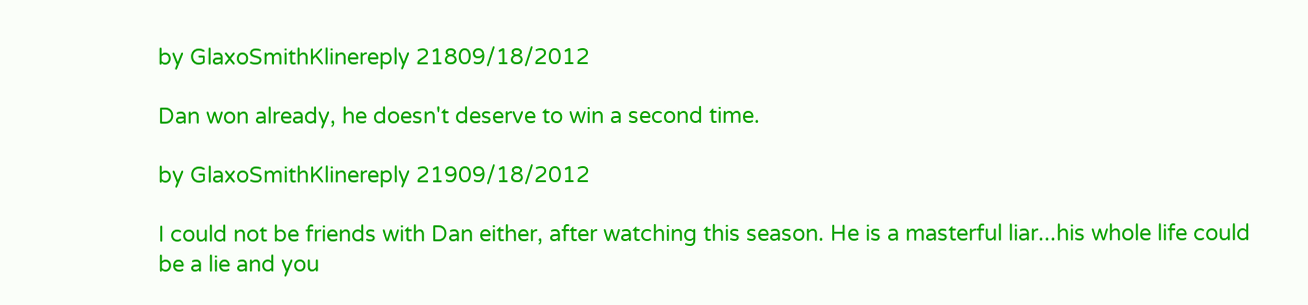by GlaxoSmithKlinereply 21809/18/2012

Dan won already, he doesn't deserve to win a second time.

by GlaxoSmithKlinereply 21909/18/2012

I could not be friends with Dan either, after watching this season. He is a masterful liar...his whole life could be a lie and you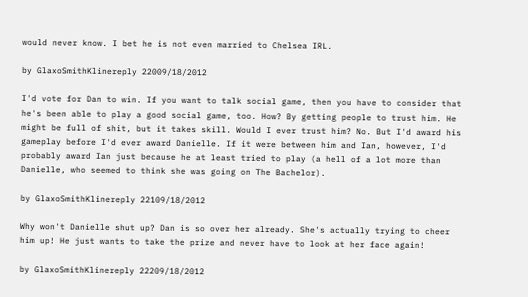would never know. I bet he is not even married to Chelsea IRL.

by GlaxoSmithKlinereply 22009/18/2012

I'd vote for Dan to win. If you want to talk social game, then you have to consider that he's been able to play a good social game, too. How? By getting people to trust him. He might be full of shit, but it takes skill. Would I ever trust him? No. But I'd award his gameplay before I'd ever award Danielle. If it were between him and Ian, however, I'd probably award Ian just because he at least tried to play (a hell of a lot more than Danielle, who seemed to think she was going on The Bachelor).

by GlaxoSmithKlinereply 22109/18/2012

Why won't Danielle shut up? Dan is so over her already. She's actually trying to cheer him up! He just wants to take the prize and never have to look at her face again!

by GlaxoSmithKlinereply 22209/18/2012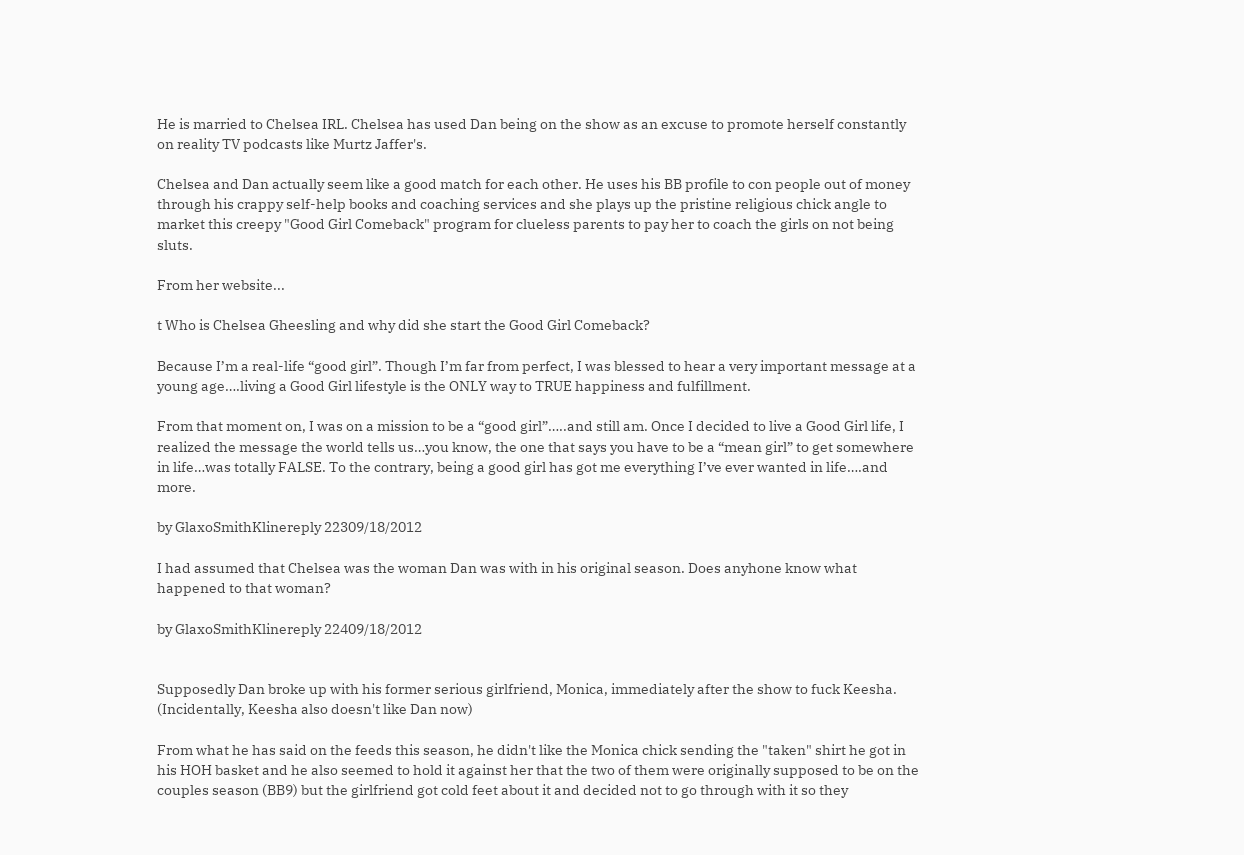He is married to Chelsea IRL. Chelsea has used Dan being on the show as an excuse to promote herself constantly on reality TV podcasts like Murtz Jaffer's.

Chelsea and Dan actually seem like a good match for each other. He uses his BB profile to con people out of money through his crappy self-help books and coaching services and she plays up the pristine religious chick angle to market this creepy "Good Girl Comeback" program for clueless parents to pay her to coach the girls on not being sluts.

From her website...

t Who is Chelsea Gheesling and why did she start the Good Girl Comeback?

Because I’m a real-life “good girl”. Though I’m far from perfect, I was blessed to hear a very important message at a young age….living a Good Girl lifestyle is the ONLY way to TRUE happiness and fulfillment.

From that moment on, I was on a mission to be a “good girl”…..and still am. Once I decided to live a Good Girl life, I realized the message the world tells us…you know, the one that says you have to be a “mean girl” to get somewhere in life…was totally FALSE. To the contrary, being a good girl has got me everything I’ve ever wanted in life….and more.

by GlaxoSmithKlinereply 22309/18/2012

I had assumed that Chelsea was the woman Dan was with in his original season. Does anyhone know what happened to that woman?

by GlaxoSmithKlinereply 22409/18/2012


Supposedly Dan broke up with his former serious girlfriend, Monica, immediately after the show to fuck Keesha. (Incidentally, Keesha also doesn't like Dan now)

From what he has said on the feeds this season, he didn't like the Monica chick sending the "taken" shirt he got in his HOH basket and he also seemed to hold it against her that the two of them were originally supposed to be on the couples season (BB9) but the girlfriend got cold feet about it and decided not to go through with it so they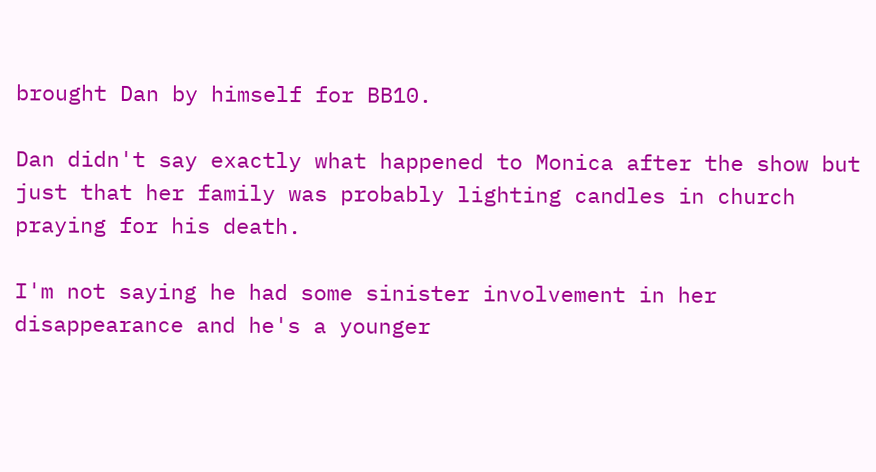brought Dan by himself for BB10.

Dan didn't say exactly what happened to Monica after the show but just that her family was probably lighting candles in church praying for his death.

I'm not saying he had some sinister involvement in her disappearance and he's a younger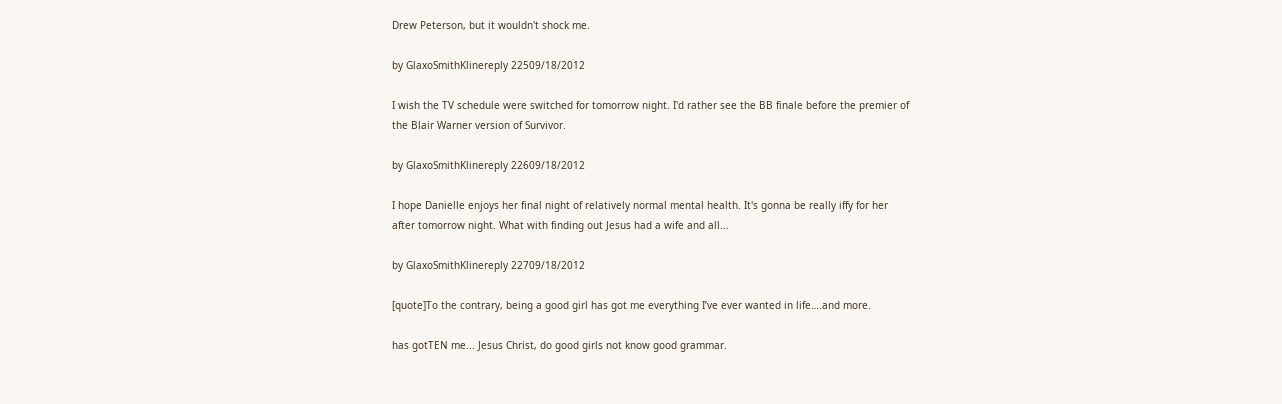Drew Peterson, but it wouldn't shock me.

by GlaxoSmithKlinereply 22509/18/2012

I wish the TV schedule were switched for tomorrow night. I'd rather see the BB finale before the premier of the Blair Warner version of Survivor.

by GlaxoSmithKlinereply 22609/18/2012

I hope Danielle enjoys her final night of relatively normal mental health. It's gonna be really iffy for her after tomorrow night. What with finding out Jesus had a wife and all...

by GlaxoSmithKlinereply 22709/18/2012

[quote]To the contrary, being a good girl has got me everything I’ve ever wanted in life….and more.

has gotTEN me... Jesus Christ, do good girls not know good grammar.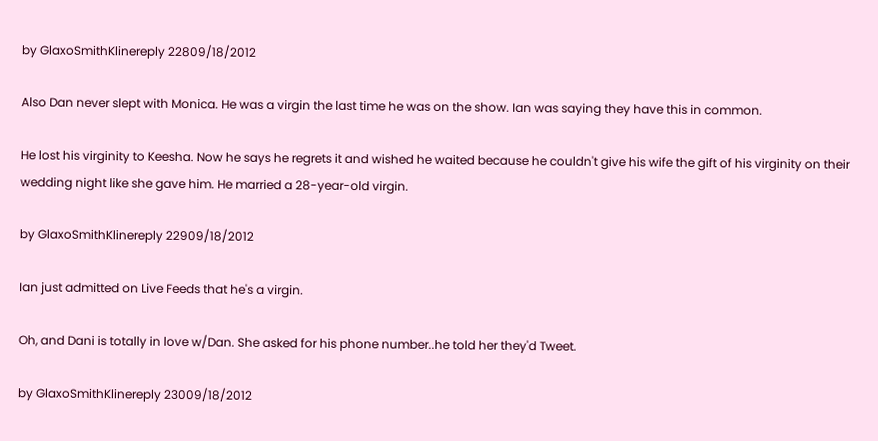by GlaxoSmithKlinereply 22809/18/2012

Also Dan never slept with Monica. He was a virgin the last time he was on the show. Ian was saying they have this in common.

He lost his virginity to Keesha. Now he says he regrets it and wished he waited because he couldn't give his wife the gift of his virginity on their wedding night like she gave him. He married a 28-year-old virgin.

by GlaxoSmithKlinereply 22909/18/2012

Ian just admitted on Live Feeds that he's a virgin.

Oh, and Dani is totally in love w/Dan. She asked for his phone number..he told her they'd Tweet.

by GlaxoSmithKlinereply 23009/18/2012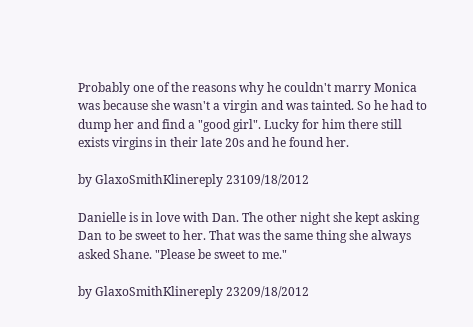Probably one of the reasons why he couldn't marry Monica was because she wasn't a virgin and was tainted. So he had to dump her and find a "good girl". Lucky for him there still exists virgins in their late 20s and he found her.

by GlaxoSmithKlinereply 23109/18/2012

Danielle is in love with Dan. The other night she kept asking Dan to be sweet to her. That was the same thing she always asked Shane. "Please be sweet to me."

by GlaxoSmithKlinereply 23209/18/2012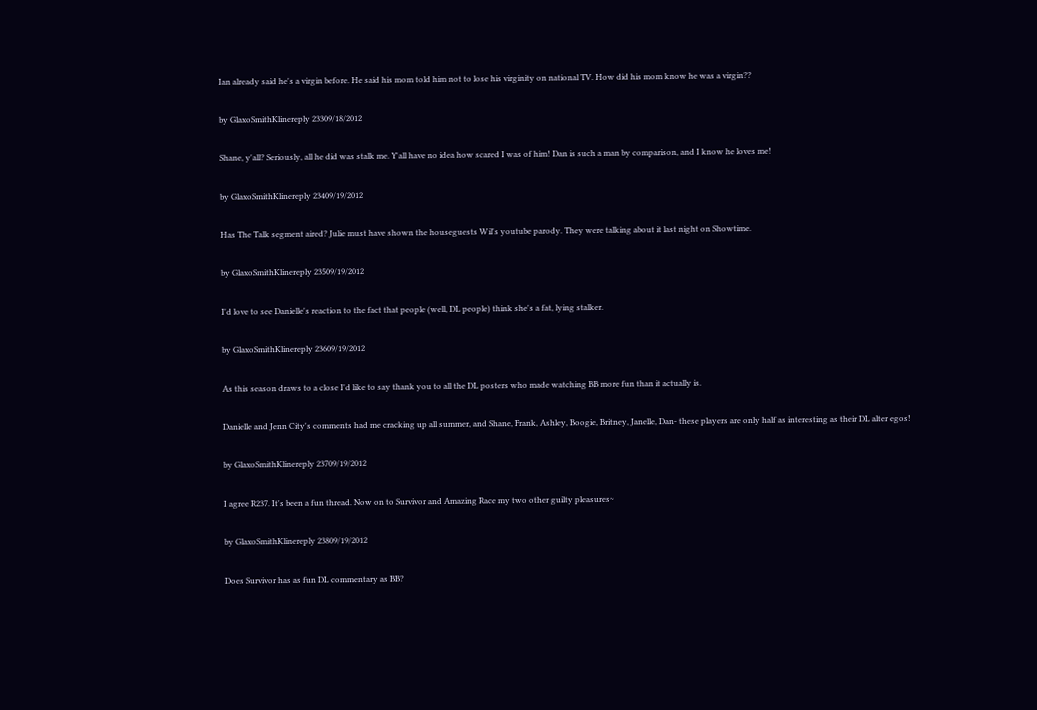Ian already said he's a virgin before. He said his mom told him not to lose his virginity on national TV. How did his mom know he was a virgin??

by GlaxoSmithKlinereply 23309/18/2012

Shane, y'all? Seriously, all he did was stalk me. Y'all have no idea how scared I was of him! Dan is such a man by comparison, and I know he loves me!

by GlaxoSmithKlinereply 23409/19/2012

Has The Talk segment aired? Julie must have shown the houseguests Wil's youtube parody. They were talking about it last night on Showtime.

by GlaxoSmithKlinereply 23509/19/2012

I'd love to see Danielle's reaction to the fact that people (well, DL people) think she's a fat, lying stalker.

by GlaxoSmithKlinereply 23609/19/2012

As this season draws to a close I'd like to say thank you to all the DL posters who made watching BB more fun than it actually is.

Danielle and Jenn City's comments had me cracking up all summer, and Shane, Frank, Ashley, Boogie, Britney, Janelle, Dan- these players are only half as interesting as their DL alter egos!

by GlaxoSmithKlinereply 23709/19/2012

I agree R237. It's been a fun thread. Now on to Survivor and Amazing Race my two other guilty pleasures~

by GlaxoSmithKlinereply 23809/19/2012

Does Survivor has as fun DL commentary as BB?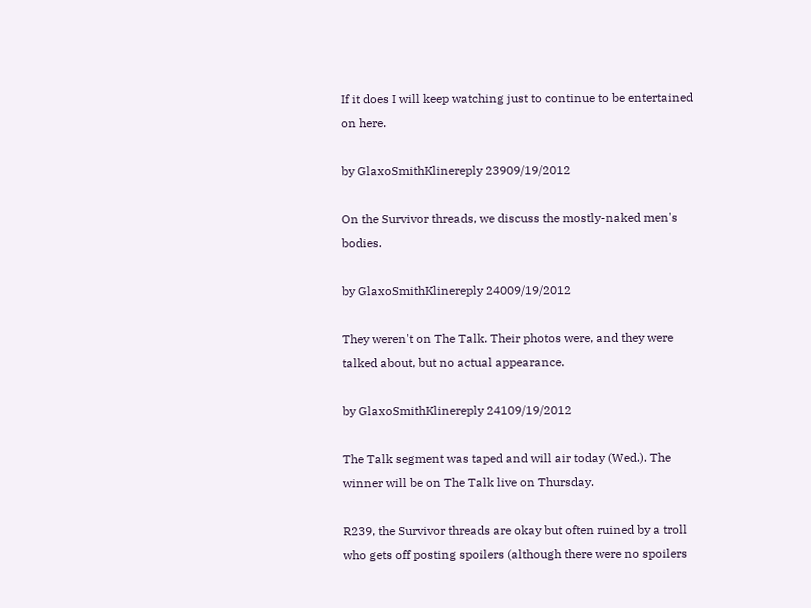If it does I will keep watching just to continue to be entertained on here.

by GlaxoSmithKlinereply 23909/19/2012

On the Survivor threads, we discuss the mostly-naked men's bodies.

by GlaxoSmithKlinereply 24009/19/2012

They weren't on The Talk. Their photos were, and they were talked about, but no actual appearance.

by GlaxoSmithKlinereply 24109/19/2012

The Talk segment was taped and will air today (Wed.). The winner will be on The Talk live on Thursday.

R239, the Survivor threads are okay but often ruined by a troll who gets off posting spoilers (although there were no spoilers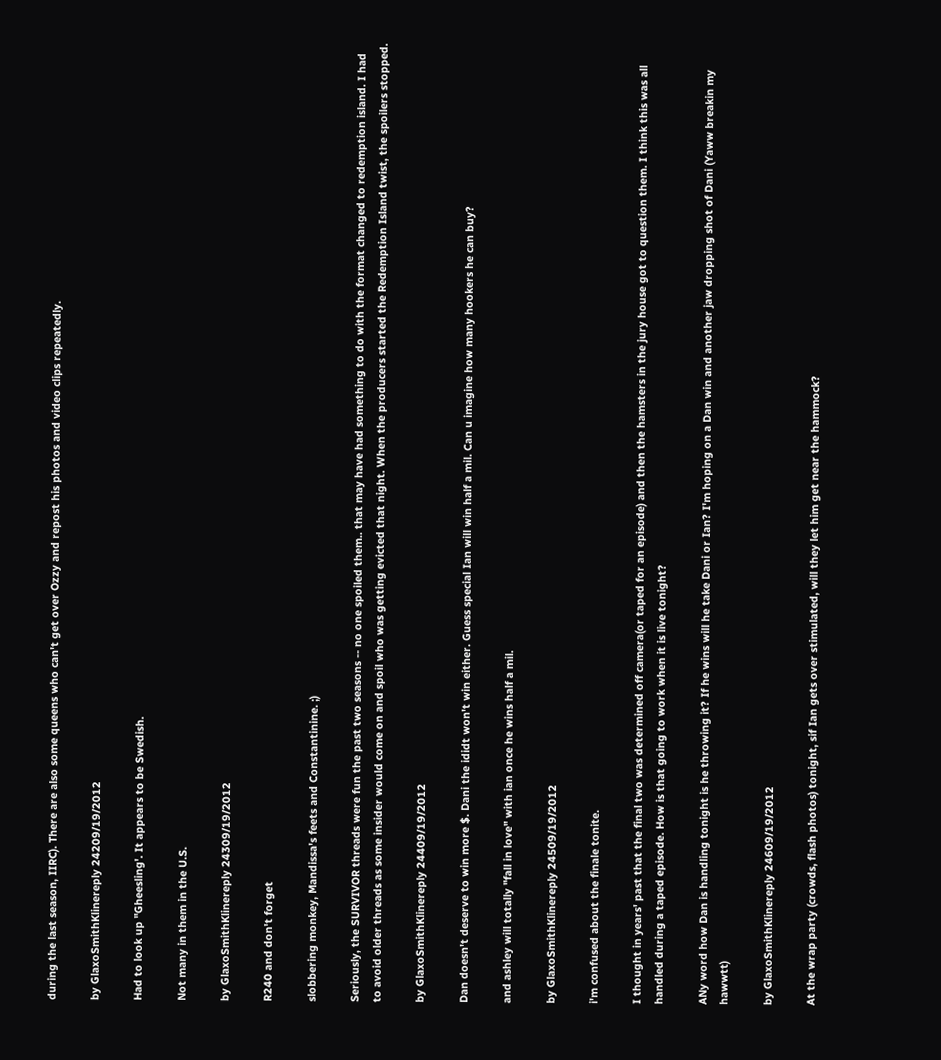during the last season, IIRC). There are also some queens who can't get over Ozzy and repost his photos and video clips repeatedly.

by GlaxoSmithKlinereply 24209/19/2012

Had to look up "Gheesling'. It appears to be Swedish.

Not many in them in the U.S.

by GlaxoSmithKlinereply 24309/19/2012

R240 and don't forget

slobbering monkey, Mandissa's feets and Constantinine. ;)

Seriously, the SURVIVOR threads were fun the past two seasons -- no one spoiled them.. that may have had something to do with the format changed to redemption island. I had to avoid older threads as some insider would come on and spoil who was getting evicted that night. When the producers started the Redemption Island twist, the spoilers stopped.

by GlaxoSmithKlinereply 24409/19/2012

Dan doesn't deserve to win more $. Dani the ididt won't win either. Guess special Ian will win half a mil. Can u imagine how many hookers he can buy?

and ashley will totally "fall in love" with ian once he wins half a mil.

by GlaxoSmithKlinereply 24509/19/2012

i'm confused about the finale tonite.

I thought in years' past that the final two was determined off camera(or taped for an episode) and then the hamsters in the jury house got to question them. I think this was all handled during a taped episode. How is that going to work when it is live tonight?

ANy word how Dan is handling tonight is he throwing it? If he wins will he take Dani or Ian? I'm hoping on a Dan win and another jaw dropping shot of Dani (Yaww breakin my hawwtt)

by GlaxoSmithKlinereply 24609/19/2012

At the wrap party (crowds, flash photos) tonight, sif Ian gets over stimulated, will they let him get near the hammock?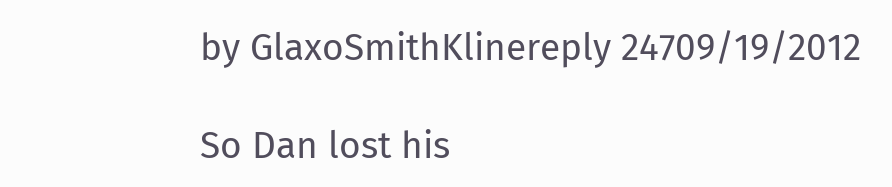by GlaxoSmithKlinereply 24709/19/2012

So Dan lost his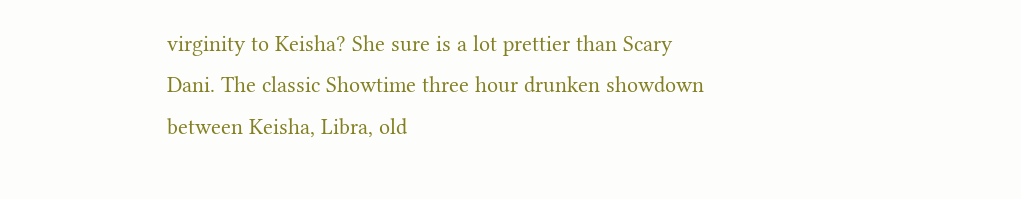virginity to Keisha? She sure is a lot prettier than Scary Dani. The classic Showtime three hour drunken showdown between Keisha, Libra, old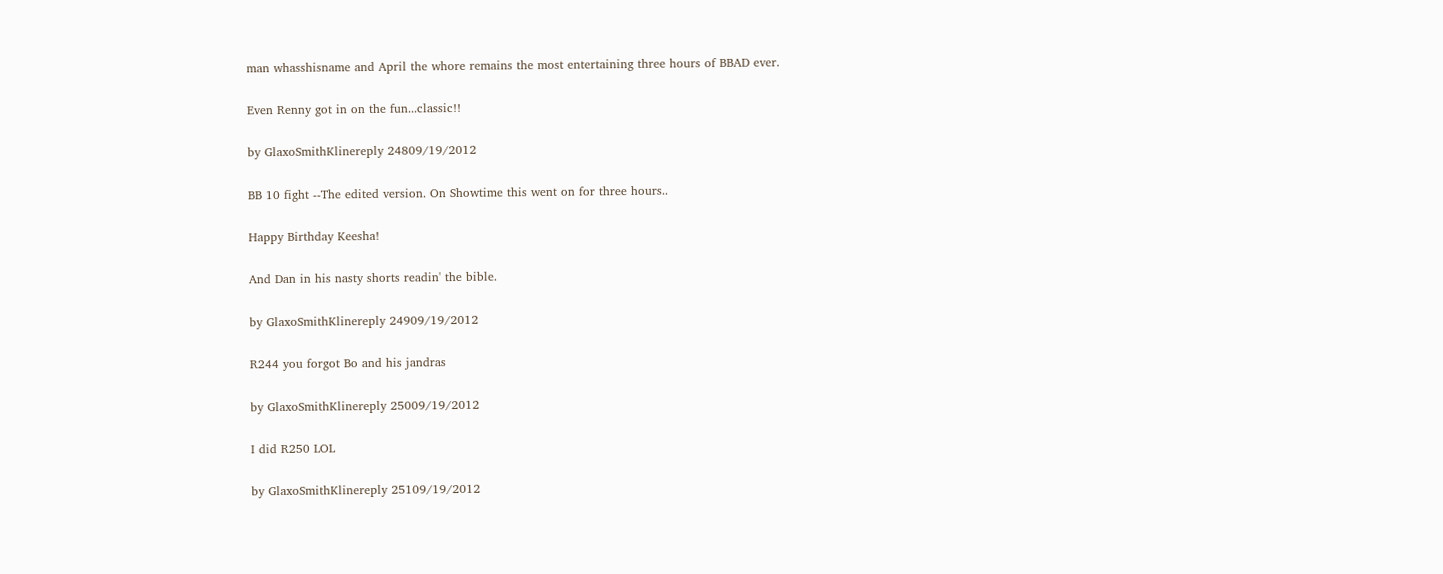man whasshisname and April the whore remains the most entertaining three hours of BBAD ever.

Even Renny got in on the fun...classic!!

by GlaxoSmithKlinereply 24809/19/2012

BB 10 fight --The edited version. On Showtime this went on for three hours..

Happy Birthday Keesha!

And Dan in his nasty shorts readin' the bible.

by GlaxoSmithKlinereply 24909/19/2012

R244 you forgot Bo and his jandras

by GlaxoSmithKlinereply 25009/19/2012

I did R250 LOL

by GlaxoSmithKlinereply 25109/19/2012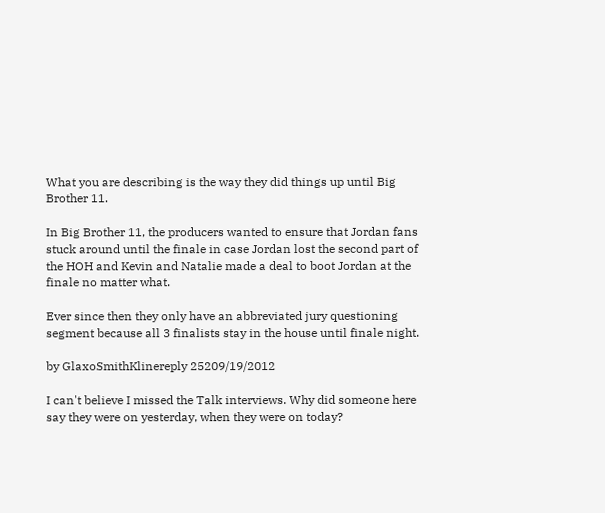What you are describing is the way they did things up until Big Brother 11.

In Big Brother 11, the producers wanted to ensure that Jordan fans stuck around until the finale in case Jordan lost the second part of the HOH and Kevin and Natalie made a deal to boot Jordan at the finale no matter what.

Ever since then they only have an abbreviated jury questioning segment because all 3 finalists stay in the house until finale night.

by GlaxoSmithKlinereply 25209/19/2012

I can't believe I missed the Talk interviews. Why did someone here say they were on yesterday, when they were on today?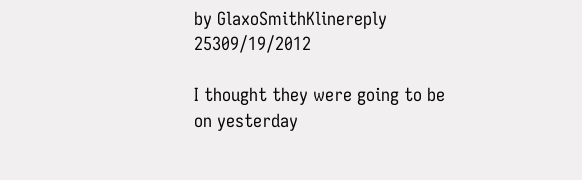by GlaxoSmithKlinereply 25309/19/2012

I thought they were going to be on yesterday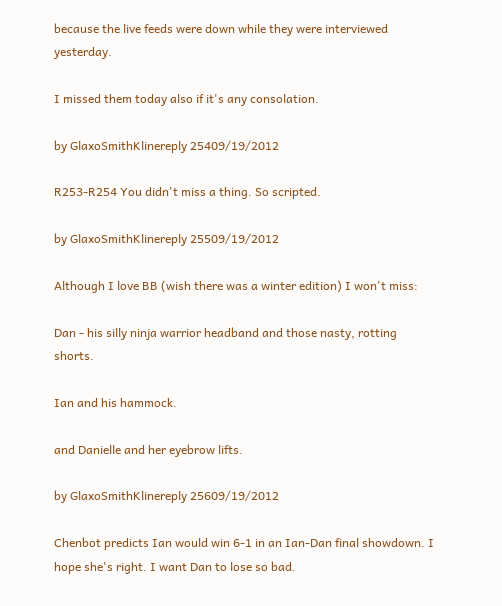because the live feeds were down while they were interviewed yesterday.

I missed them today also if it's any consolation.

by GlaxoSmithKlinereply 25409/19/2012

R253-R254 You didn't miss a thing. So scripted.

by GlaxoSmithKlinereply 25509/19/2012

Although I love BB (wish there was a winter edition) I won't miss:

Dan - his silly ninja warrior headband and those nasty, rotting shorts.

Ian and his hammock.

and Danielle and her eyebrow lifts.

by GlaxoSmithKlinereply 25609/19/2012

Chenbot predicts Ian would win 6-1 in an Ian-Dan final showdown. I hope she's right. I want Dan to lose so bad.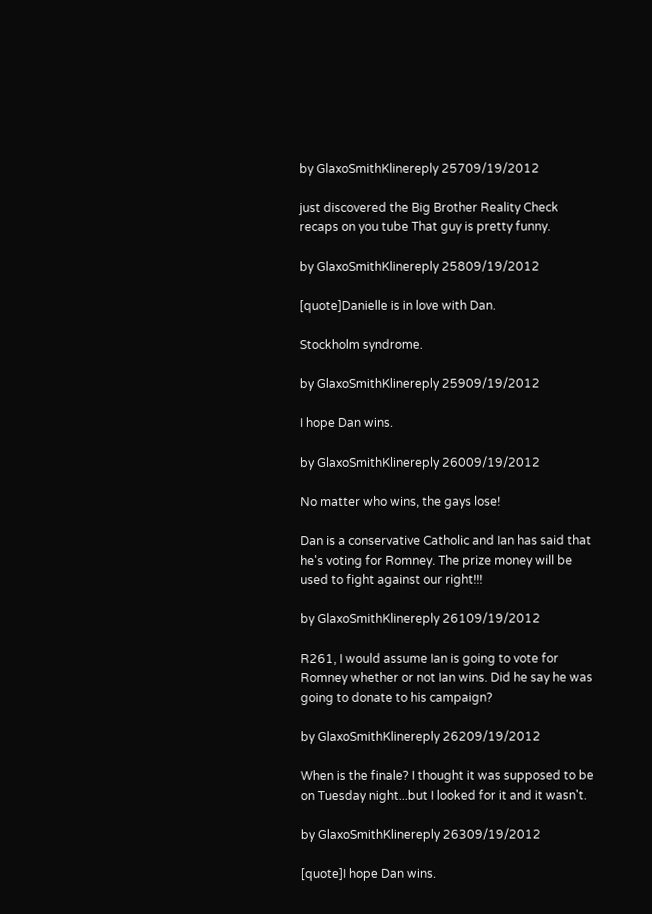by GlaxoSmithKlinereply 25709/19/2012

just discovered the Big Brother Reality Check recaps on you tube That guy is pretty funny.

by GlaxoSmithKlinereply 25809/19/2012

[quote]Danielle is in love with Dan.

Stockholm syndrome.

by GlaxoSmithKlinereply 25909/19/2012

I hope Dan wins.

by GlaxoSmithKlinereply 26009/19/2012

No matter who wins, the gays lose!

Dan is a conservative Catholic and Ian has said that he's voting for Romney. The prize money will be used to fight against our right!!!

by GlaxoSmithKlinereply 26109/19/2012

R261, I would assume Ian is going to vote for Romney whether or not Ian wins. Did he say he was going to donate to his campaign?

by GlaxoSmithKlinereply 26209/19/2012

When is the finale? I thought it was supposed to be on Tuesday night...but I looked for it and it wasn't.

by GlaxoSmithKlinereply 26309/19/2012

[quote]I hope Dan wins.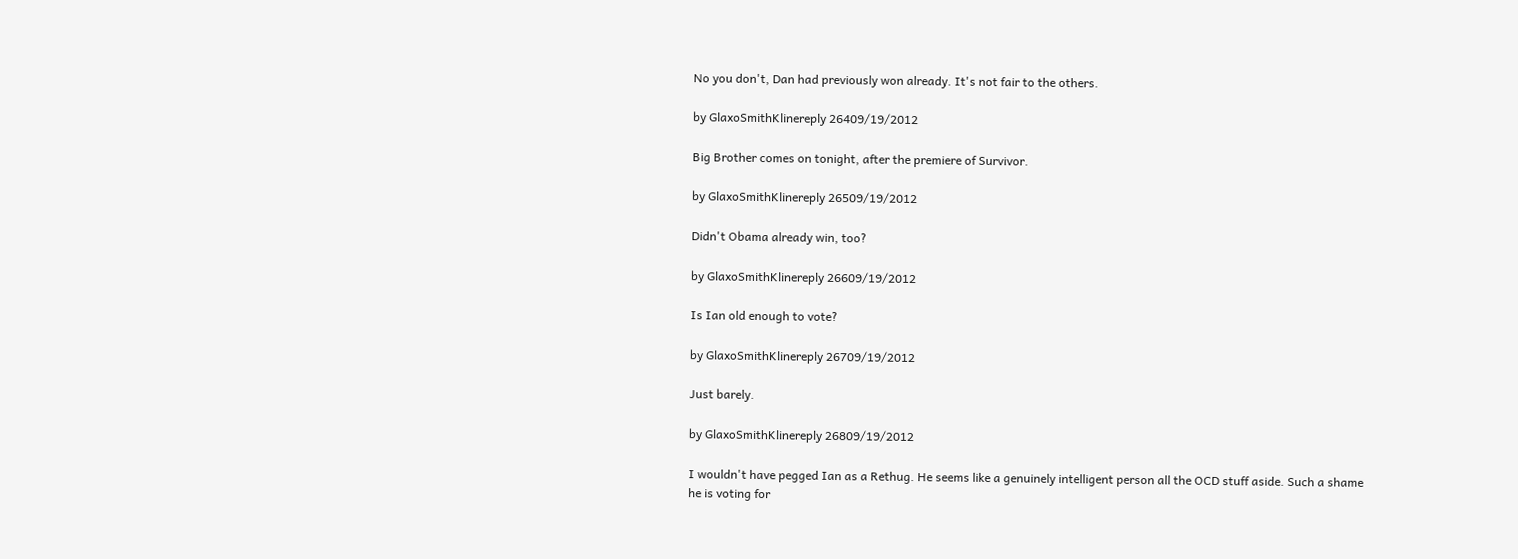No you don't, Dan had previously won already. It's not fair to the others.

by GlaxoSmithKlinereply 26409/19/2012

Big Brother comes on tonight, after the premiere of Survivor.

by GlaxoSmithKlinereply 26509/19/2012

Didn't Obama already win, too?

by GlaxoSmithKlinereply 26609/19/2012

Is Ian old enough to vote?

by GlaxoSmithKlinereply 26709/19/2012

Just barely.

by GlaxoSmithKlinereply 26809/19/2012

I wouldn't have pegged Ian as a Rethug. He seems like a genuinely intelligent person all the OCD stuff aside. Such a shame he is voting for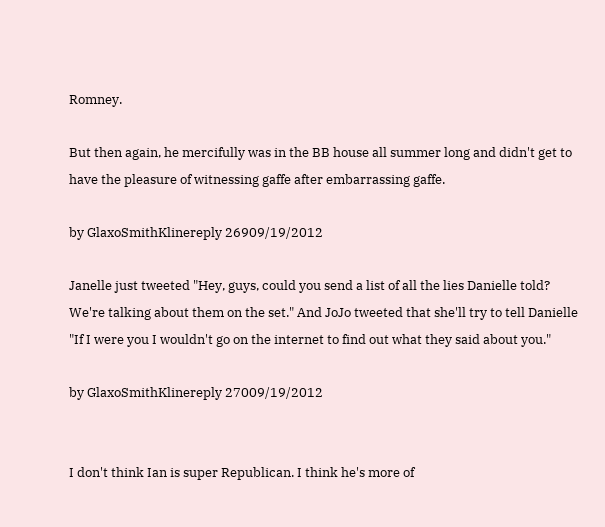Romney.

But then again, he mercifully was in the BB house all summer long and didn't get to have the pleasure of witnessing gaffe after embarrassing gaffe.

by GlaxoSmithKlinereply 26909/19/2012

Janelle just tweeted "Hey, guys, could you send a list of all the lies Danielle told? We're talking about them on the set." And JoJo tweeted that she'll try to tell Danielle "If I were you I wouldn't go on the internet to find out what they said about you."

by GlaxoSmithKlinereply 27009/19/2012


I don't think Ian is super Republican. I think he's more of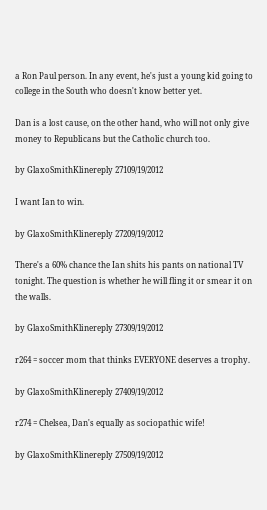a Ron Paul person. In any event, he's just a young kid going to college in the South who doesn't know better yet.

Dan is a lost cause, on the other hand, who will not only give money to Republicans but the Catholic church too.

by GlaxoSmithKlinereply 27109/19/2012

I want Ian to win.

by GlaxoSmithKlinereply 27209/19/2012

There's a 60% chance the Ian shits his pants on national TV tonight. The question is whether he will fling it or smear it on the walls.

by GlaxoSmithKlinereply 27309/19/2012

r264 = soccer mom that thinks EVERYONE deserves a trophy.

by GlaxoSmithKlinereply 27409/19/2012

r274 = Chelsea, Dan's equally as sociopathic wife!

by GlaxoSmithKlinereply 27509/19/2012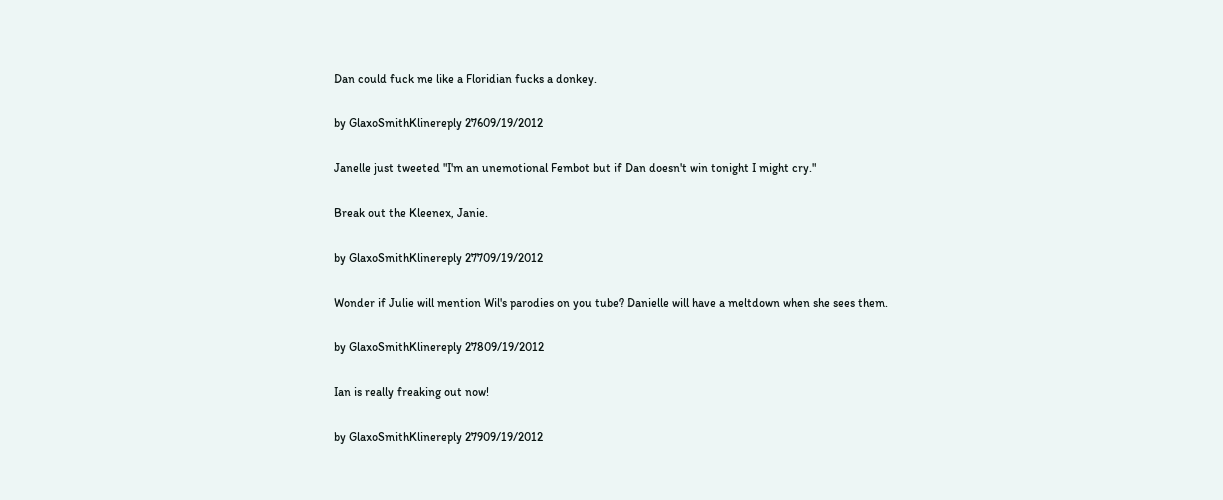Dan could fuck me like a Floridian fucks a donkey.

by GlaxoSmithKlinereply 27609/19/2012

Janelle just tweeted "I'm an unemotional Fembot but if Dan doesn't win tonight I might cry."

Break out the Kleenex, Janie.

by GlaxoSmithKlinereply 27709/19/2012

Wonder if Julie will mention Wil's parodies on you tube? Danielle will have a meltdown when she sees them.

by GlaxoSmithKlinereply 27809/19/2012

Ian is really freaking out now!

by GlaxoSmithKlinereply 27909/19/2012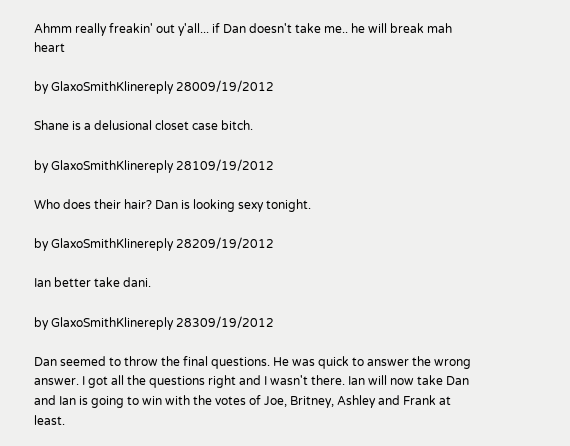Ahmm really freakin' out y'all... if Dan doesn't take me.. he will break mah heart

by GlaxoSmithKlinereply 28009/19/2012

Shane is a delusional closet case bitch.

by GlaxoSmithKlinereply 28109/19/2012

Who does their hair? Dan is looking sexy tonight.

by GlaxoSmithKlinereply 28209/19/2012

Ian better take dani.

by GlaxoSmithKlinereply 28309/19/2012

Dan seemed to throw the final questions. He was quick to answer the wrong answer. I got all the questions right and I wasn't there. Ian will now take Dan and Ian is going to win with the votes of Joe, Britney, Ashley and Frank at least.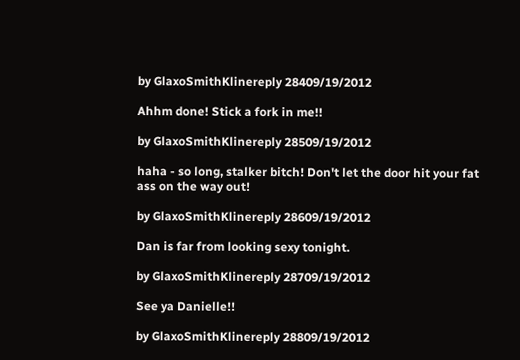by GlaxoSmithKlinereply 28409/19/2012

Ahhm done! Stick a fork in me!!

by GlaxoSmithKlinereply 28509/19/2012

haha - so long, stalker bitch! Don't let the door hit your fat ass on the way out!

by GlaxoSmithKlinereply 28609/19/2012

Dan is far from looking sexy tonight.

by GlaxoSmithKlinereply 28709/19/2012

See ya Danielle!!

by GlaxoSmithKlinereply 28809/19/2012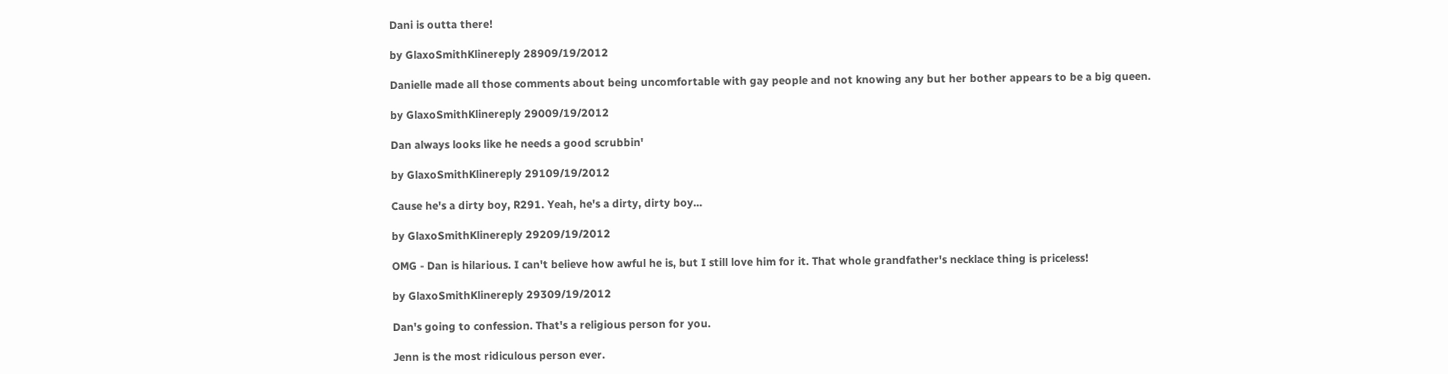Dani is outta there!

by GlaxoSmithKlinereply 28909/19/2012

Danielle made all those comments about being uncomfortable with gay people and not knowing any but her bother appears to be a big queen.

by GlaxoSmithKlinereply 29009/19/2012

Dan always looks like he needs a good scrubbin'

by GlaxoSmithKlinereply 29109/19/2012

Cause he's a dirty boy, R291. Yeah, he's a dirty, dirty boy...

by GlaxoSmithKlinereply 29209/19/2012

OMG - Dan is hilarious. I can't believe how awful he is, but I still love him for it. That whole grandfather's necklace thing is priceless!

by GlaxoSmithKlinereply 29309/19/2012

Dan's going to confession. That's a religious person for you.

Jenn is the most ridiculous person ever.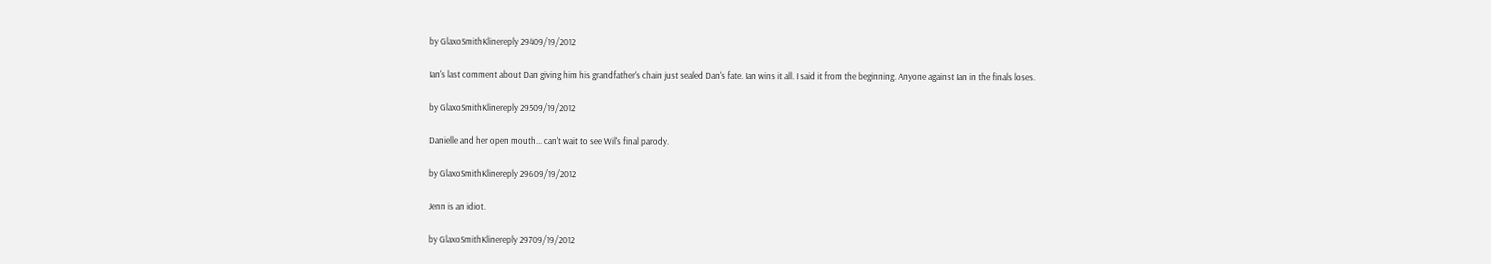by GlaxoSmithKlinereply 29409/19/2012

Ian's last comment about Dan giving him his grandfather's chain just sealed Dan's fate. Ian wins it all. I said it from the beginning. Anyone against Ian in the finals loses.

by GlaxoSmithKlinereply 29509/19/2012

Danielle and her open mouth... can't wait to see Wil's final parody.

by GlaxoSmithKlinereply 29609/19/2012

Jenn is an idiot.

by GlaxoSmithKlinereply 29709/19/2012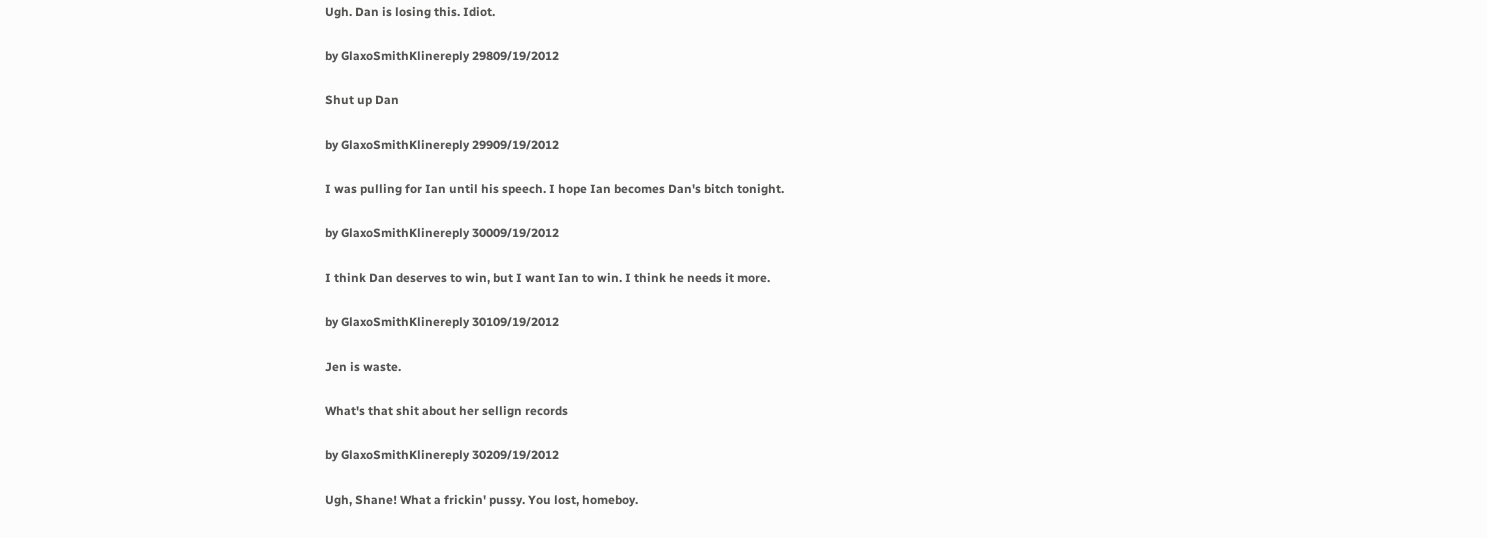Ugh. Dan is losing this. Idiot.

by GlaxoSmithKlinereply 29809/19/2012

Shut up Dan

by GlaxoSmithKlinereply 29909/19/2012

I was pulling for Ian until his speech. I hope Ian becomes Dan's bitch tonight.

by GlaxoSmithKlinereply 30009/19/2012

I think Dan deserves to win, but I want Ian to win. I think he needs it more.

by GlaxoSmithKlinereply 30109/19/2012

Jen is waste.

What's that shit about her sellign records

by GlaxoSmithKlinereply 30209/19/2012

Ugh, Shane! What a frickin' pussy. You lost, homeboy.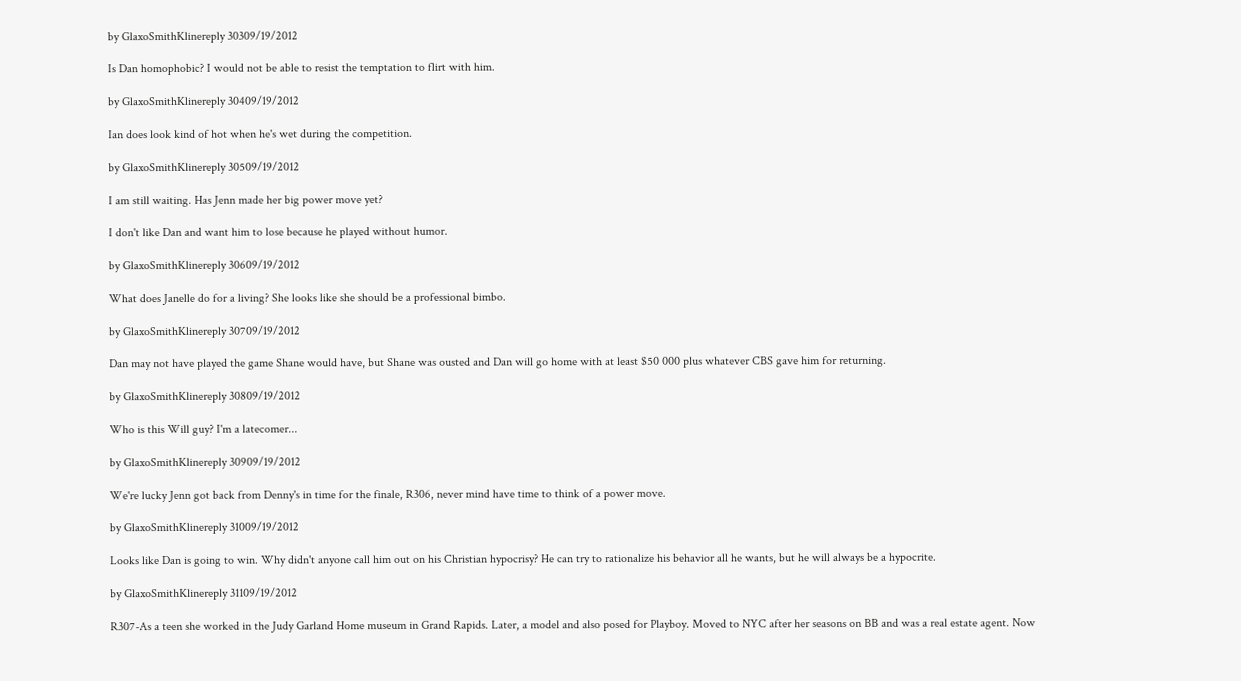by GlaxoSmithKlinereply 30309/19/2012

Is Dan homophobic? I would not be able to resist the temptation to flirt with him.

by GlaxoSmithKlinereply 30409/19/2012

Ian does look kind of hot when he's wet during the competition.

by GlaxoSmithKlinereply 30509/19/2012

I am still waiting. Has Jenn made her big power move yet?

I don't like Dan and want him to lose because he played without humor.

by GlaxoSmithKlinereply 30609/19/2012

What does Janelle do for a living? She looks like she should be a professional bimbo.

by GlaxoSmithKlinereply 30709/19/2012

Dan may not have played the game Shane would have, but Shane was ousted and Dan will go home with at least $50 000 plus whatever CBS gave him for returning.

by GlaxoSmithKlinereply 30809/19/2012

Who is this Will guy? I'm a latecomer...

by GlaxoSmithKlinereply 30909/19/2012

We're lucky Jenn got back from Denny's in time for the finale, R306, never mind have time to think of a power move.

by GlaxoSmithKlinereply 31009/19/2012

Looks like Dan is going to win. Why didn't anyone call him out on his Christian hypocrisy? He can try to rationalize his behavior all he wants, but he will always be a hypocrite.

by GlaxoSmithKlinereply 31109/19/2012

R307-As a teen she worked in the Judy Garland Home museum in Grand Rapids. Later, a model and also posed for Playboy. Moved to NYC after her seasons on BB and was a real estate agent. Now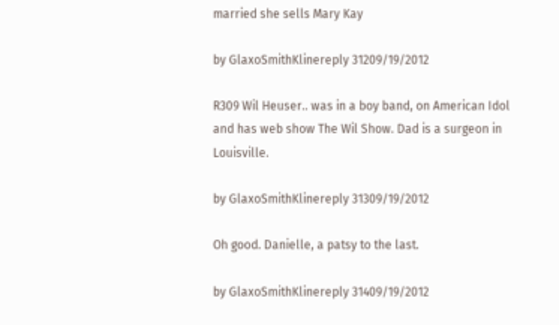married she sells Mary Kay

by GlaxoSmithKlinereply 31209/19/2012

R309 Wil Heuser.. was in a boy band, on American Idol and has web show The Wil Show. Dad is a surgeon in Louisville.

by GlaxoSmithKlinereply 31309/19/2012

Oh good. Danielle, a patsy to the last.

by GlaxoSmithKlinereply 31409/19/2012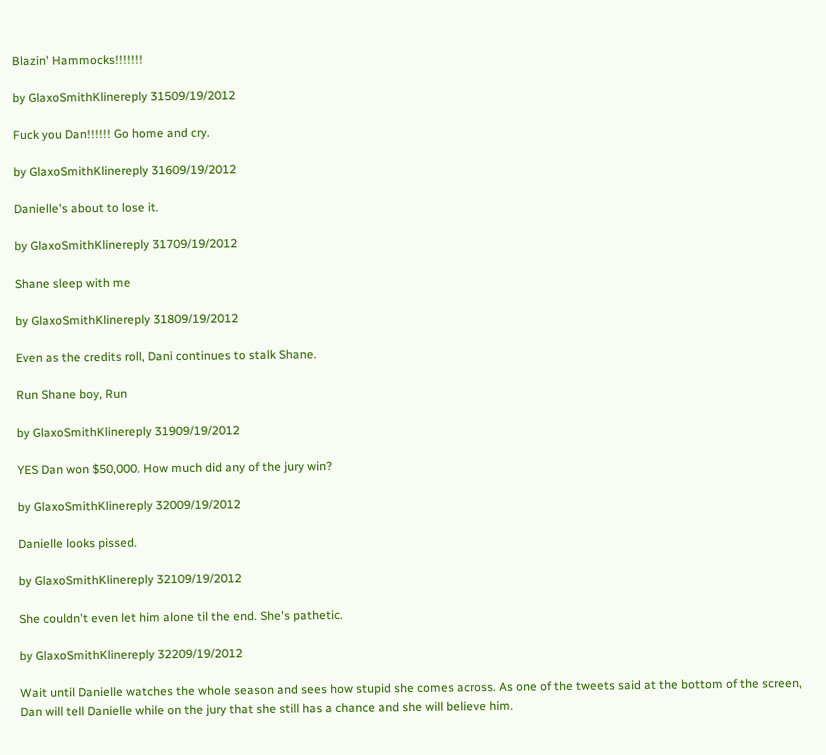Blazin' Hammocks!!!!!!!

by GlaxoSmithKlinereply 31509/19/2012

Fuck you Dan!!!!!! Go home and cry.

by GlaxoSmithKlinereply 31609/19/2012

Danielle's about to lose it.

by GlaxoSmithKlinereply 31709/19/2012

Shane sleep with me

by GlaxoSmithKlinereply 31809/19/2012

Even as the credits roll, Dani continues to stalk Shane.

Run Shane boy, Run

by GlaxoSmithKlinereply 31909/19/2012

YES Dan won $50,000. How much did any of the jury win?

by GlaxoSmithKlinereply 32009/19/2012

Danielle looks pissed.

by GlaxoSmithKlinereply 32109/19/2012

She couldn't even let him alone til the end. She's pathetic.

by GlaxoSmithKlinereply 32209/19/2012

Wait until Danielle watches the whole season and sees how stupid she comes across. As one of the tweets said at the bottom of the screen, Dan will tell Danielle while on the jury that she still has a chance and she will believe him.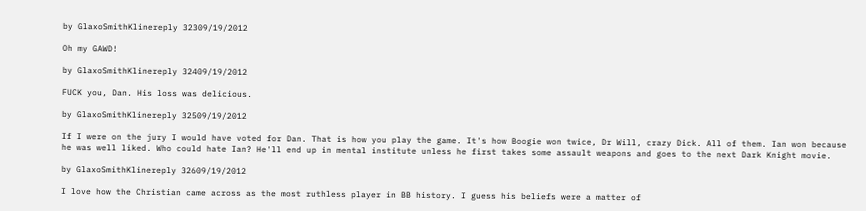by GlaxoSmithKlinereply 32309/19/2012

Oh my GAWD!

by GlaxoSmithKlinereply 32409/19/2012

FUCK you, Dan. His loss was delicious.

by GlaxoSmithKlinereply 32509/19/2012

If I were on the jury I would have voted for Dan. That is how you play the game. It's how Boogie won twice, Dr Will, crazy Dick. All of them. Ian won because he was well liked. Who could hate Ian? He'll end up in mental institute unless he first takes some assault weapons and goes to the next Dark Knight movie.

by GlaxoSmithKlinereply 32609/19/2012

I love how the Christian came across as the most ruthless player in BB history. I guess his beliefs were a matter of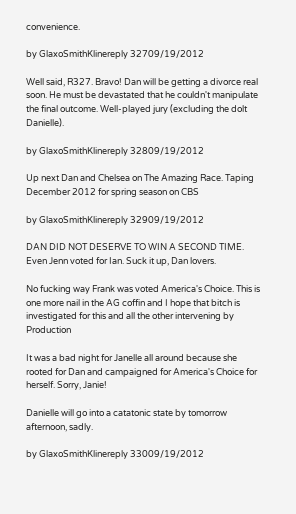convenience.

by GlaxoSmithKlinereply 32709/19/2012

Well said, R327. Bravo! Dan will be getting a divorce real soon. He must be devastated that he couldn't manipulate the final outcome. Well-played jury (excluding the dolt Danielle).

by GlaxoSmithKlinereply 32809/19/2012

Up next Dan and Chelsea on The Amazing Race. Taping December 2012 for spring season on CBS

by GlaxoSmithKlinereply 32909/19/2012

DAN DID NOT DESERVE TO WIN A SECOND TIME. Even Jenn voted for Ian. Suck it up, Dan lovers.

No fucking way Frank was voted America's Choice. This is one more nail in the AG coffin and I hope that bitch is investigated for this and all the other intervening by Production

It was a bad night for Janelle all around because she rooted for Dan and campaigned for America's Choice for herself. Sorry, Janie!

Danielle will go into a catatonic state by tomorrow afternoon, sadly.

by GlaxoSmithKlinereply 33009/19/2012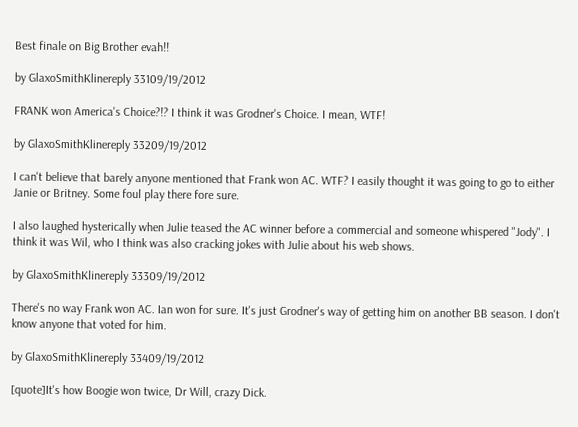Best finale on Big Brother evah!!

by GlaxoSmithKlinereply 33109/19/2012

FRANK won America's Choice?!? I think it was Grodner's Choice. I mean, WTF!

by GlaxoSmithKlinereply 33209/19/2012

I can't believe that barely anyone mentioned that Frank won AC. WTF? I easily thought it was going to go to either Janie or Britney. Some foul play there fore sure.

I also laughed hysterically when Julie teased the AC winner before a commercial and someone whispered "Jody". I think it was Wil, who I think was also cracking jokes with Julie about his web shows.

by GlaxoSmithKlinereply 33309/19/2012

There's no way Frank won AC. Ian won for sure. It's just Grodner's way of getting him on another BB season. I don't know anyone that voted for him.

by GlaxoSmithKlinereply 33409/19/2012

[quote]It's how Boogie won twice, Dr Will, crazy Dick.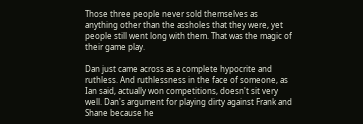Those three people never sold themselves as anything other than the assholes that they were, yet people still went long with them. That was the magic of their game play.

Dan just came across as a complete hypocrite and ruthless. And ruthlessness in the face of someone, as Ian said, actually won competitions, doesn't sit very well. Dan's argument for playing dirty against Frank and Shane because he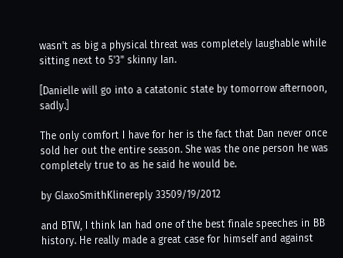wasn't as big a physical threat was completely laughable while sitting next to 5'3" skinny Ian.

[Danielle will go into a catatonic state by tomorrow afternoon, sadly.]

The only comfort I have for her is the fact that Dan never once sold her out the entire season. She was the one person he was completely true to as he said he would be.

by GlaxoSmithKlinereply 33509/19/2012

and BTW, I think Ian had one of the best finale speeches in BB history. He really made a great case for himself and against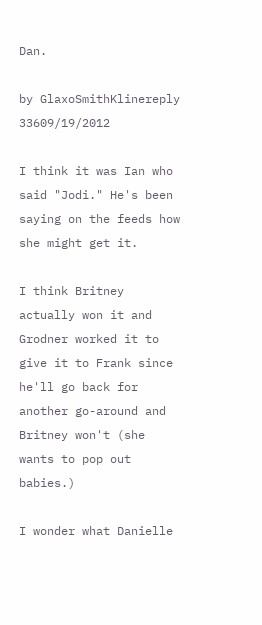Dan.

by GlaxoSmithKlinereply 33609/19/2012

I think it was Ian who said "Jodi." He's been saying on the feeds how she might get it.

I think Britney actually won it and Grodner worked it to give it to Frank since he'll go back for another go-around and Britney won't (she wants to pop out babies.)

I wonder what Danielle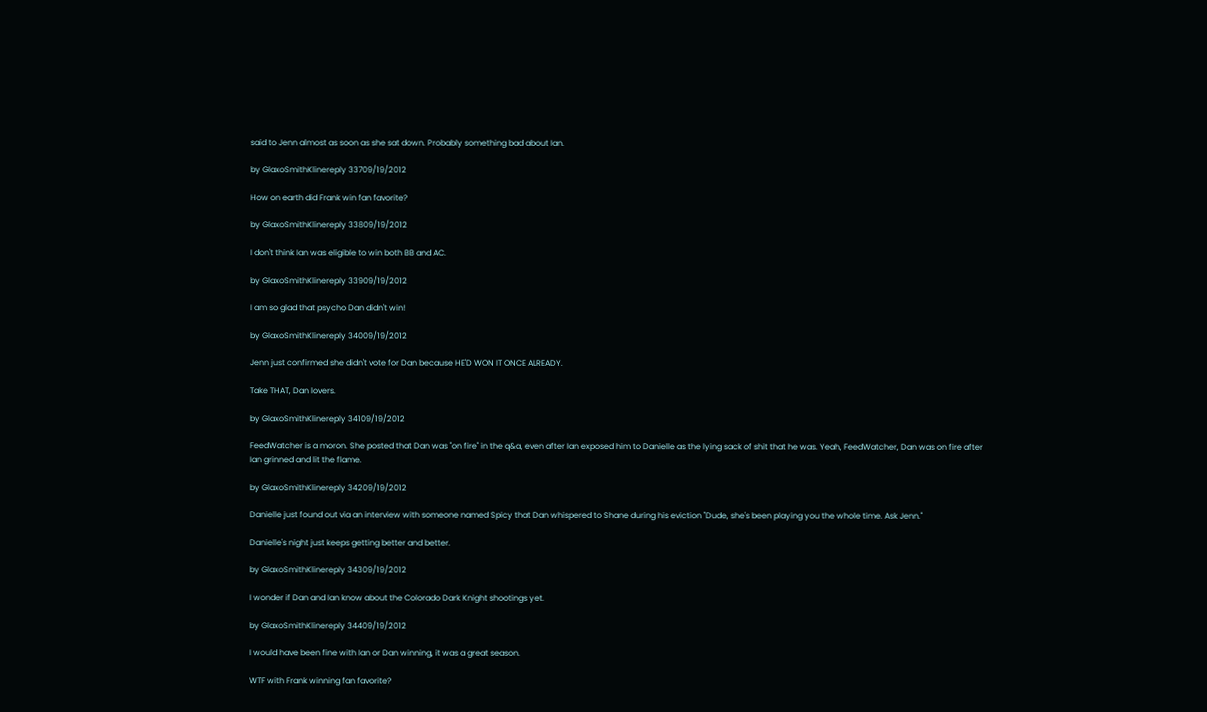said to Jenn almost as soon as she sat down. Probably something bad about Ian.

by GlaxoSmithKlinereply 33709/19/2012

How on earth did Frank win fan favorite?

by GlaxoSmithKlinereply 33809/19/2012

I don't think Ian was eligible to win both BB and AC.

by GlaxoSmithKlinereply 33909/19/2012

I am so glad that psycho Dan didn't win!

by GlaxoSmithKlinereply 34009/19/2012

Jenn just confirmed she didn't vote for Dan because HE'D WON IT ONCE ALREADY.

Take THAT, Dan lovers.

by GlaxoSmithKlinereply 34109/19/2012

FeedWatcher is a moron. She posted that Dan was "on fire" in the q&a, even after Ian exposed him to Danielle as the lying sack of shit that he was. Yeah, FeedWatcher, Dan was on fire after Ian grinned and lit the flame.

by GlaxoSmithKlinereply 34209/19/2012

Danielle just found out via an interview with someone named Spicy that Dan whispered to Shane during his eviction "Dude, she's been playing you the whole time. Ask Jenn."

Danielle's night just keeps getting better and better.

by GlaxoSmithKlinereply 34309/19/2012

I wonder if Dan and Ian know about the Colorado Dark Knight shootings yet.

by GlaxoSmithKlinereply 34409/19/2012

I would have been fine with Ian or Dan winning, it was a great season.

WTF with Frank winning fan favorite?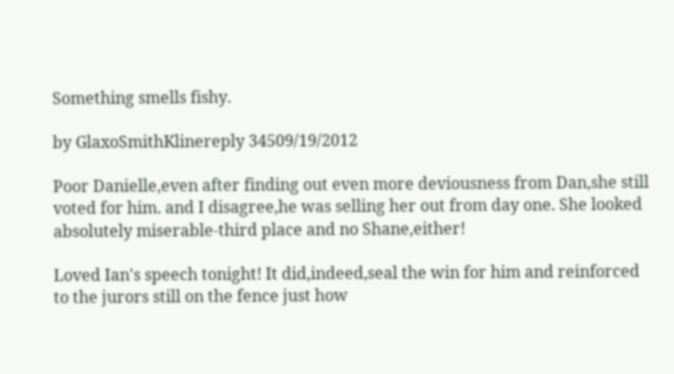Something smells fishy.

by GlaxoSmithKlinereply 34509/19/2012

Poor Danielle,even after finding out even more deviousness from Dan,she still voted for him. and I disagree,he was selling her out from day one. She looked absolutely miserable-third place and no Shane,either!

Loved Ian's speech tonight! It did,indeed,seal the win for him and reinforced to the jurors still on the fence just how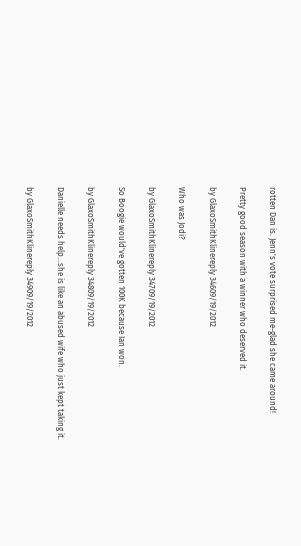rotten Dan is. Jenn's vote surprised me-glad she came around!

Pretty good season with a winner who deserved it.

by GlaxoSmithKlinereply 34609/19/2012

Who was Jodi?

by GlaxoSmithKlinereply 34709/19/2012

So Boogie would've gotten 100K because Ian won.

by GlaxoSmithKlinereply 34809/19/2012

Danielle needs help...she is like an abused wife who just kept taking it.

by GlaxoSmithKlinereply 34909/19/2012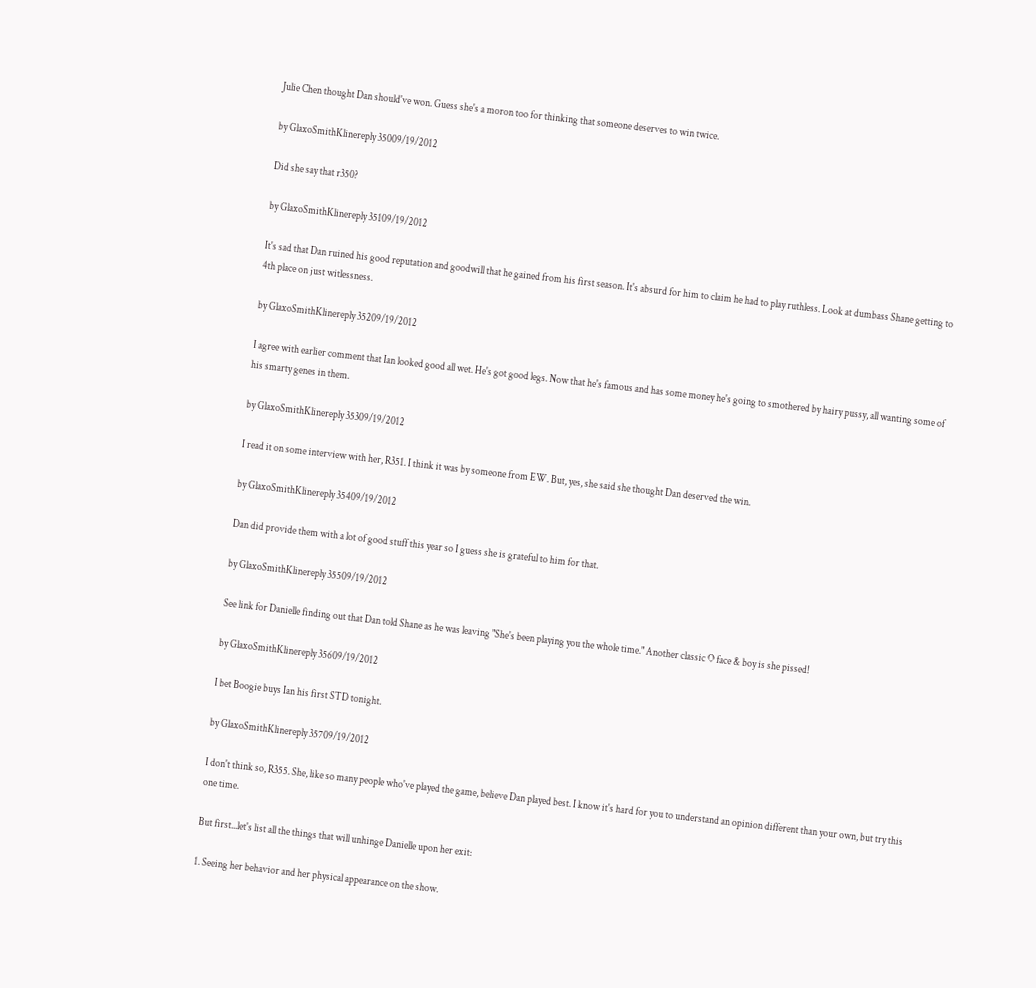Julie Chen thought Dan should've won. Guess she's a moron too for thinking that someone deserves to win twice.

by GlaxoSmithKlinereply 35009/19/2012

Did she say that r350?

by GlaxoSmithKlinereply 35109/19/2012

It's sad that Dan ruined his good reputation and goodwill that he gained from his first season. It's absurd for him to claim he had to play ruthless. Look at dumbass Shane getting to 4th place on just witlessness.

by GlaxoSmithKlinereply 35209/19/2012

I agree with earlier comment that Ian looked good all wet. He's got good legs. Now that he's famous and has some money he's going to smothered by hairy pussy, all wanting some of his smarty genes in them.

by GlaxoSmithKlinereply 35309/19/2012

I read it on some interview with her, R351. I think it was by someone from EW. But, yes, she said she thought Dan deserved the win.

by GlaxoSmithKlinereply 35409/19/2012

Dan did provide them with a lot of good stuff this year so I guess she is grateful to him for that.

by GlaxoSmithKlinereply 35509/19/2012

See link for Danielle finding out that Dan told Shane as he was leaving "She's been playing you the whole time." Another classic O face & boy is she pissed!

by GlaxoSmithKlinereply 35609/19/2012

I bet Boogie buys Ian his first STD tonight.

by GlaxoSmithKlinereply 35709/19/2012

I don't think so, R355. She, like so many people who've played the game, believe Dan played best. I know it's hard for you to understand an opinion different than your own, but try this one time.

But first...let's list all the things that will unhinge Danielle upon her exit:

1. Seeing her behavior and her physical appearance on the show.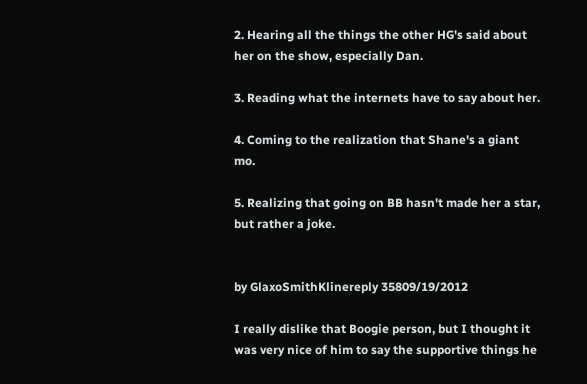2. Hearing all the things the other HG's said about her on the show, especially Dan.

3. Reading what the internets have to say about her.

4. Coming to the realization that Shane's a giant mo.

5. Realizing that going on BB hasn't made her a star, but rather a joke.


by GlaxoSmithKlinereply 35809/19/2012

I really dislike that Boogie person, but I thought it was very nice of him to say the supportive things he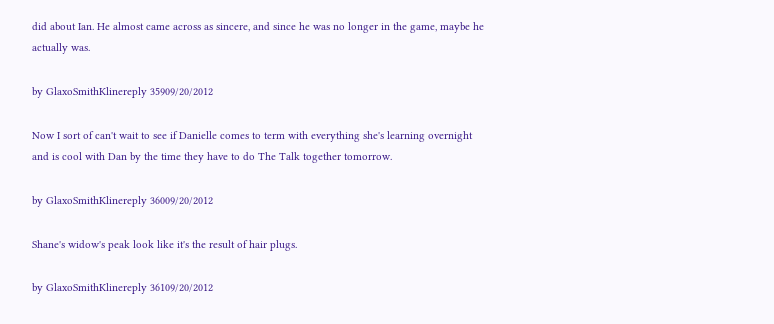did about Ian. He almost came across as sincere, and since he was no longer in the game, maybe he actually was.

by GlaxoSmithKlinereply 35909/20/2012

Now I sort of can't wait to see if Danielle comes to term with everything she's learning overnight and is cool with Dan by the time they have to do The Talk together tomorrow.

by GlaxoSmithKlinereply 36009/20/2012

Shane's widow's peak look like it's the result of hair plugs.

by GlaxoSmithKlinereply 36109/20/2012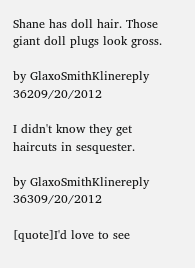Shane has doll hair. Those giant doll plugs look gross.

by GlaxoSmithKlinereply 36209/20/2012

I didn't know they get haircuts in sesquester.

by GlaxoSmithKlinereply 36309/20/2012

[quote]I'd love to see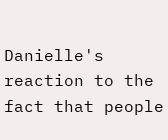Danielle's reaction to the fact that people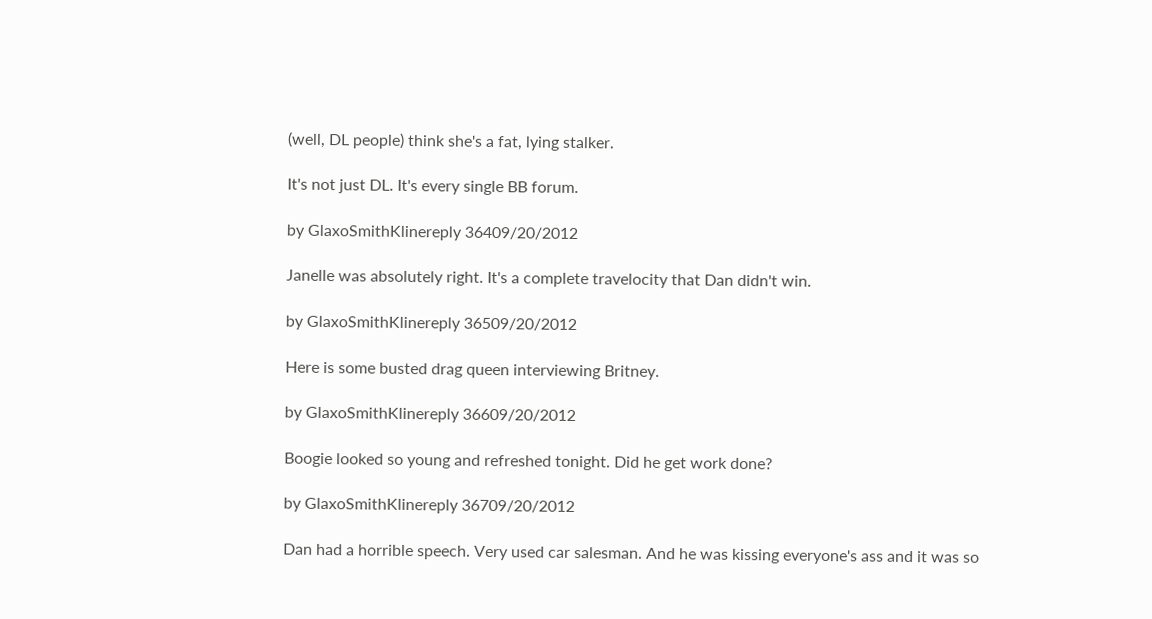(well, DL people) think she's a fat, lying stalker.

It's not just DL. It's every single BB forum.

by GlaxoSmithKlinereply 36409/20/2012

Janelle was absolutely right. It's a complete travelocity that Dan didn't win.

by GlaxoSmithKlinereply 36509/20/2012

Here is some busted drag queen interviewing Britney.

by GlaxoSmithKlinereply 36609/20/2012

Boogie looked so young and refreshed tonight. Did he get work done?

by GlaxoSmithKlinereply 36709/20/2012

Dan had a horrible speech. Very used car salesman. And he was kissing everyone's ass and it was so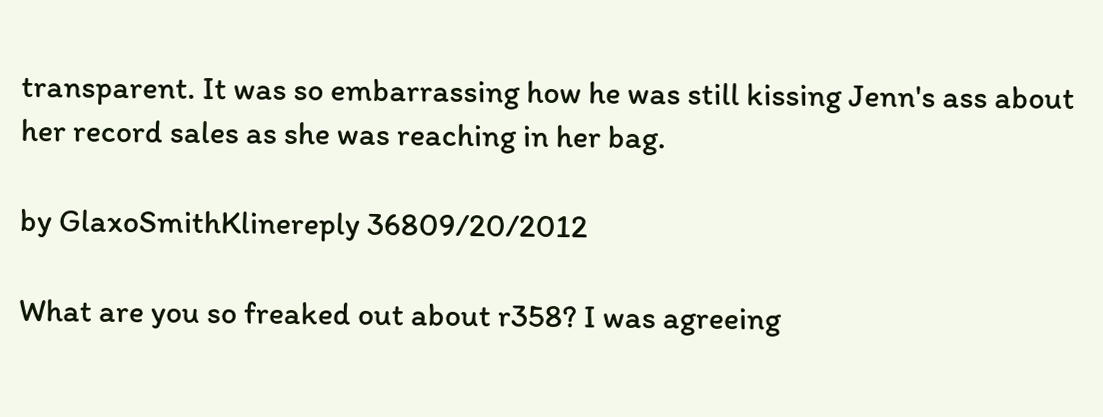transparent. It was so embarrassing how he was still kissing Jenn's ass about her record sales as she was reaching in her bag.

by GlaxoSmithKlinereply 36809/20/2012

What are you so freaked out about r358? I was agreeing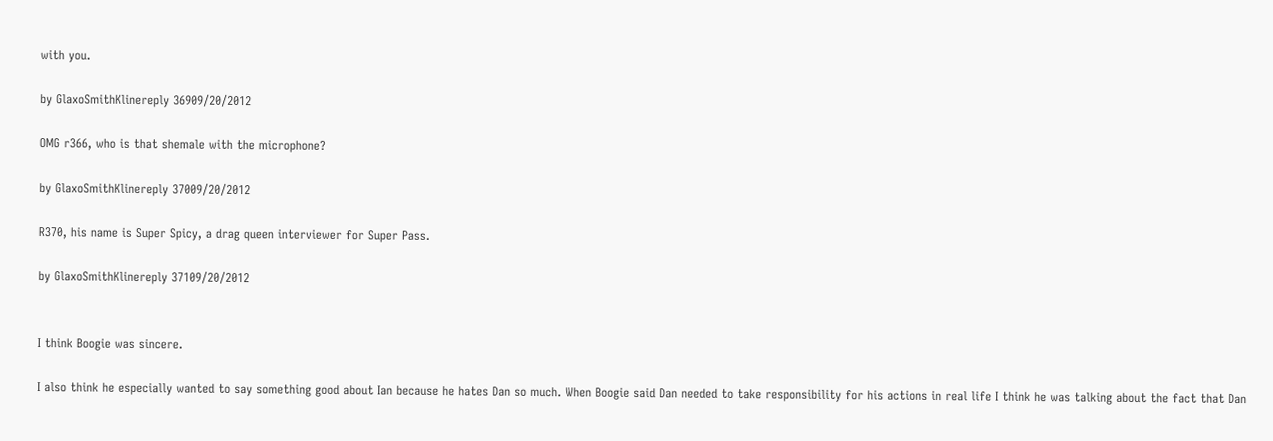with you.

by GlaxoSmithKlinereply 36909/20/2012

OMG r366, who is that shemale with the microphone?

by GlaxoSmithKlinereply 37009/20/2012

R370, his name is Super Spicy, a drag queen interviewer for Super Pass.

by GlaxoSmithKlinereply 37109/20/2012


I think Boogie was sincere.

I also think he especially wanted to say something good about Ian because he hates Dan so much. When Boogie said Dan needed to take responsibility for his actions in real life I think he was talking about the fact that Dan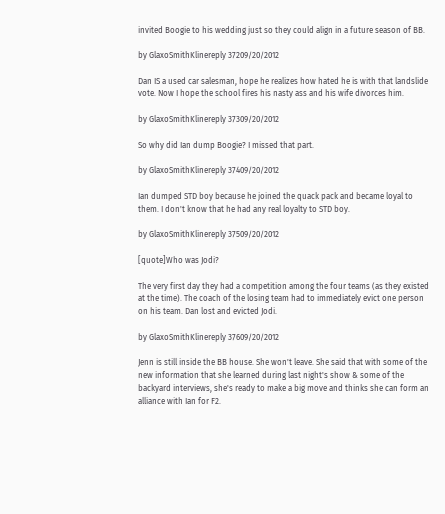invited Boogie to his wedding just so they could align in a future season of BB.

by GlaxoSmithKlinereply 37209/20/2012

Dan IS a used car salesman, hope he realizes how hated he is with that landslide vote. Now I hope the school fires his nasty ass and his wife divorces him.

by GlaxoSmithKlinereply 37309/20/2012

So why did Ian dump Boogie? I missed that part.

by GlaxoSmithKlinereply 37409/20/2012

Ian dumped STD boy because he joined the quack pack and became loyal to them. I don't know that he had any real loyalty to STD boy.

by GlaxoSmithKlinereply 37509/20/2012

[quote]Who was Jodi?

The very first day they had a competition among the four teams (as they existed at the time). The coach of the losing team had to immediately evict one person on his team. Dan lost and evicted Jodi.

by GlaxoSmithKlinereply 37609/20/2012

Jenn is still inside the BB house. She won't leave. She said that with some of the new information that she learned during last night's show & some of the backyard interviews, she's ready to make a big move and thinks she can form an alliance with Ian for F2.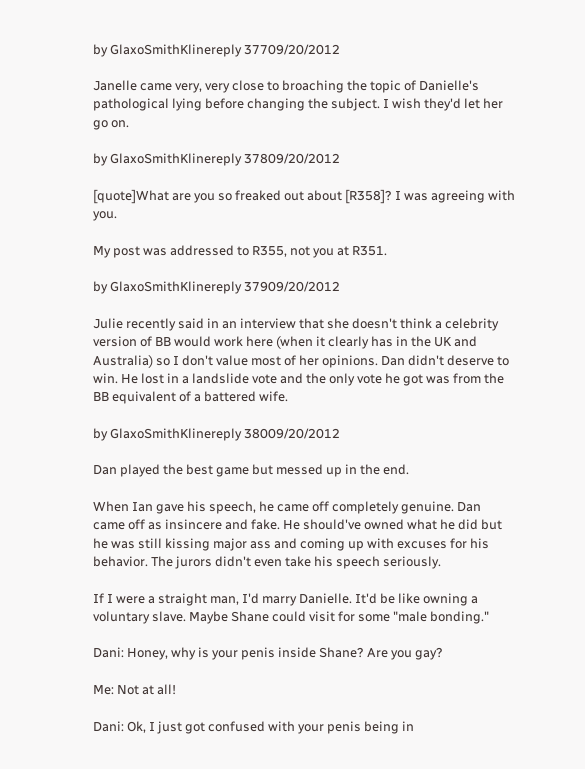by GlaxoSmithKlinereply 37709/20/2012

Janelle came very, very close to broaching the topic of Danielle's pathological lying before changing the subject. I wish they'd let her go on.

by GlaxoSmithKlinereply 37809/20/2012

[quote]What are you so freaked out about [R358]? I was agreeing with you.

My post was addressed to R355, not you at R351.

by GlaxoSmithKlinereply 37909/20/2012

Julie recently said in an interview that she doesn't think a celebrity version of BB would work here (when it clearly has in the UK and Australia) so I don't value most of her opinions. Dan didn't deserve to win. He lost in a landslide vote and the only vote he got was from the BB equivalent of a battered wife.

by GlaxoSmithKlinereply 38009/20/2012

Dan played the best game but messed up in the end.

When Ian gave his speech, he came off completely genuine. Dan came off as insincere and fake. He should've owned what he did but he was still kissing major ass and coming up with excuses for his behavior. The jurors didn't even take his speech seriously.

If I were a straight man, I'd marry Danielle. It'd be like owning a voluntary slave. Maybe Shane could visit for some "male bonding."

Dani: Honey, why is your penis inside Shane? Are you gay?

Me: Not at all!

Dani: Ok, I just got confused with your penis being in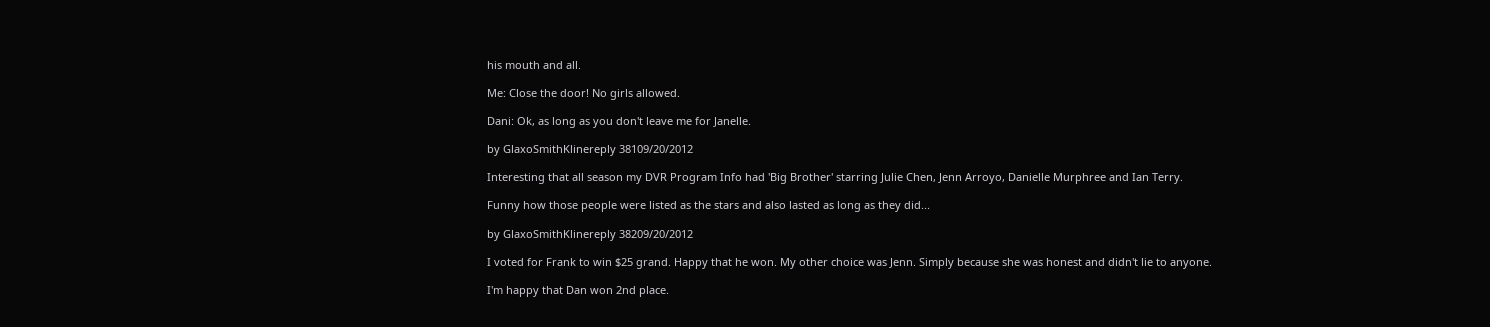his mouth and all.

Me: Close the door! No girls allowed.

Dani: Ok, as long as you don't leave me for Janelle.

by GlaxoSmithKlinereply 38109/20/2012

Interesting that all season my DVR Program Info had 'Big Brother' starring Julie Chen, Jenn Arroyo, Danielle Murphree and Ian Terry.

Funny how those people were listed as the stars and also lasted as long as they did...

by GlaxoSmithKlinereply 38209/20/2012

I voted for Frank to win $25 grand. Happy that he won. My other choice was Jenn. Simply because she was honest and didn't lie to anyone.

I'm happy that Dan won 2nd place.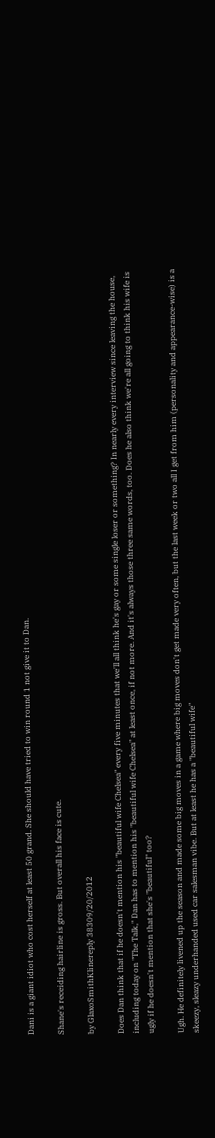Dani is a giant idiot who cost herself at least 50 grand. She should have tried to win round 1 not give it to Dan.

Shane's receiding hairline is gross. But overall his face is cute.

by GlaxoSmithKlinereply 38309/20/2012

Does Dan think that if he doesn't mention his "beautiful wife Chelsea" every five minutes that we'll all think he's gay or some single loser or something? In nearly every interview since leaving the house, including today on "The Talk," Dan has to mention his "beautiful wife Chelsea" at least once, if not more. And it's always those three same words, too. Does he also think we're all going to think his wife is ugly if he doesn't mention that she's "beautiful" too?

Ugh. He definitely livened up the season and made some big moves in a game where big moves don't get made very often, but the last week or two all I get from him (personality and appearance-wise) is a skeezy, sleazy underhanded used car salesman vibe. But at least he has a "beautiful wife"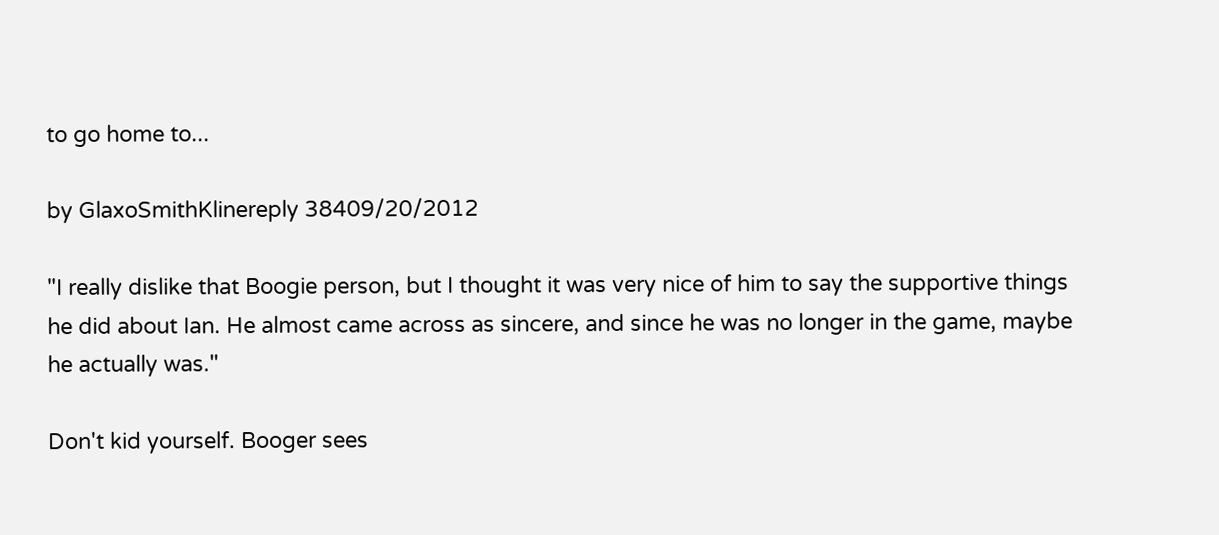to go home to...

by GlaxoSmithKlinereply 38409/20/2012

"I really dislike that Boogie person, but I thought it was very nice of him to say the supportive things he did about Ian. He almost came across as sincere, and since he was no longer in the game, maybe he actually was."

Don't kid yourself. Booger sees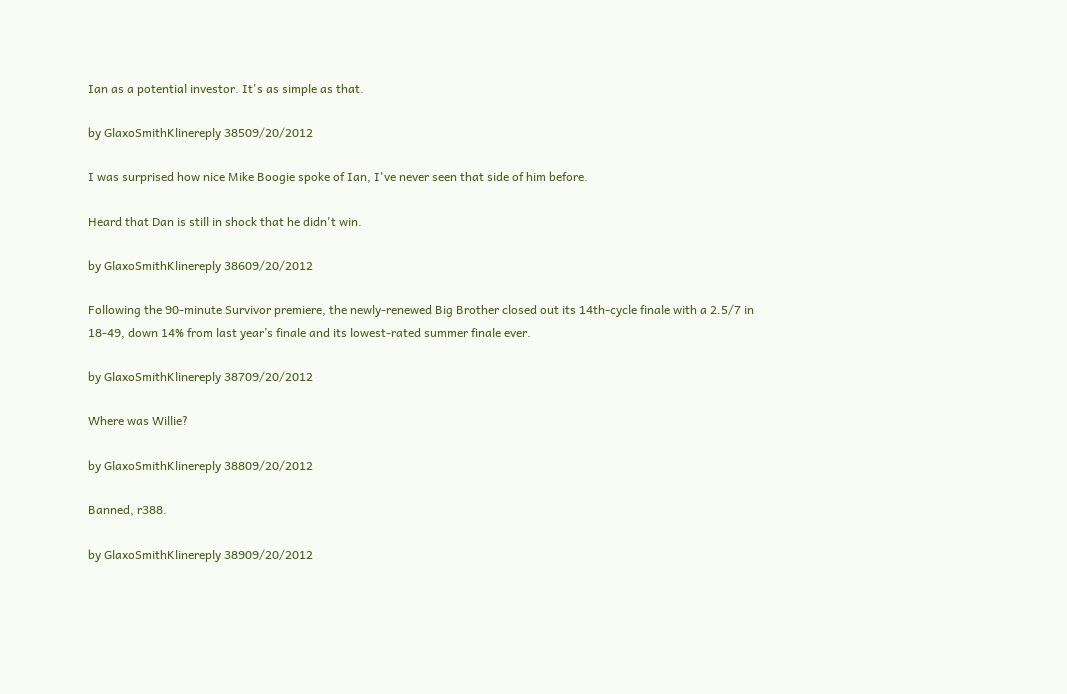Ian as a potential investor. It's as simple as that.

by GlaxoSmithKlinereply 38509/20/2012

I was surprised how nice Mike Boogie spoke of Ian, I've never seen that side of him before.

Heard that Dan is still in shock that he didn't win.

by GlaxoSmithKlinereply 38609/20/2012

Following the 90-minute Survivor premiere, the newly-renewed Big Brother closed out its 14th-cycle finale with a 2.5/7 in 18-49, down 14% from last year’s finale and its lowest-rated summer finale ever.

by GlaxoSmithKlinereply 38709/20/2012

Where was Willie?

by GlaxoSmithKlinereply 38809/20/2012

Banned, r388.

by GlaxoSmithKlinereply 38909/20/2012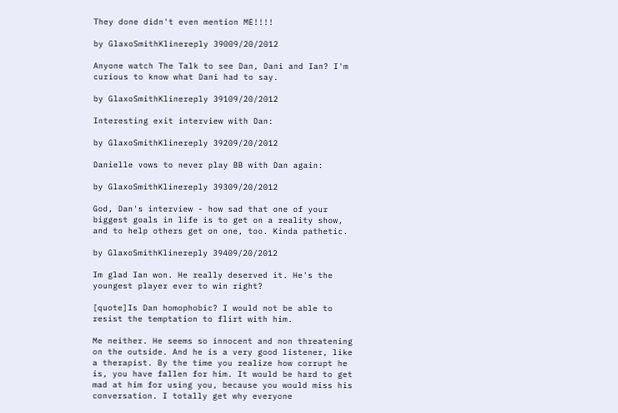They done didn't even mention ME!!!!

by GlaxoSmithKlinereply 39009/20/2012

Anyone watch The Talk to see Dan, Dani and Ian? I'm curious to know what Dani had to say.

by GlaxoSmithKlinereply 39109/20/2012

Interesting exit interview with Dan:

by GlaxoSmithKlinereply 39209/20/2012

Danielle vows to never play BB with Dan again:

by GlaxoSmithKlinereply 39309/20/2012

God, Dan's interview - how sad that one of your biggest goals in life is to get on a reality show, and to help others get on one, too. Kinda pathetic.

by GlaxoSmithKlinereply 39409/20/2012

Im glad Ian won. He really deserved it. He's the youngest player ever to win right?

[quote]Is Dan homophobic? I would not be able to resist the temptation to flirt with him.

Me neither. He seems so innocent and non threatening on the outside. And he is a very good listener, like a therapist. By the time you realize how corrupt he is, you have fallen for him. It would be hard to get mad at him for using you, because you would miss his conversation. I totally get why everyone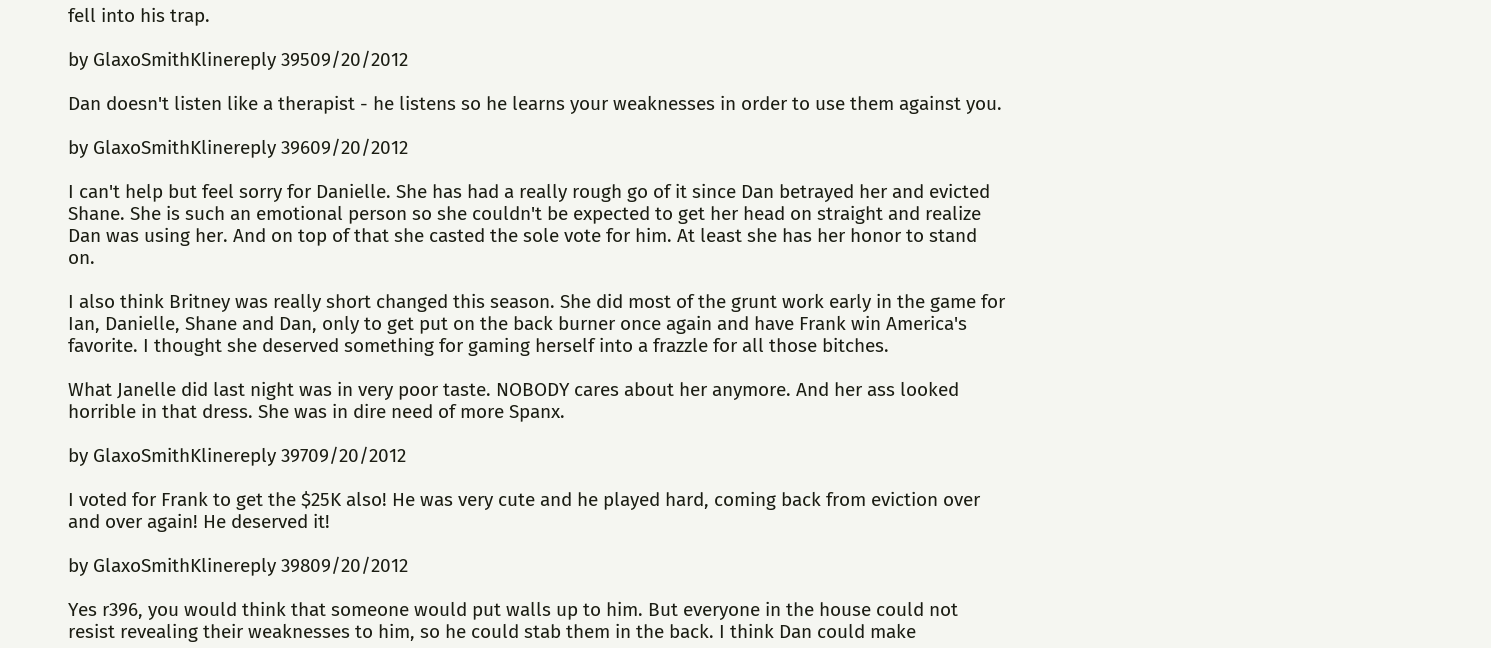fell into his trap.

by GlaxoSmithKlinereply 39509/20/2012

Dan doesn't listen like a therapist - he listens so he learns your weaknesses in order to use them against you.

by GlaxoSmithKlinereply 39609/20/2012

I can't help but feel sorry for Danielle. She has had a really rough go of it since Dan betrayed her and evicted Shane. She is such an emotional person so she couldn't be expected to get her head on straight and realize Dan was using her. And on top of that she casted the sole vote for him. At least she has her honor to stand on.

I also think Britney was really short changed this season. She did most of the grunt work early in the game for Ian, Danielle, Shane and Dan, only to get put on the back burner once again and have Frank win America's favorite. I thought she deserved something for gaming herself into a frazzle for all those bitches.

What Janelle did last night was in very poor taste. NOBODY cares about her anymore. And her ass looked horrible in that dress. She was in dire need of more Spanx.

by GlaxoSmithKlinereply 39709/20/2012

I voted for Frank to get the $25K also! He was very cute and he played hard, coming back from eviction over and over again! He deserved it!

by GlaxoSmithKlinereply 39809/20/2012

Yes r396, you would think that someone would put walls up to him. But everyone in the house could not resist revealing their weaknesses to him, so he could stab them in the back. I think Dan could make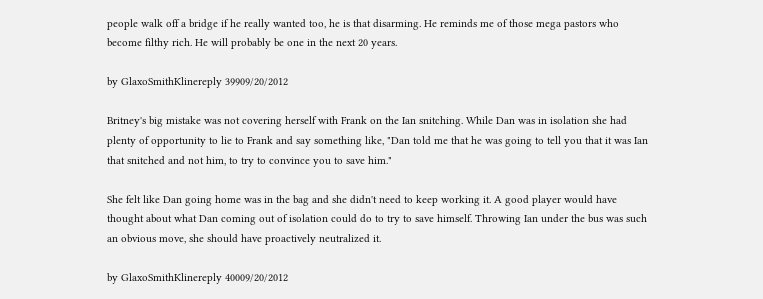people walk off a bridge if he really wanted too, he is that disarming. He reminds me of those mega pastors who become filthy rich. He will probably be one in the next 20 years.

by GlaxoSmithKlinereply 39909/20/2012

Britney's big mistake was not covering herself with Frank on the Ian snitching. While Dan was in isolation she had plenty of opportunity to lie to Frank and say something like, "Dan told me that he was going to tell you that it was Ian that snitched and not him, to try to convince you to save him."

She felt like Dan going home was in the bag and she didn't need to keep working it. A good player would have thought about what Dan coming out of isolation could do to try to save himself. Throwing Ian under the bus was such an obvious move, she should have proactively neutralized it.

by GlaxoSmithKlinereply 40009/20/2012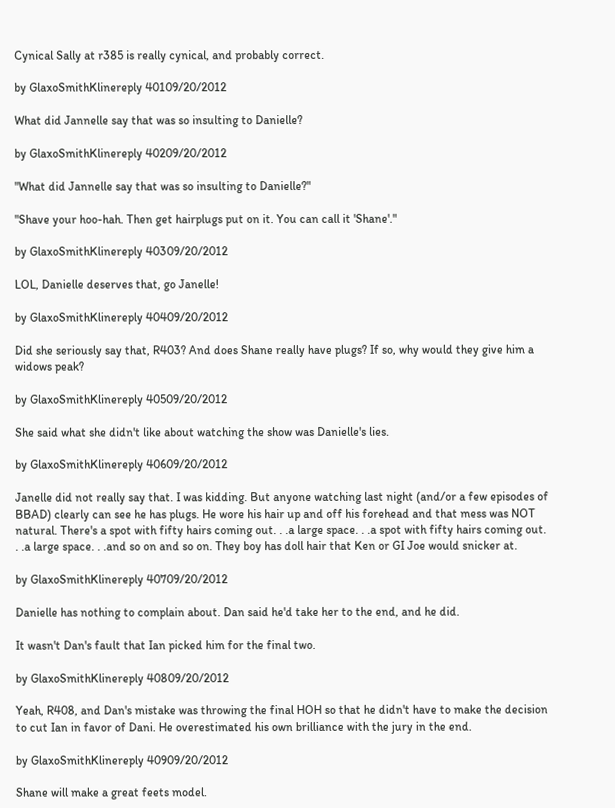Cynical Sally at r385 is really cynical, and probably correct.

by GlaxoSmithKlinereply 40109/20/2012

What did Jannelle say that was so insulting to Danielle?

by GlaxoSmithKlinereply 40209/20/2012

"What did Jannelle say that was so insulting to Danielle?"

"Shave your hoo-hah. Then get hairplugs put on it. You can call it 'Shane'."

by GlaxoSmithKlinereply 40309/20/2012

LOL, Danielle deserves that, go Janelle!

by GlaxoSmithKlinereply 40409/20/2012

Did she seriously say that, R403? And does Shane really have plugs? If so, why would they give him a widows peak?

by GlaxoSmithKlinereply 40509/20/2012

She said what she didn't like about watching the show was Danielle's lies.

by GlaxoSmithKlinereply 40609/20/2012

Janelle did not really say that. I was kidding. But anyone watching last night (and/or a few episodes of BBAD) clearly can see he has plugs. He wore his hair up and off his forehead and that mess was NOT natural. There's a spot with fifty hairs coming out. . .a large space. . .a spot with fifty hairs coming out. . .a large space. . .and so on and so on. They boy has doll hair that Ken or GI Joe would snicker at.

by GlaxoSmithKlinereply 40709/20/2012

Danielle has nothing to complain about. Dan said he'd take her to the end, and he did.

It wasn't Dan's fault that Ian picked him for the final two.

by GlaxoSmithKlinereply 40809/20/2012

Yeah, R408, and Dan's mistake was throwing the final HOH so that he didn't have to make the decision to cut Ian in favor of Dani. He overestimated his own brilliance with the jury in the end.

by GlaxoSmithKlinereply 40909/20/2012

Shane will make a great feets model.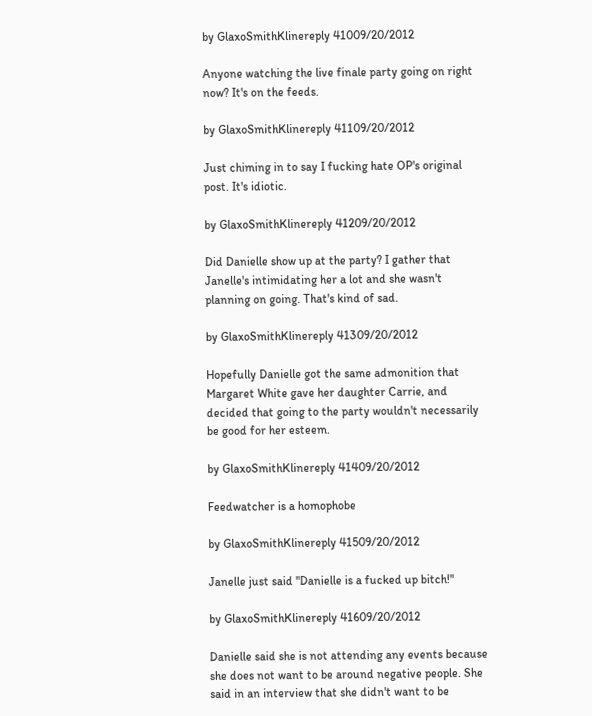by GlaxoSmithKlinereply 41009/20/2012

Anyone watching the live finale party going on right now? It's on the feeds.

by GlaxoSmithKlinereply 41109/20/2012

Just chiming in to say I fucking hate OP's original post. It's idiotic.

by GlaxoSmithKlinereply 41209/20/2012

Did Danielle show up at the party? I gather that Janelle's intimidating her a lot and she wasn't planning on going. That's kind of sad.

by GlaxoSmithKlinereply 41309/20/2012

Hopefully Danielle got the same admonition that Margaret White gave her daughter Carrie, and decided that going to the party wouldn't necessarily be good for her esteem.

by GlaxoSmithKlinereply 41409/20/2012

Feedwatcher is a homophobe

by GlaxoSmithKlinereply 41509/20/2012

Janelle just said "Danielle is a fucked up bitch!"

by GlaxoSmithKlinereply 41609/20/2012

Danielle said she is not attending any events because she does not want to be around negative people. She said in an interview that she didn't want to be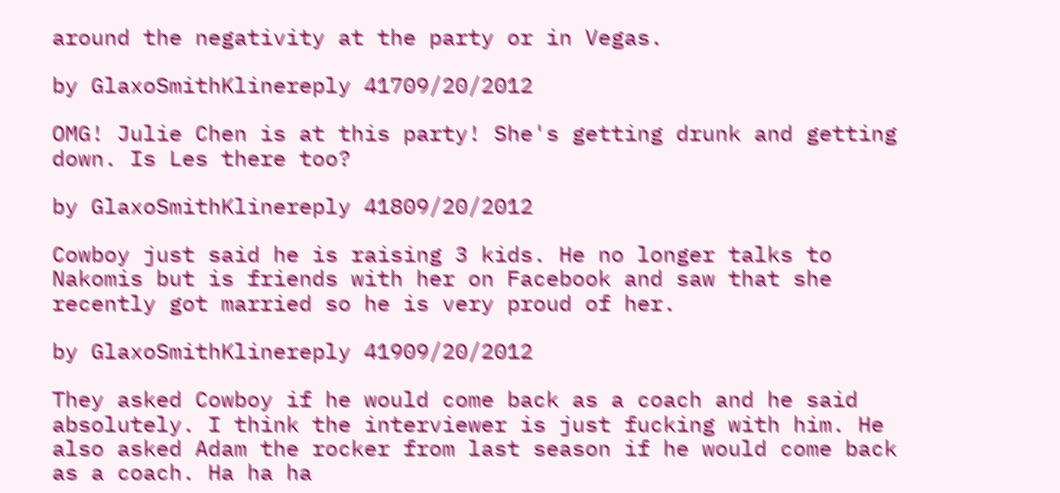around the negativity at the party or in Vegas.

by GlaxoSmithKlinereply 41709/20/2012

OMG! Julie Chen is at this party! She's getting drunk and getting down. Is Les there too?

by GlaxoSmithKlinereply 41809/20/2012

Cowboy just said he is raising 3 kids. He no longer talks to Nakomis but is friends with her on Facebook and saw that she recently got married so he is very proud of her.

by GlaxoSmithKlinereply 41909/20/2012

They asked Cowboy if he would come back as a coach and he said absolutely. I think the interviewer is just fucking with him. He also asked Adam the rocker from last season if he would come back as a coach. Ha ha ha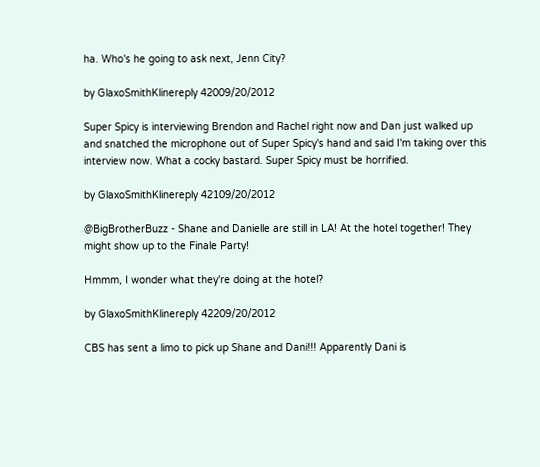ha. Who's he going to ask next, Jenn City?

by GlaxoSmithKlinereply 42009/20/2012

Super Spicy is interviewing Brendon and Rachel right now and Dan just walked up and snatched the microphone out of Super Spicy's hand and said I'm taking over this interview now. What a cocky bastard. Super Spicy must be horrified.

by GlaxoSmithKlinereply 42109/20/2012

@BigBrotherBuzz - Shane and Danielle are still in LA! At the hotel together! They might show up to the Finale Party!

Hmmm, I wonder what they're doing at the hotel?

by GlaxoSmithKlinereply 42209/20/2012

CBS has sent a limo to pick up Shane and Dani!!! Apparently Dani is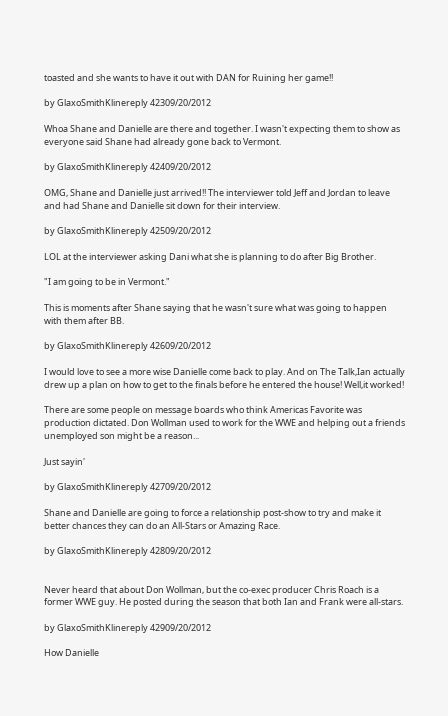toasted and she wants to have it out with DAN for Ruining her game!!

by GlaxoSmithKlinereply 42309/20/2012

Whoa Shane and Danielle are there and together. I wasn't expecting them to show as everyone said Shane had already gone back to Vermont.

by GlaxoSmithKlinereply 42409/20/2012

OMG, Shane and Danielle just arrived!! The interviewer told Jeff and Jordan to leave and had Shane and Danielle sit down for their interview.

by GlaxoSmithKlinereply 42509/20/2012

LOL at the interviewer asking Dani what she is planning to do after Big Brother.

"I am going to be in Vermont."

This is moments after Shane saying that he wasn't sure what was going to happen with them after BB.

by GlaxoSmithKlinereply 42609/20/2012

I would love to see a more wise Danielle come back to play. And on The Talk,Ian actually drew up a plan on how to get to the finals before he entered the house! Well,it worked!

There are some people on message boards who think Americas Favorite was production dictated. Don Wollman used to work for the WWE and helping out a friends unemployed son might be a reason...

Just sayin'

by GlaxoSmithKlinereply 42709/20/2012

Shane and Danielle are going to force a relationship post-show to try and make it better chances they can do an All-Stars or Amazing Race.

by GlaxoSmithKlinereply 42809/20/2012


Never heard that about Don Wollman, but the co-exec producer Chris Roach is a former WWE guy. He posted during the season that both Ian and Frank were all-stars.

by GlaxoSmithKlinereply 42909/20/2012

How Danielle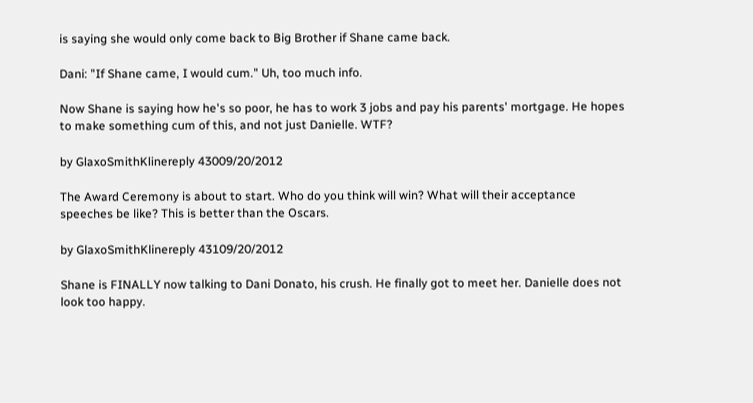is saying she would only come back to Big Brother if Shane came back.

Dani: "If Shane came, I would cum." Uh, too much info.

Now Shane is saying how he's so poor, he has to work 3 jobs and pay his parents' mortgage. He hopes to make something cum of this, and not just Danielle. WTF?

by GlaxoSmithKlinereply 43009/20/2012

The Award Ceremony is about to start. Who do you think will win? What will their acceptance speeches be like? This is better than the Oscars.

by GlaxoSmithKlinereply 43109/20/2012

Shane is FINALLY now talking to Dani Donato, his crush. He finally got to meet her. Danielle does not look too happy.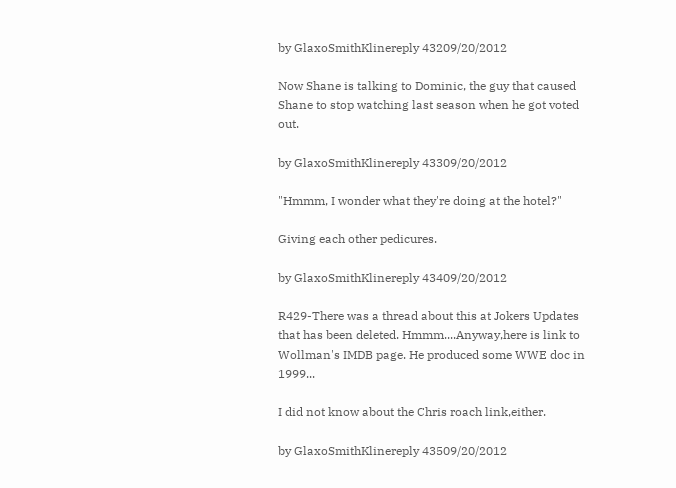by GlaxoSmithKlinereply 43209/20/2012

Now Shane is talking to Dominic, the guy that caused Shane to stop watching last season when he got voted out.

by GlaxoSmithKlinereply 43309/20/2012

"Hmmm, I wonder what they're doing at the hotel?"

Giving each other pedicures.

by GlaxoSmithKlinereply 43409/20/2012

R429-There was a thread about this at Jokers Updates that has been deleted. Hmmm....Anyway,here is link to Wollman's IMDB page. He produced some WWE doc in 1999...

I did not know about the Chris roach link,either.

by GlaxoSmithKlinereply 43509/20/2012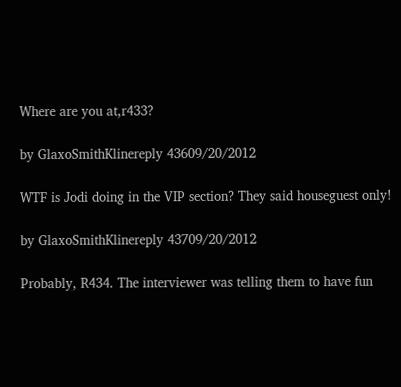Where are you at,r433?

by GlaxoSmithKlinereply 43609/20/2012

WTF is Jodi doing in the VIP section? They said houseguest only!

by GlaxoSmithKlinereply 43709/20/2012

Probably, R434. The interviewer was telling them to have fun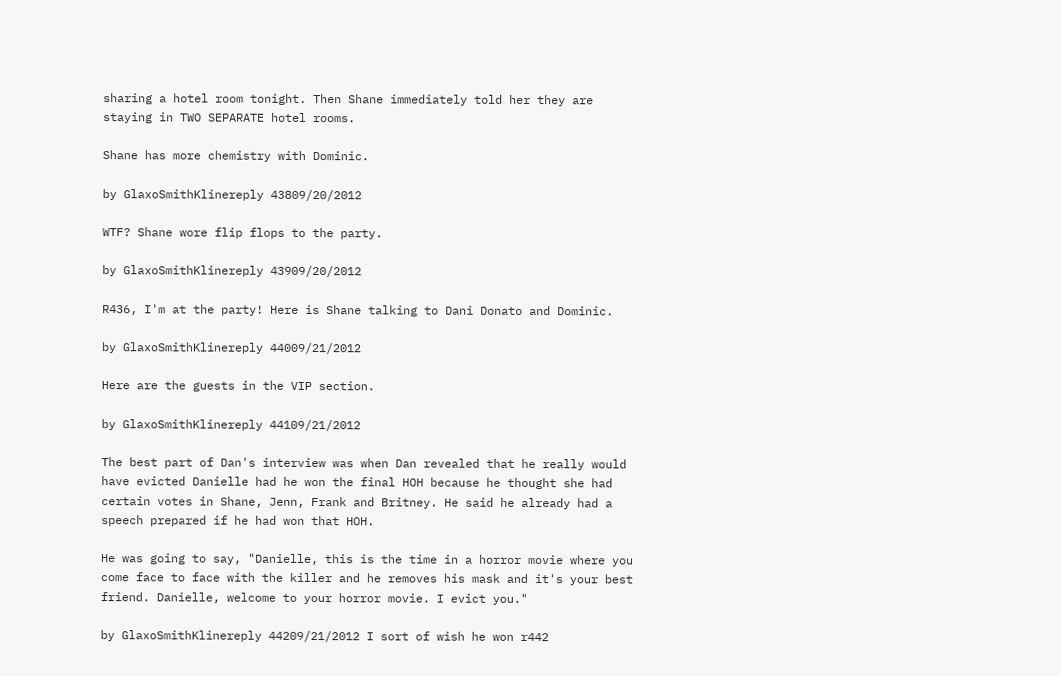sharing a hotel room tonight. Then Shane immediately told her they are staying in TWO SEPARATE hotel rooms.

Shane has more chemistry with Dominic.

by GlaxoSmithKlinereply 43809/20/2012

WTF? Shane wore flip flops to the party.

by GlaxoSmithKlinereply 43909/20/2012

R436, I'm at the party! Here is Shane talking to Dani Donato and Dominic.

by GlaxoSmithKlinereply 44009/21/2012

Here are the guests in the VIP section.

by GlaxoSmithKlinereply 44109/21/2012

The best part of Dan's interview was when Dan revealed that he really would have evicted Danielle had he won the final HOH because he thought she had certain votes in Shane, Jenn, Frank and Britney. He said he already had a speech prepared if he had won that HOH.

He was going to say, "Danielle, this is the time in a horror movie where you come face to face with the killer and he removes his mask and it's your best friend. Danielle, welcome to your horror movie. I evict you."

by GlaxoSmithKlinereply 44209/21/2012 I sort of wish he won r442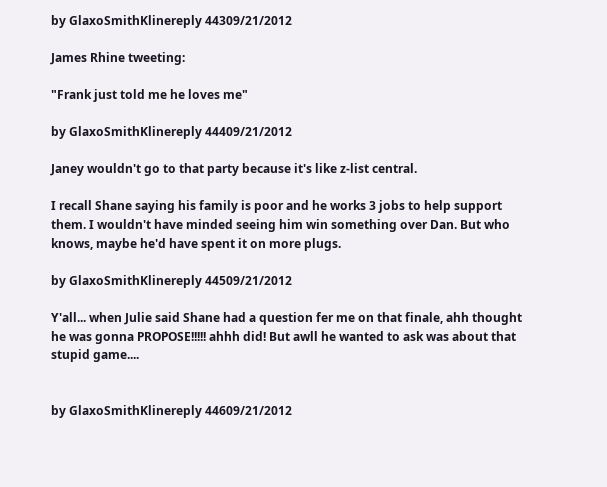by GlaxoSmithKlinereply 44309/21/2012

James Rhine tweeting:

"Frank just told me he loves me"

by GlaxoSmithKlinereply 44409/21/2012

Janey wouldn't go to that party because it's like z-list central.

I recall Shane saying his family is poor and he works 3 jobs to help support them. I wouldn't have minded seeing him win something over Dan. But who knows, maybe he'd have spent it on more plugs.

by GlaxoSmithKlinereply 44509/21/2012

Y'all... when Julie said Shane had a question fer me on that finale, ahh thought he was gonna PROPOSE!!!!! ahhh did! But awll he wanted to ask was about that stupid game....


by GlaxoSmithKlinereply 44609/21/2012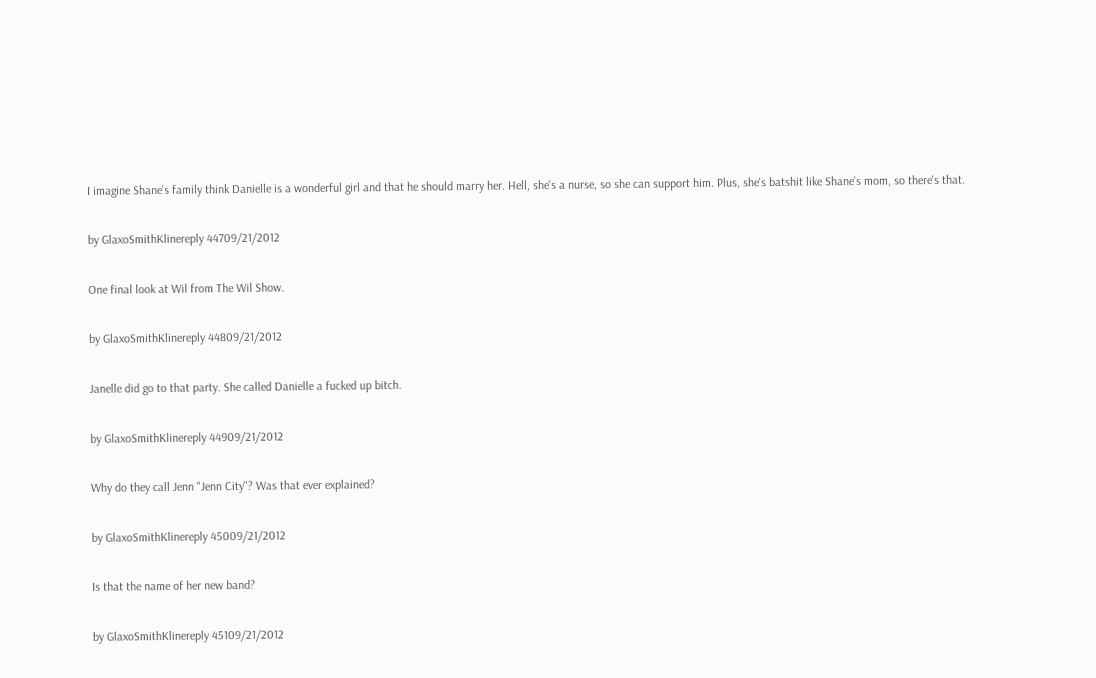I imagine Shane's family think Danielle is a wonderful girl and that he should marry her. Hell, she's a nurse, so she can support him. Plus, she's batshit like Shane's mom, so there's that.

by GlaxoSmithKlinereply 44709/21/2012

One final look at Wil from The Wil Show.

by GlaxoSmithKlinereply 44809/21/2012

Janelle did go to that party. She called Danielle a fucked up bitch.

by GlaxoSmithKlinereply 44909/21/2012

Why do they call Jenn "Jenn City"? Was that ever explained?

by GlaxoSmithKlinereply 45009/21/2012

Is that the name of her new band?

by GlaxoSmithKlinereply 45109/21/2012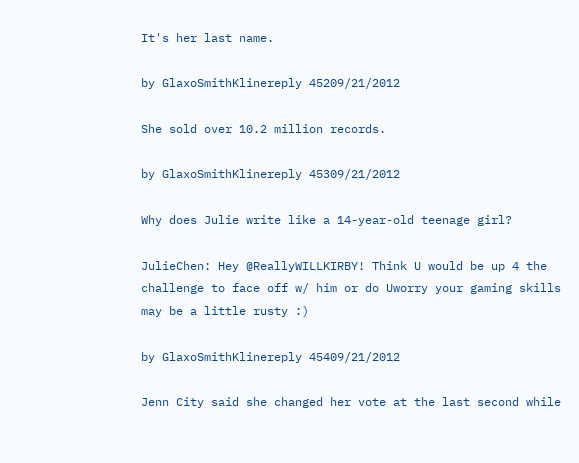It's her last name.

by GlaxoSmithKlinereply 45209/21/2012

She sold over 10.2 million records.

by GlaxoSmithKlinereply 45309/21/2012

Why does Julie write like a 14-year-old teenage girl?

JulieChen: Hey @ReallyWILLKIRBY! Think U would be up 4 the challenge to face off w/ him or do Uworry your gaming skills may be a little rusty :)

by GlaxoSmithKlinereply 45409/21/2012

Jenn City said she changed her vote at the last second while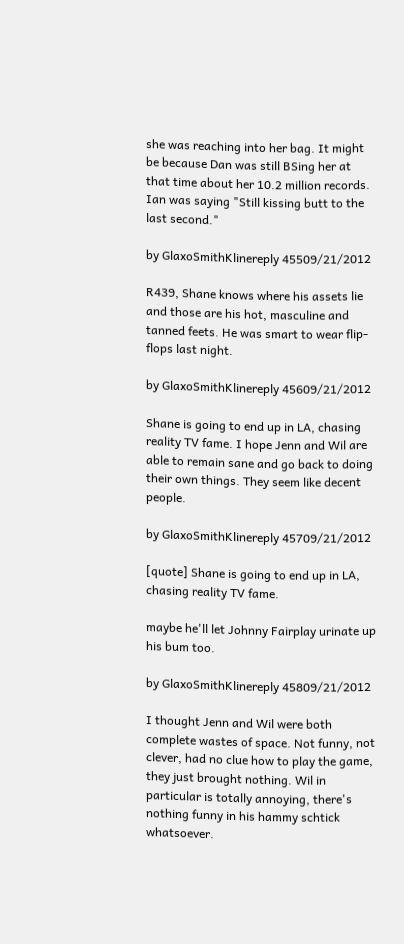she was reaching into her bag. It might be because Dan was still BSing her at that time about her 10.2 million records. Ian was saying "Still kissing butt to the last second."

by GlaxoSmithKlinereply 45509/21/2012

R439, Shane knows where his assets lie and those are his hot, masculine and tanned feets. He was smart to wear flip-flops last night.

by GlaxoSmithKlinereply 45609/21/2012

Shane is going to end up in LA, chasing reality TV fame. I hope Jenn and Wil are able to remain sane and go back to doing their own things. They seem like decent people.

by GlaxoSmithKlinereply 45709/21/2012

[quote] Shane is going to end up in LA, chasing reality TV fame.

maybe he'll let Johnny Fairplay urinate up his bum too.

by GlaxoSmithKlinereply 45809/21/2012

I thought Jenn and Wil were both complete wastes of space. Not funny, not clever, had no clue how to play the game, they just brought nothing. Wil in particular is totally annoying, there's nothing funny in his hammy schtick whatsoever.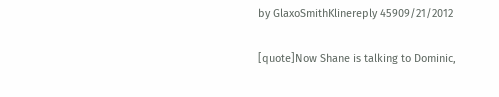by GlaxoSmithKlinereply 45909/21/2012

[quote]Now Shane is talking to Dominic,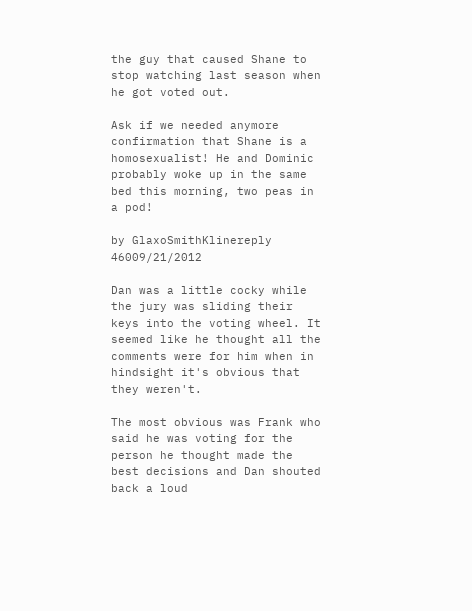the guy that caused Shane to stop watching last season when he got voted out.

Ask if we needed anymore confirmation that Shane is a homosexualist! He and Dominic probably woke up in the same bed this morning, two peas in a pod!

by GlaxoSmithKlinereply 46009/21/2012

Dan was a little cocky while the jury was sliding their keys into the voting wheel. It seemed like he thought all the comments were for him when in hindsight it's obvious that they weren't.

The most obvious was Frank who said he was voting for the person he thought made the best decisions and Dan shouted back a loud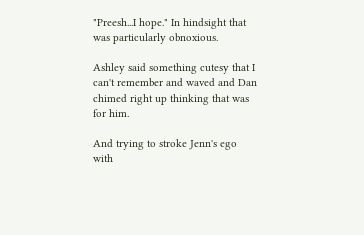"Preesh...I hope." In hindsight that was particularly obnoxious.

Ashley said something cutesy that I can't remember and waved and Dan chimed right up thinking that was for him.

And trying to stroke Jenn's ego with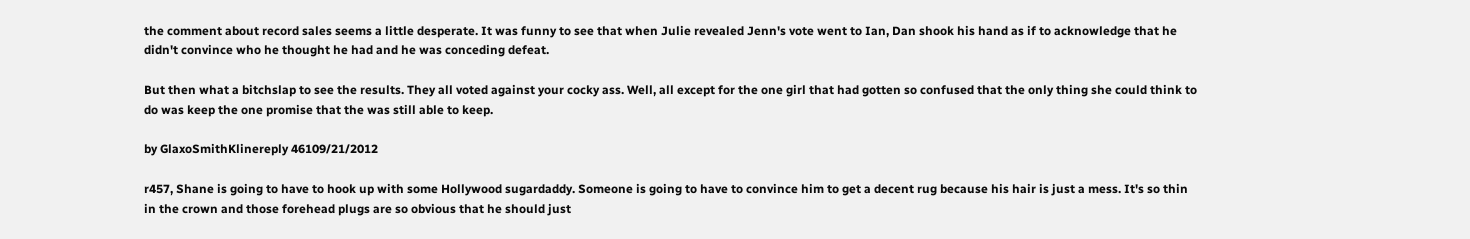the comment about record sales seems a little desperate. It was funny to see that when Julie revealed Jenn's vote went to Ian, Dan shook his hand as if to acknowledge that he didn't convince who he thought he had and he was conceding defeat.

But then what a bitchslap to see the results. They all voted against your cocky ass. Well, all except for the one girl that had gotten so confused that the only thing she could think to do was keep the one promise that the was still able to keep.

by GlaxoSmithKlinereply 46109/21/2012

r457, Shane is going to have to hook up with some Hollywood sugardaddy. Someone is going to have to convince him to get a decent rug because his hair is just a mess. It's so thin in the crown and those forehead plugs are so obvious that he should just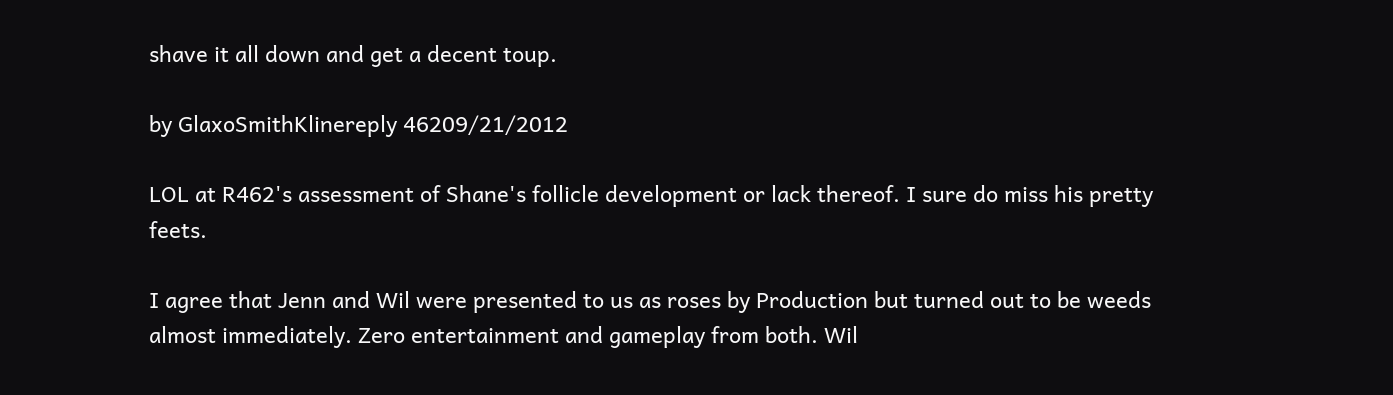shave it all down and get a decent toup.

by GlaxoSmithKlinereply 46209/21/2012

LOL at R462's assessment of Shane's follicle development or lack thereof. I sure do miss his pretty feets.

I agree that Jenn and Wil were presented to us as roses by Production but turned out to be weeds almost immediately. Zero entertainment and gameplay from both. Wil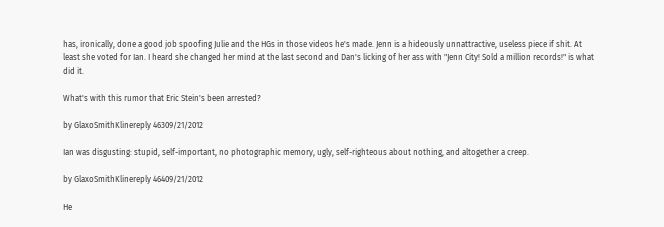has, ironically, done a good job spoofing Julie and the HGs in those videos he's made. Jenn is a hideously unnattractive, useless piece if shit. At least she voted for Ian. I heard she changed her mind at the last second and Dan's licking of her ass with "Jenn City! Sold a million records!" is what did it.

What's with this rumor that Eric Stein's been arrested?

by GlaxoSmithKlinereply 46309/21/2012

Ian was disgusting: stupid, self-important, no photographic memory, ugly, self-righteous about nothing, and altogether a creep.

by GlaxoSmithKlinereply 46409/21/2012

He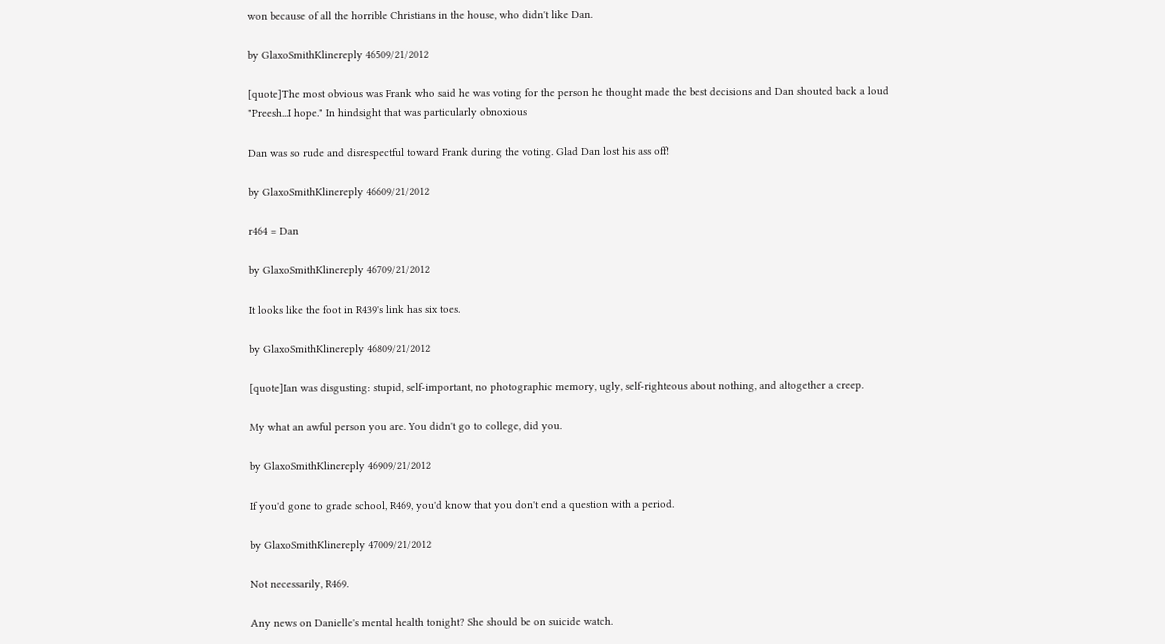won because of all the horrible Christians in the house, who didn't like Dan.

by GlaxoSmithKlinereply 46509/21/2012

[quote]The most obvious was Frank who said he was voting for the person he thought made the best decisions and Dan shouted back a loud "Preesh...I hope." In hindsight that was particularly obnoxious

Dan was so rude and disrespectful toward Frank during the voting. Glad Dan lost his ass off!

by GlaxoSmithKlinereply 46609/21/2012

r464 = Dan

by GlaxoSmithKlinereply 46709/21/2012

It looks like the foot in R439's link has six toes.

by GlaxoSmithKlinereply 46809/21/2012

[quote]Ian was disgusting: stupid, self-important, no photographic memory, ugly, self-righteous about nothing, and altogether a creep.

My what an awful person you are. You didn't go to college, did you.

by GlaxoSmithKlinereply 46909/21/2012

If you'd gone to grade school, R469, you'd know that you don't end a question with a period.

by GlaxoSmithKlinereply 47009/21/2012

Not necessarily, R469.

Any news on Danielle's mental health tonight? She should be on suicide watch.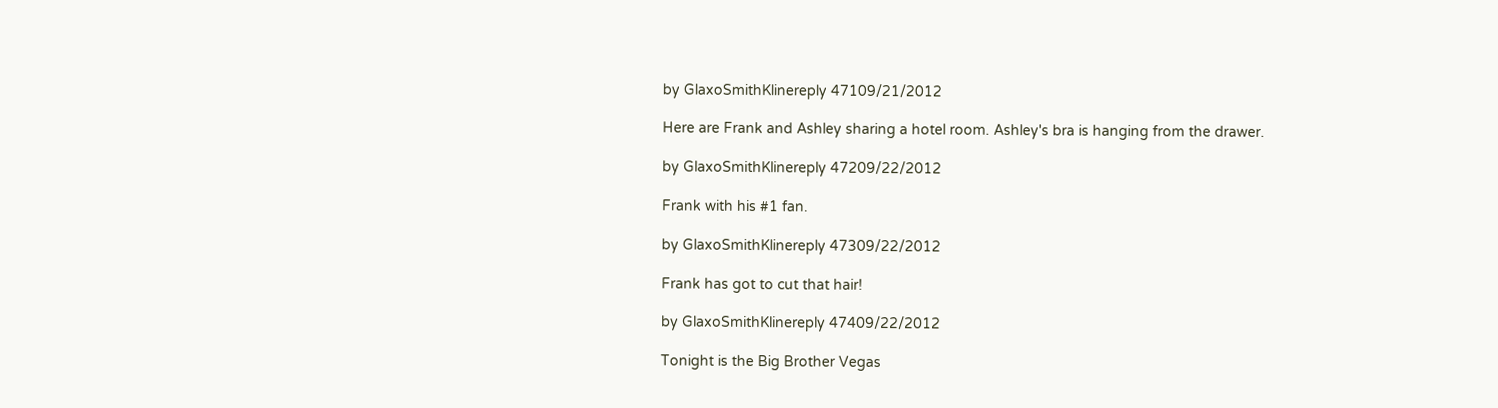by GlaxoSmithKlinereply 47109/21/2012

Here are Frank and Ashley sharing a hotel room. Ashley's bra is hanging from the drawer.

by GlaxoSmithKlinereply 47209/22/2012

Frank with his #1 fan.

by GlaxoSmithKlinereply 47309/22/2012

Frank has got to cut that hair!

by GlaxoSmithKlinereply 47409/22/2012

Tonight is the Big Brother Vegas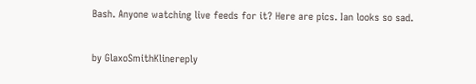Bash. Anyone watching live feeds for it? Here are pics. Ian looks so sad.

by GlaxoSmithKlinereply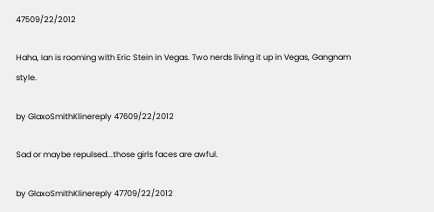47509/22/2012

Haha, Ian is rooming with Eric Stein in Vegas. Two nerds living it up in Vegas, Gangnam style.

by GlaxoSmithKlinereply 47609/22/2012

Sad or maybe repulsed...those girls faces are awful.

by GlaxoSmithKlinereply 47709/22/2012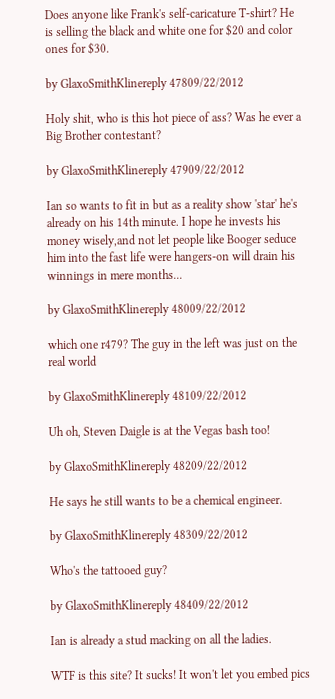Does anyone like Frank's self-caricature T-shirt? He is selling the black and white one for $20 and color ones for $30.

by GlaxoSmithKlinereply 47809/22/2012

Holy shit, who is this hot piece of ass? Was he ever a Big Brother contestant?

by GlaxoSmithKlinereply 47909/22/2012

Ian so wants to fit in but as a reality show 'star' he's already on his 14th minute. I hope he invests his money wisely,and not let people like Booger seduce him into the fast life were hangers-on will drain his winnings in mere months...

by GlaxoSmithKlinereply 48009/22/2012

which one r479? The guy in the left was just on the real world

by GlaxoSmithKlinereply 48109/22/2012

Uh oh, Steven Daigle is at the Vegas bash too!

by GlaxoSmithKlinereply 48209/22/2012

He says he still wants to be a chemical engineer.

by GlaxoSmithKlinereply 48309/22/2012

Who's the tattooed guy?

by GlaxoSmithKlinereply 48409/22/2012

Ian is already a stud macking on all the ladies.

WTF is this site? It sucks! It won't let you embed pics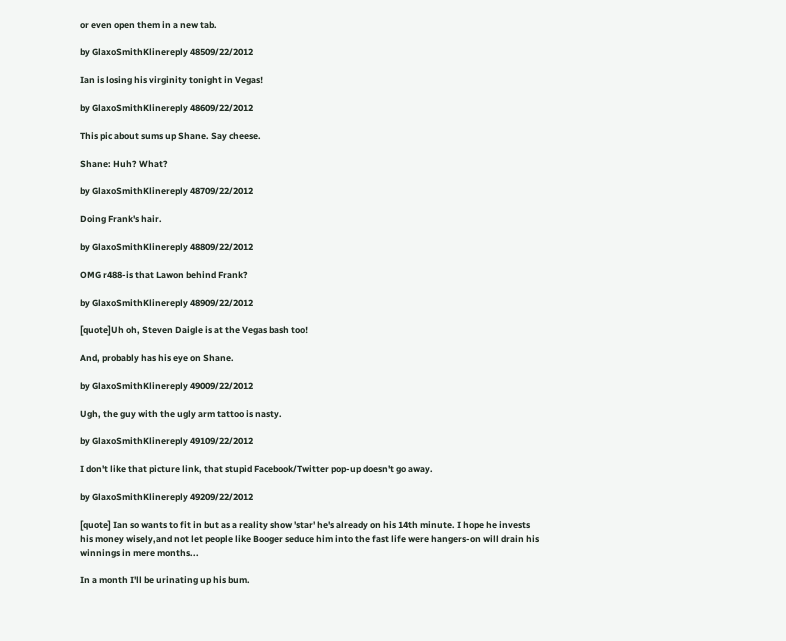or even open them in a new tab.

by GlaxoSmithKlinereply 48509/22/2012

Ian is losing his virginity tonight in Vegas!

by GlaxoSmithKlinereply 48609/22/2012

This pic about sums up Shane. Say cheese.

Shane: Huh? What?

by GlaxoSmithKlinereply 48709/22/2012

Doing Frank's hair.

by GlaxoSmithKlinereply 48809/22/2012

OMG r488-is that Lawon behind Frank?

by GlaxoSmithKlinereply 48909/22/2012

[quote]Uh oh, Steven Daigle is at the Vegas bash too!

And, probably has his eye on Shane.

by GlaxoSmithKlinereply 49009/22/2012

Ugh, the guy with the ugly arm tattoo is nasty.

by GlaxoSmithKlinereply 49109/22/2012

I don't like that picture link, that stupid Facebook/Twitter pop-up doesn't go away.

by GlaxoSmithKlinereply 49209/22/2012

[quote] Ian so wants to fit in but as a reality show 'star' he's already on his 14th minute. I hope he invests his money wisely,and not let people like Booger seduce him into the fast life were hangers-on will drain his winnings in mere months...

In a month I'll be urinating up his bum.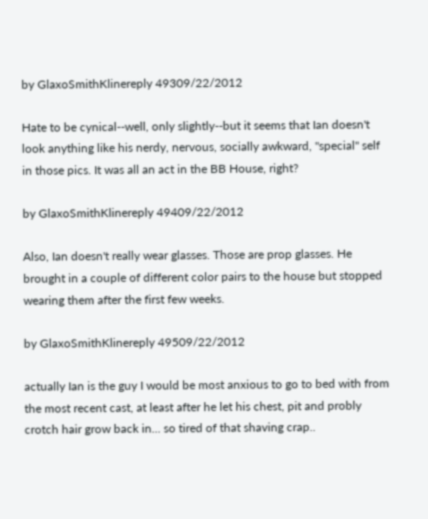by GlaxoSmithKlinereply 49309/22/2012

Hate to be cynical--well, only slightly--but it seems that Ian doesn't look anything like his nerdy, nervous, socially awkward, "special" self in those pics. It was all an act in the BB House, right?

by GlaxoSmithKlinereply 49409/22/2012

Also, Ian doesn't really wear glasses. Those are prop glasses. He brought in a couple of different color pairs to the house but stopped wearing them after the first few weeks.

by GlaxoSmithKlinereply 49509/22/2012

actually Ian is the guy I would be most anxious to go to bed with from the most recent cast, at least after he let his chest, pit and probly crotch hair grow back in... so tired of that shaving crap..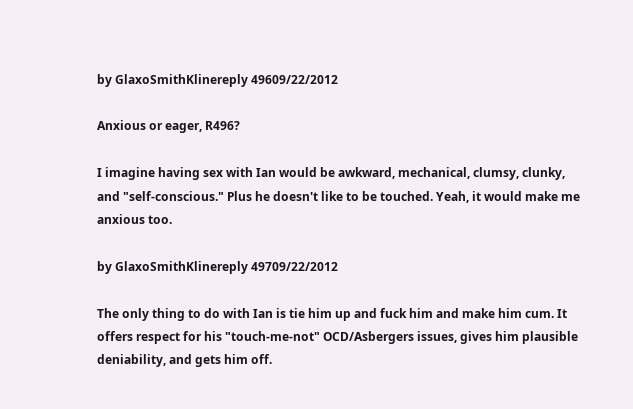by GlaxoSmithKlinereply 49609/22/2012

Anxious or eager, R496?

I imagine having sex with Ian would be awkward, mechanical, clumsy, clunky, and "self-conscious." Plus he doesn't like to be touched. Yeah, it would make me anxious too.

by GlaxoSmithKlinereply 49709/22/2012

The only thing to do with Ian is tie him up and fuck him and make him cum. It offers respect for his "touch-me-not" OCD/Asbergers issues, gives him plausible deniability, and gets him off.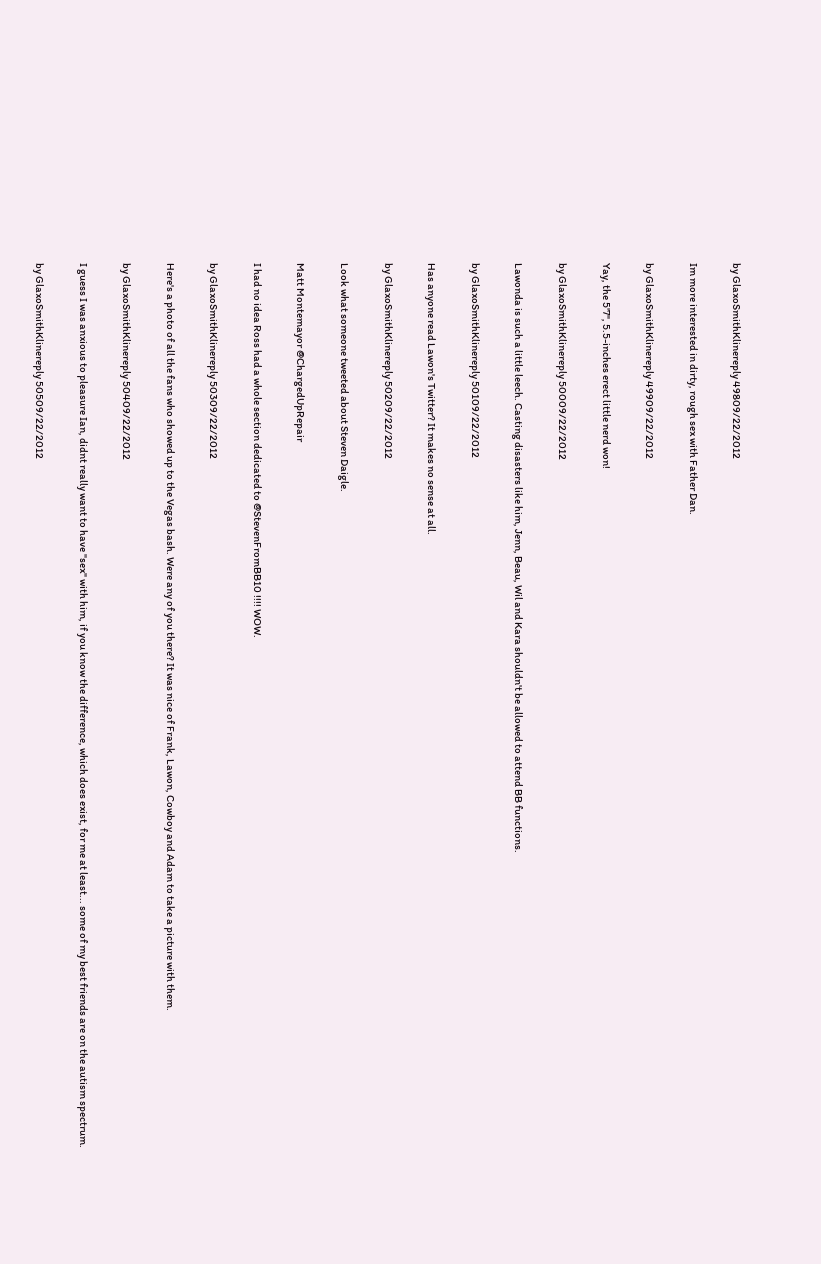by GlaxoSmithKlinereply 49809/22/2012

Im more interested in dirty, rough sex with Father Dan.

by GlaxoSmithKlinereply 49909/22/2012

Yay, the 5'7", 5.5-inches erect little nerd won!

by GlaxoSmithKlinereply 50009/22/2012

Lawonda is such a little leech. Casting disasters like him, Jenn, Beau, Wil and Kara shouldn't be allowed to attend BB functions.

by GlaxoSmithKlinereply 50109/22/2012

Has anyone read Lawon's Twitter? It makes no sense at all.

by GlaxoSmithKlinereply 50209/22/2012

Look what someone tweeted about Steven Daigle.

Matt Montemayor @ChargedUpRepair

I had no idea Ross had a whole section dedicated to @StevenFromBB10 !!!! WOW.

by GlaxoSmithKlinereply 50309/22/2012

Here's a photo of all the fans who showed up to the Vegas bash. Were any of you there? It was nice of Frank, Lawon, Cowboy and Adam to take a picture with them.

by GlaxoSmithKlinereply 50409/22/2012

I guess I was anxious to pleasure Ian, didnt really want to have "sex" with him, if you know the difference, which does exist, for me at least... some of my best friends are on the autism spectrum.

by GlaxoSmithKlinereply 50509/22/2012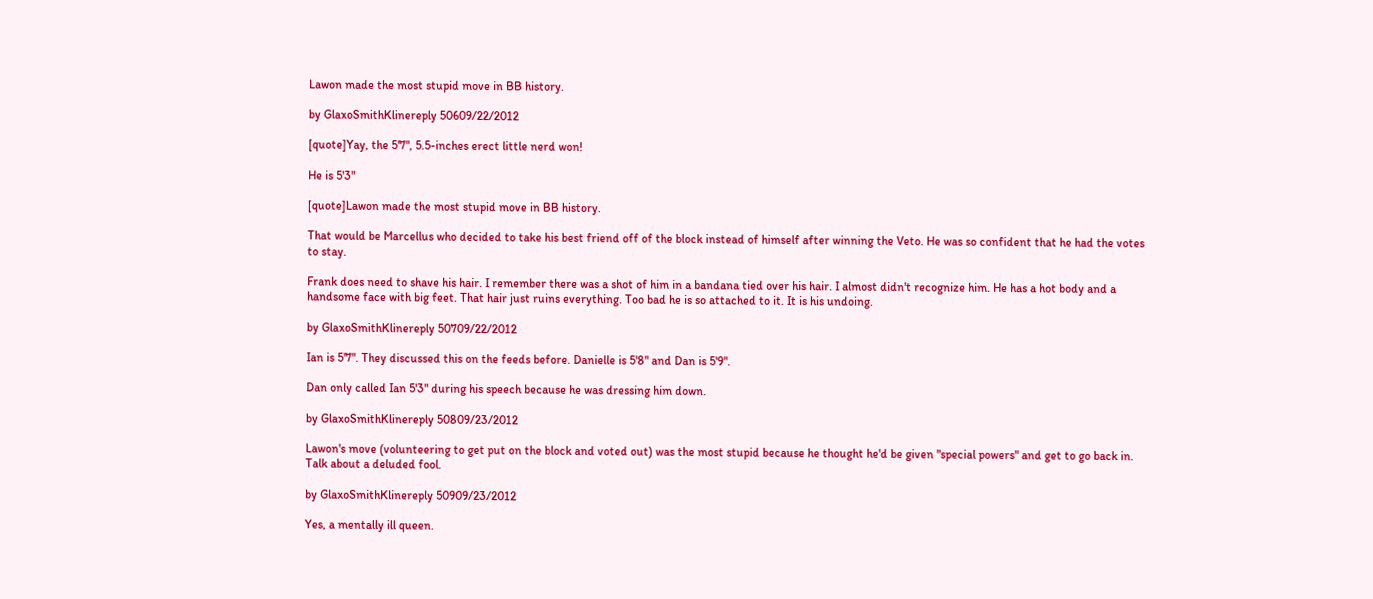Lawon made the most stupid move in BB history.

by GlaxoSmithKlinereply 50609/22/2012

[quote]Yay, the 5'7", 5.5-inches erect little nerd won!

He is 5'3"

[quote]Lawon made the most stupid move in BB history.

That would be Marcellus who decided to take his best friend off of the block instead of himself after winning the Veto. He was so confident that he had the votes to stay.

Frank does need to shave his hair. I remember there was a shot of him in a bandana tied over his hair. I almost didn't recognize him. He has a hot body and a handsome face with big feet. That hair just ruins everything. Too bad he is so attached to it. It is his undoing.

by GlaxoSmithKlinereply 50709/22/2012

Ian is 5'7". They discussed this on the feeds before. Danielle is 5'8" and Dan is 5'9".

Dan only called Ian 5'3" during his speech because he was dressing him down.

by GlaxoSmithKlinereply 50809/23/2012

Lawon's move (volunteering to get put on the block and voted out) was the most stupid because he thought he'd be given "special powers" and get to go back in. Talk about a deluded fool.

by GlaxoSmithKlinereply 50909/23/2012

Yes, a mentally ill queen.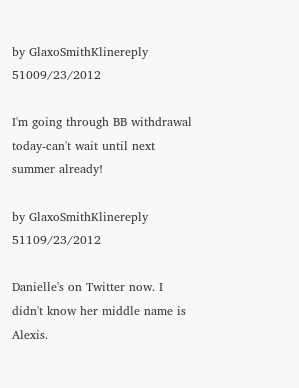by GlaxoSmithKlinereply 51009/23/2012

I'm going through BB withdrawal today-can't wait until next summer already!

by GlaxoSmithKlinereply 51109/23/2012

Danielle's on Twitter now. I didn't know her middle name is Alexis.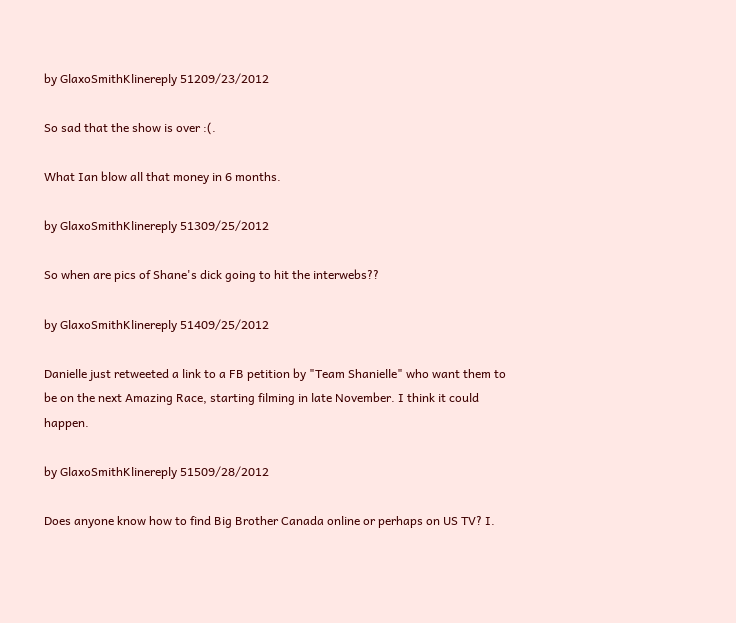by GlaxoSmithKlinereply 51209/23/2012

So sad that the show is over :(.

What Ian blow all that money in 6 months.

by GlaxoSmithKlinereply 51309/25/2012

So when are pics of Shane's dick going to hit the interwebs??

by GlaxoSmithKlinereply 51409/25/2012

Danielle just retweeted a link to a FB petition by "Team Shanielle" who want them to be on the next Amazing Race, starting filming in late November. I think it could happen.

by GlaxoSmithKlinereply 51509/28/2012

Does anyone know how to find Big Brother Canada online or perhaps on US TV? I.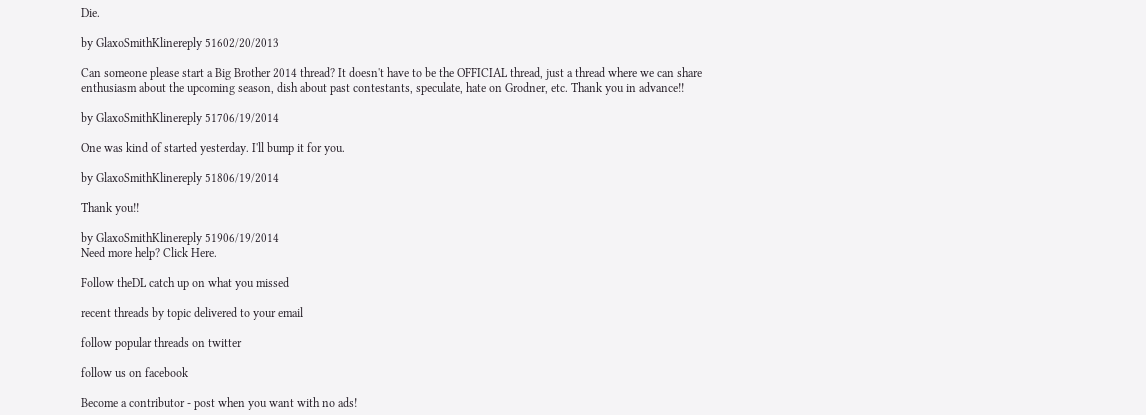Die.

by GlaxoSmithKlinereply 51602/20/2013

Can someone please start a Big Brother 2014 thread? It doesn't have to be the OFFICIAL thread, just a thread where we can share enthusiasm about the upcoming season, dish about past contestants, speculate, hate on Grodner, etc. Thank you in advance!!

by GlaxoSmithKlinereply 51706/19/2014

One was kind of started yesterday. I'll bump it for you.

by GlaxoSmithKlinereply 51806/19/2014

Thank you!!

by GlaxoSmithKlinereply 51906/19/2014
Need more help? Click Here.

Follow theDL catch up on what you missed

recent threads by topic delivered to your email

follow popular threads on twitter

follow us on facebook

Become a contributor - post when you want with no ads!